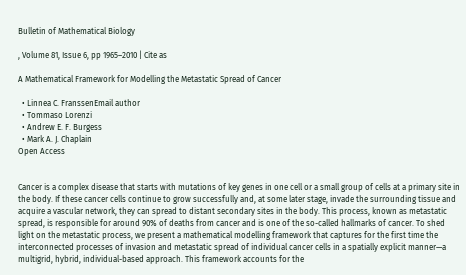Bulletin of Mathematical Biology

, Volume 81, Issue 6, pp 1965–2010 | Cite as

A Mathematical Framework for Modelling the Metastatic Spread of Cancer

  • Linnea C. FranssenEmail author
  • Tommaso Lorenzi
  • Andrew E. F. Burgess
  • Mark A. J. Chaplain
Open Access


Cancer is a complex disease that starts with mutations of key genes in one cell or a small group of cells at a primary site in the body. If these cancer cells continue to grow successfully and, at some later stage, invade the surrounding tissue and acquire a vascular network, they can spread to distant secondary sites in the body. This process, known as metastatic spread, is responsible for around 90% of deaths from cancer and is one of the so-called hallmarks of cancer. To shed light on the metastatic process, we present a mathematical modelling framework that captures for the first time the interconnected processes of invasion and metastatic spread of individual cancer cells in a spatially explicit manner—a multigrid, hybrid, individual-based approach. This framework accounts for the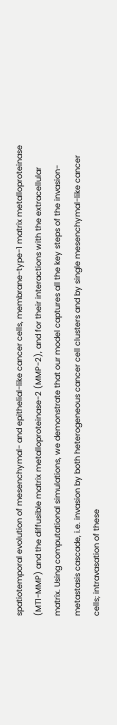spatiotemporal evolution of mesenchymal- and epithelial-like cancer cells, membrane-type-1 matrix metalloproteinase (MT1-MMP) and the diffusible matrix metalloproteinase-2 (MMP-2), and for their interactions with the extracellular matrix. Using computational simulations, we demonstrate that our model captures all the key steps of the invasion-metastasis cascade, i.e. invasion by both heterogeneous cancer cell clusters and by single mesenchymal-like cancer cells; intravasation of these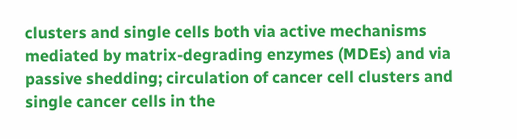clusters and single cells both via active mechanisms mediated by matrix-degrading enzymes (MDEs) and via passive shedding; circulation of cancer cell clusters and single cancer cells in the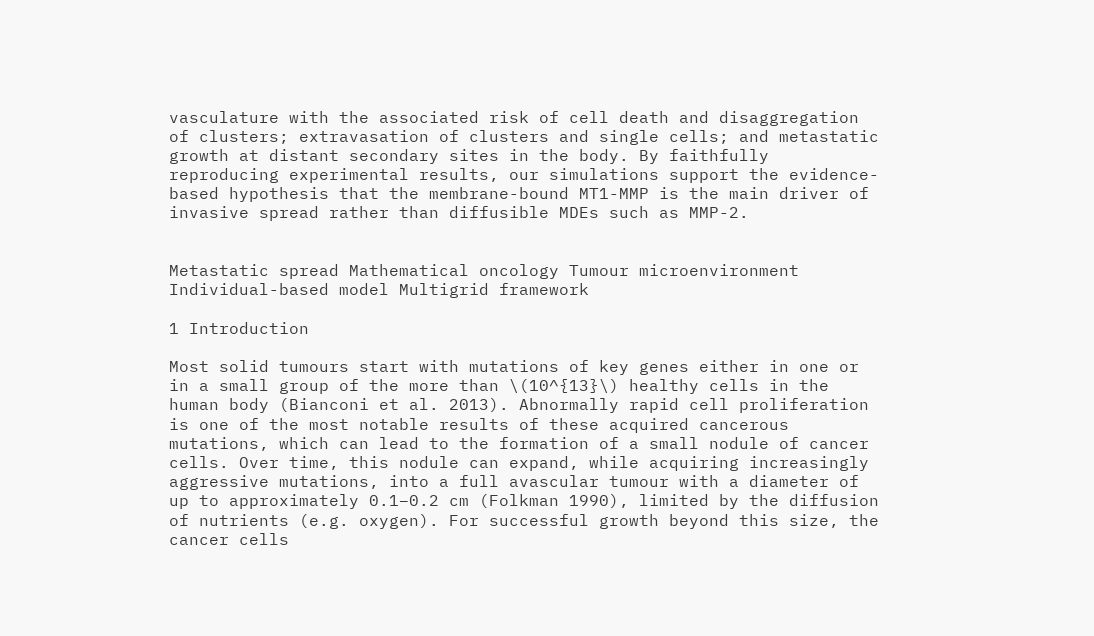vasculature with the associated risk of cell death and disaggregation of clusters; extravasation of clusters and single cells; and metastatic growth at distant secondary sites in the body. By faithfully reproducing experimental results, our simulations support the evidence-based hypothesis that the membrane-bound MT1-MMP is the main driver of invasive spread rather than diffusible MDEs such as MMP-2.


Metastatic spread Mathematical oncology Tumour microenvironment Individual-based model Multigrid framework

1 Introduction

Most solid tumours start with mutations of key genes either in one or in a small group of the more than \(10^{13}\) healthy cells in the human body (Bianconi et al. 2013). Abnormally rapid cell proliferation is one of the most notable results of these acquired cancerous mutations, which can lead to the formation of a small nodule of cancer cells. Over time, this nodule can expand, while acquiring increasingly aggressive mutations, into a full avascular tumour with a diameter of up to approximately 0.1–0.2 cm (Folkman 1990), limited by the diffusion of nutrients (e.g. oxygen). For successful growth beyond this size, the cancer cells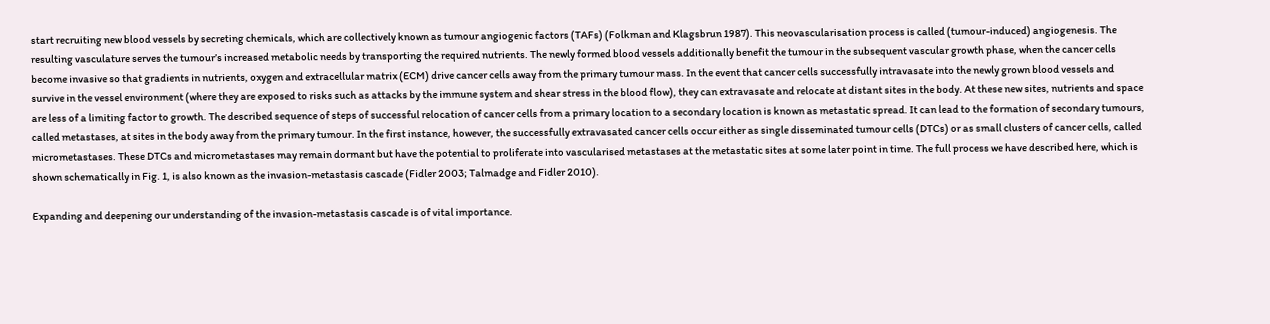start recruiting new blood vessels by secreting chemicals, which are collectively known as tumour angiogenic factors (TAFs) (Folkman and Klagsbrun 1987). This neovascularisation process is called (tumour-induced) angiogenesis. The resulting vasculature serves the tumour’s increased metabolic needs by transporting the required nutrients. The newly formed blood vessels additionally benefit the tumour in the subsequent vascular growth phase, when the cancer cells become invasive so that gradients in nutrients, oxygen and extracellular matrix (ECM) drive cancer cells away from the primary tumour mass. In the event that cancer cells successfully intravasate into the newly grown blood vessels and survive in the vessel environment (where they are exposed to risks such as attacks by the immune system and shear stress in the blood flow), they can extravasate and relocate at distant sites in the body. At these new sites, nutrients and space are less of a limiting factor to growth. The described sequence of steps of successful relocation of cancer cells from a primary location to a secondary location is known as metastatic spread. It can lead to the formation of secondary tumours, called metastases, at sites in the body away from the primary tumour. In the first instance, however, the successfully extravasated cancer cells occur either as single disseminated tumour cells (DTCs) or as small clusters of cancer cells, called micrometastases. These DTCs and micrometastases may remain dormant but have the potential to proliferate into vascularised metastases at the metastatic sites at some later point in time. The full process we have described here, which is shown schematically in Fig. 1, is also known as the invasion-metastasis cascade (Fidler 2003; Talmadge and Fidler 2010).

Expanding and deepening our understanding of the invasion-metastasis cascade is of vital importance.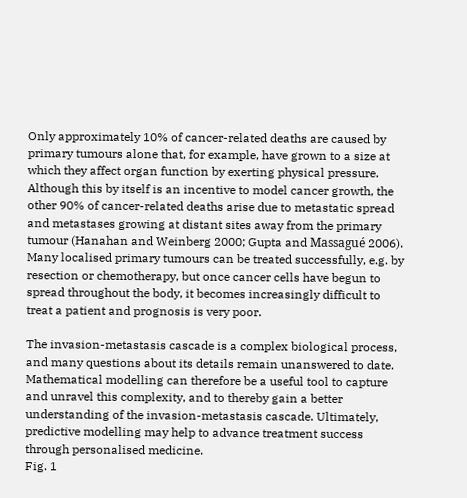Only approximately 10% of cancer-related deaths are caused by primary tumours alone that, for example, have grown to a size at which they affect organ function by exerting physical pressure. Although this by itself is an incentive to model cancer growth, the other 90% of cancer-related deaths arise due to metastatic spread and metastases growing at distant sites away from the primary tumour (Hanahan and Weinberg 2000; Gupta and Massagué 2006). Many localised primary tumours can be treated successfully, e.g. by resection or chemotherapy, but once cancer cells have begun to spread throughout the body, it becomes increasingly difficult to treat a patient and prognosis is very poor.

The invasion-metastasis cascade is a complex biological process, and many questions about its details remain unanswered to date. Mathematical modelling can therefore be a useful tool to capture and unravel this complexity, and to thereby gain a better understanding of the invasion-metastasis cascade. Ultimately, predictive modelling may help to advance treatment success through personalised medicine.
Fig. 1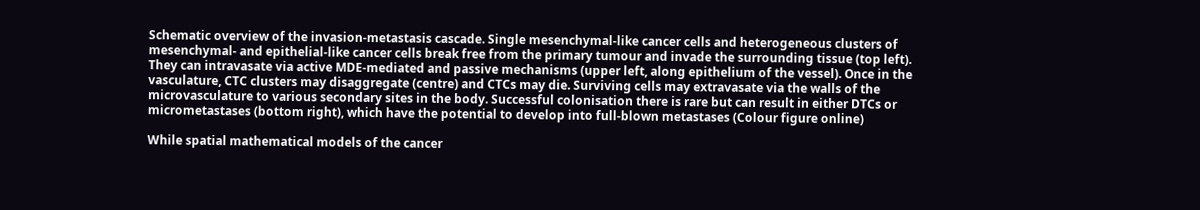Schematic overview of the invasion-metastasis cascade. Single mesenchymal-like cancer cells and heterogeneous clusters of mesenchymal- and epithelial-like cancer cells break free from the primary tumour and invade the surrounding tissue (top left). They can intravasate via active MDE-mediated and passive mechanisms (upper left, along epithelium of the vessel). Once in the vasculature, CTC clusters may disaggregate (centre) and CTCs may die. Surviving cells may extravasate via the walls of the microvasculature to various secondary sites in the body. Successful colonisation there is rare but can result in either DTCs or micrometastases (bottom right), which have the potential to develop into full-blown metastases (Colour figure online)

While spatial mathematical models of the cancer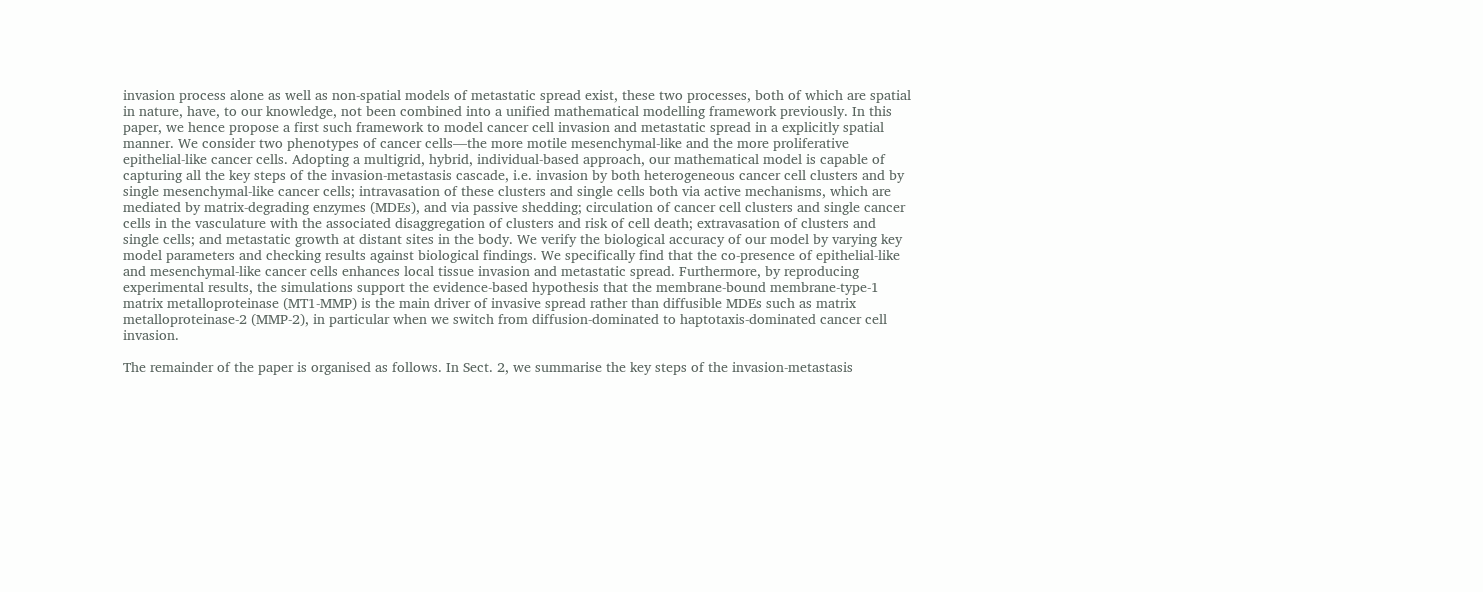invasion process alone as well as non-spatial models of metastatic spread exist, these two processes, both of which are spatial in nature, have, to our knowledge, not been combined into a unified mathematical modelling framework previously. In this paper, we hence propose a first such framework to model cancer cell invasion and metastatic spread in a explicitly spatial manner. We consider two phenotypes of cancer cells—the more motile mesenchymal-like and the more proliferative epithelial-like cancer cells. Adopting a multigrid, hybrid, individual-based approach, our mathematical model is capable of capturing all the key steps of the invasion-metastasis cascade, i.e. invasion by both heterogeneous cancer cell clusters and by single mesenchymal-like cancer cells; intravasation of these clusters and single cells both via active mechanisms, which are mediated by matrix-degrading enzymes (MDEs), and via passive shedding; circulation of cancer cell clusters and single cancer cells in the vasculature with the associated disaggregation of clusters and risk of cell death; extravasation of clusters and single cells; and metastatic growth at distant sites in the body. We verify the biological accuracy of our model by varying key model parameters and checking results against biological findings. We specifically find that the co-presence of epithelial-like and mesenchymal-like cancer cells enhances local tissue invasion and metastatic spread. Furthermore, by reproducing experimental results, the simulations support the evidence-based hypothesis that the membrane-bound membrane-type-1 matrix metalloproteinase (MT1-MMP) is the main driver of invasive spread rather than diffusible MDEs such as matrix metalloproteinase-2 (MMP-2), in particular when we switch from diffusion-dominated to haptotaxis-dominated cancer cell invasion.

The remainder of the paper is organised as follows. In Sect. 2, we summarise the key steps of the invasion-metastasis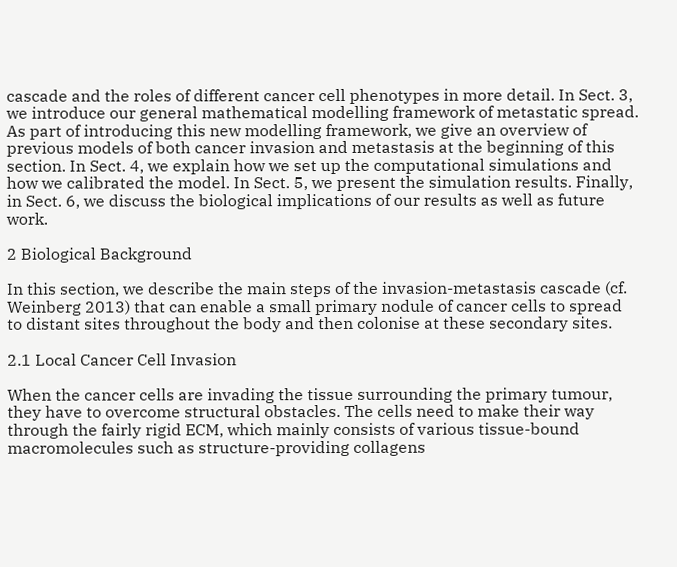cascade and the roles of different cancer cell phenotypes in more detail. In Sect. 3, we introduce our general mathematical modelling framework of metastatic spread. As part of introducing this new modelling framework, we give an overview of previous models of both cancer invasion and metastasis at the beginning of this section. In Sect. 4, we explain how we set up the computational simulations and how we calibrated the model. In Sect. 5, we present the simulation results. Finally, in Sect. 6, we discuss the biological implications of our results as well as future work.

2 Biological Background

In this section, we describe the main steps of the invasion-metastasis cascade (cf. Weinberg 2013) that can enable a small primary nodule of cancer cells to spread to distant sites throughout the body and then colonise at these secondary sites.

2.1 Local Cancer Cell Invasion

When the cancer cells are invading the tissue surrounding the primary tumour, they have to overcome structural obstacles. The cells need to make their way through the fairly rigid ECM, which mainly consists of various tissue-bound macromolecules such as structure-providing collagens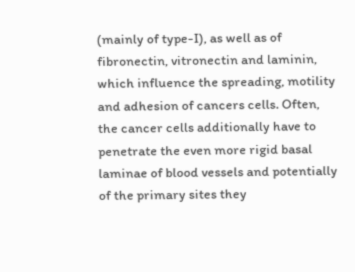(mainly of type-I), as well as of fibronectin, vitronectin and laminin, which influence the spreading, motility and adhesion of cancers cells. Often, the cancer cells additionally have to penetrate the even more rigid basal laminae of blood vessels and potentially of the primary sites they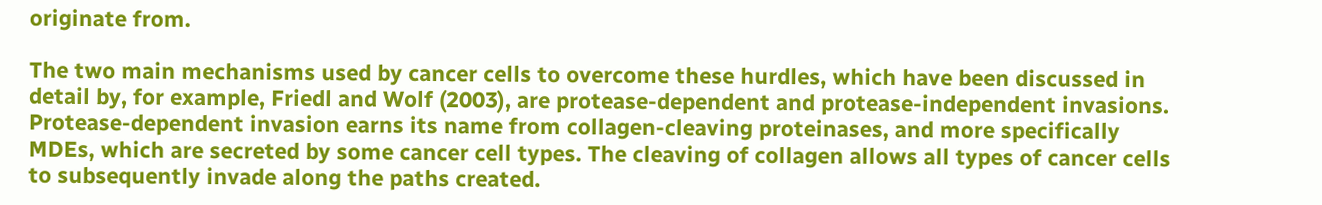originate from.

The two main mechanisms used by cancer cells to overcome these hurdles, which have been discussed in detail by, for example, Friedl and Wolf (2003), are protease-dependent and protease-independent invasions. Protease-dependent invasion earns its name from collagen-cleaving proteinases, and more specifically MDEs, which are secreted by some cancer cell types. The cleaving of collagen allows all types of cancer cells to subsequently invade along the paths created.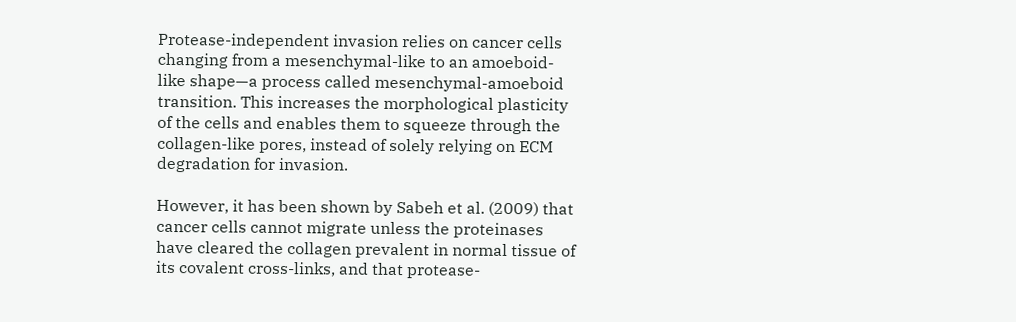Protease-independent invasion relies on cancer cells changing from a mesenchymal-like to an amoeboid-like shape—a process called mesenchymal-amoeboid transition. This increases the morphological plasticity of the cells and enables them to squeeze through the collagen-like pores, instead of solely relying on ECM degradation for invasion.

However, it has been shown by Sabeh et al. (2009) that cancer cells cannot migrate unless the proteinases have cleared the collagen prevalent in normal tissue of its covalent cross-links, and that protease-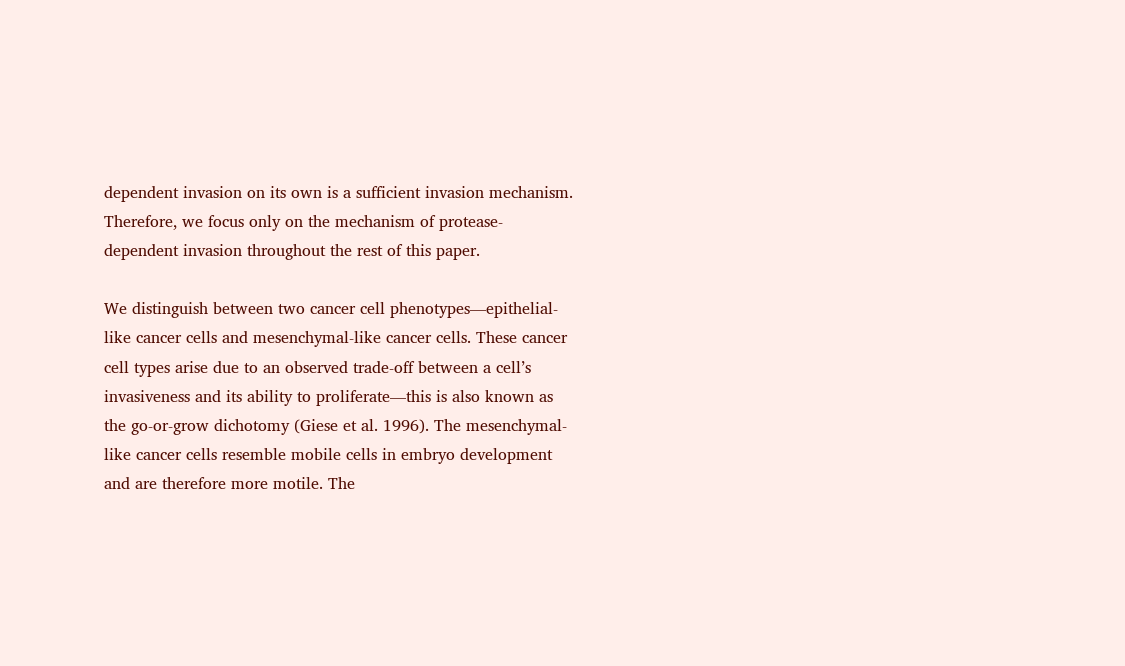dependent invasion on its own is a sufficient invasion mechanism. Therefore, we focus only on the mechanism of protease-dependent invasion throughout the rest of this paper.

We distinguish between two cancer cell phenotypes—epithelial-like cancer cells and mesenchymal-like cancer cells. These cancer cell types arise due to an observed trade-off between a cell’s invasiveness and its ability to proliferate—this is also known as the go-or-grow dichotomy (Giese et al. 1996). The mesenchymal-like cancer cells resemble mobile cells in embryo development and are therefore more motile. The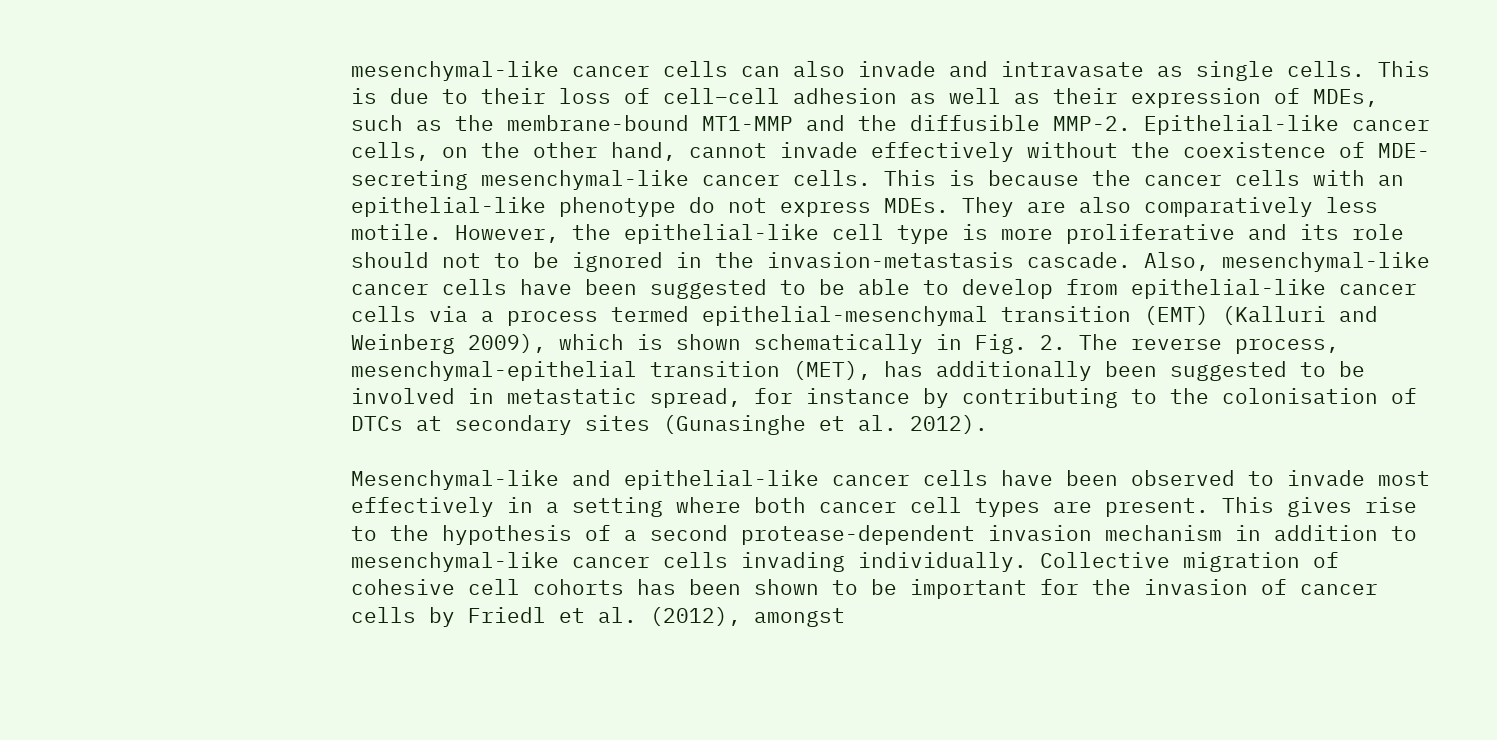mesenchymal-like cancer cells can also invade and intravasate as single cells. This is due to their loss of cell–cell adhesion as well as their expression of MDEs, such as the membrane-bound MT1-MMP and the diffusible MMP-2. Epithelial-like cancer cells, on the other hand, cannot invade effectively without the coexistence of MDE-secreting mesenchymal-like cancer cells. This is because the cancer cells with an epithelial-like phenotype do not express MDEs. They are also comparatively less motile. However, the epithelial-like cell type is more proliferative and its role should not to be ignored in the invasion-metastasis cascade. Also, mesenchymal-like cancer cells have been suggested to be able to develop from epithelial-like cancer cells via a process termed epithelial-mesenchymal transition (EMT) (Kalluri and Weinberg 2009), which is shown schematically in Fig. 2. The reverse process, mesenchymal-epithelial transition (MET), has additionally been suggested to be involved in metastatic spread, for instance by contributing to the colonisation of DTCs at secondary sites (Gunasinghe et al. 2012).

Mesenchymal-like and epithelial-like cancer cells have been observed to invade most effectively in a setting where both cancer cell types are present. This gives rise to the hypothesis of a second protease-dependent invasion mechanism in addition to mesenchymal-like cancer cells invading individually. Collective migration of cohesive cell cohorts has been shown to be important for the invasion of cancer cells by Friedl et al. (2012), amongst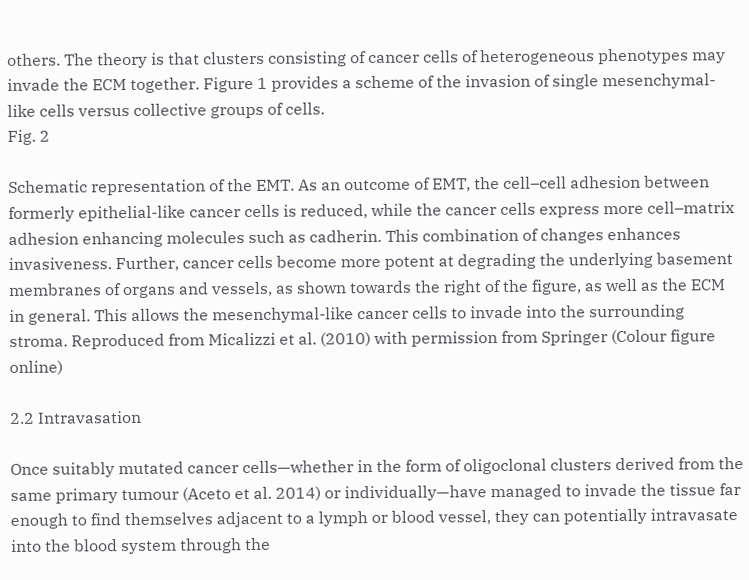others. The theory is that clusters consisting of cancer cells of heterogeneous phenotypes may invade the ECM together. Figure 1 provides a scheme of the invasion of single mesenchymal-like cells versus collective groups of cells.
Fig. 2

Schematic representation of the EMT. As an outcome of EMT, the cell–cell adhesion between formerly epithelial-like cancer cells is reduced, while the cancer cells express more cell–matrix adhesion enhancing molecules such as cadherin. This combination of changes enhances invasiveness. Further, cancer cells become more potent at degrading the underlying basement membranes of organs and vessels, as shown towards the right of the figure, as well as the ECM in general. This allows the mesenchymal-like cancer cells to invade into the surrounding stroma. Reproduced from Micalizzi et al. (2010) with permission from Springer (Colour figure online)

2.2 Intravasation

Once suitably mutated cancer cells—whether in the form of oligoclonal clusters derived from the same primary tumour (Aceto et al. 2014) or individually—have managed to invade the tissue far enough to find themselves adjacent to a lymph or blood vessel, they can potentially intravasate into the blood system through the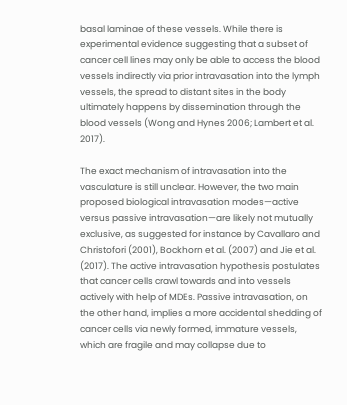basal laminae of these vessels. While there is experimental evidence suggesting that a subset of cancer cell lines may only be able to access the blood vessels indirectly via prior intravasation into the lymph vessels, the spread to distant sites in the body ultimately happens by dissemination through the blood vessels (Wong and Hynes 2006; Lambert et al. 2017).

The exact mechanism of intravasation into the vasculature is still unclear. However, the two main proposed biological intravasation modes—active versus passive intravasation—are likely not mutually exclusive, as suggested for instance by Cavallaro and Christofori (2001), Bockhorn et al. (2007) and Jie et al. (2017). The active intravasation hypothesis postulates that cancer cells crawl towards and into vessels actively with help of MDEs. Passive intravasation, on the other hand, implies a more accidental shedding of cancer cells via newly formed, immature vessels, which are fragile and may collapse due to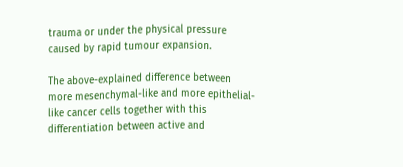trauma or under the physical pressure caused by rapid tumour expansion.

The above-explained difference between more mesenchymal-like and more epithelial-like cancer cells together with this differentiation between active and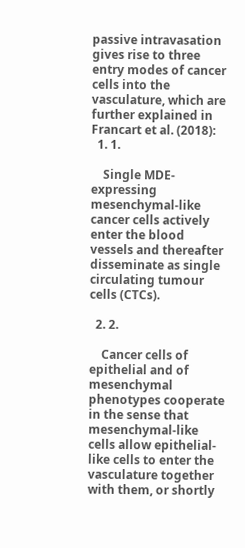passive intravasation gives rise to three entry modes of cancer cells into the vasculature, which are further explained in Francart et al. (2018):
  1. 1.

    Single MDE-expressing mesenchymal-like cancer cells actively enter the blood vessels and thereafter disseminate as single circulating tumour cells (CTCs).

  2. 2.

    Cancer cells of epithelial and of mesenchymal phenotypes cooperate in the sense that mesenchymal-like cells allow epithelial-like cells to enter the vasculature together with them, or shortly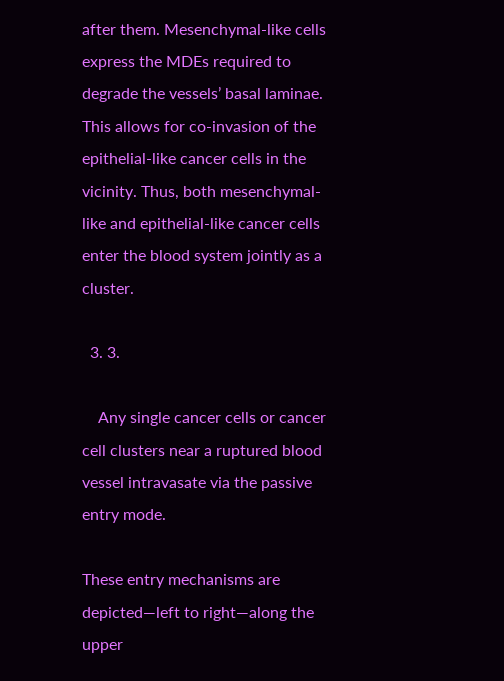after them. Mesenchymal-like cells express the MDEs required to degrade the vessels’ basal laminae. This allows for co-invasion of the epithelial-like cancer cells in the vicinity. Thus, both mesenchymal-like and epithelial-like cancer cells enter the blood system jointly as a cluster.

  3. 3.

    Any single cancer cells or cancer cell clusters near a ruptured blood vessel intravasate via the passive entry mode.

These entry mechanisms are depicted—left to right—along the upper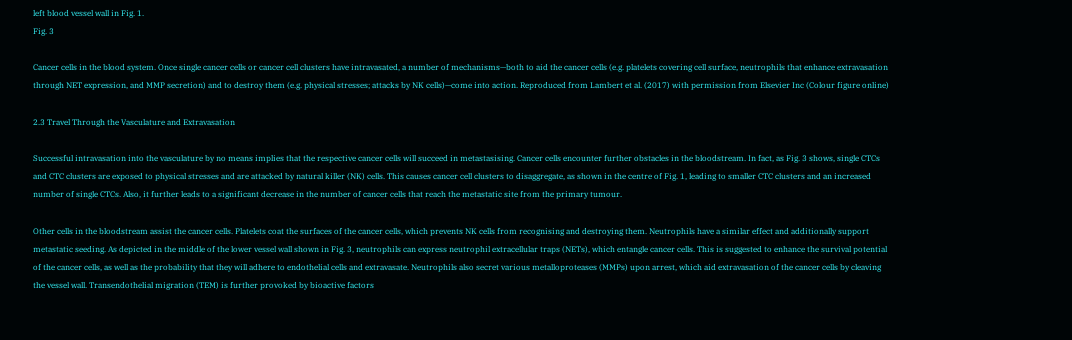left blood vessel wall in Fig. 1.
Fig. 3

Cancer cells in the blood system. Once single cancer cells or cancer cell clusters have intravasated, a number of mechanisms—both to aid the cancer cells (e.g. platelets covering cell surface, neutrophils that enhance extravasation through NET expression, and MMP secretion) and to destroy them (e.g. physical stresses; attacks by NK cells)—come into action. Reproduced from Lambert et al. (2017) with permission from Elsevier Inc (Colour figure online)

2.3 Travel Through the Vasculature and Extravasation

Successful intravasation into the vasculature by no means implies that the respective cancer cells will succeed in metastasising. Cancer cells encounter further obstacles in the bloodstream. In fact, as Fig. 3 shows, single CTCs and CTC clusters are exposed to physical stresses and are attacked by natural killer (NK) cells. This causes cancer cell clusters to disaggregate, as shown in the centre of Fig. 1, leading to smaller CTC clusters and an increased number of single CTCs. Also, it further leads to a significant decrease in the number of cancer cells that reach the metastatic site from the primary tumour.

Other cells in the bloodstream assist the cancer cells. Platelets coat the surfaces of the cancer cells, which prevents NK cells from recognising and destroying them. Neutrophils have a similar effect and additionally support metastatic seeding. As depicted in the middle of the lower vessel wall shown in Fig. 3, neutrophils can express neutrophil extracellular traps (NETs), which entangle cancer cells. This is suggested to enhance the survival potential of the cancer cells, as well as the probability that they will adhere to endothelial cells and extravasate. Neutrophils also secret various metalloproteases (MMPs) upon arrest, which aid extravasation of the cancer cells by cleaving the vessel wall. Transendothelial migration (TEM) is further provoked by bioactive factors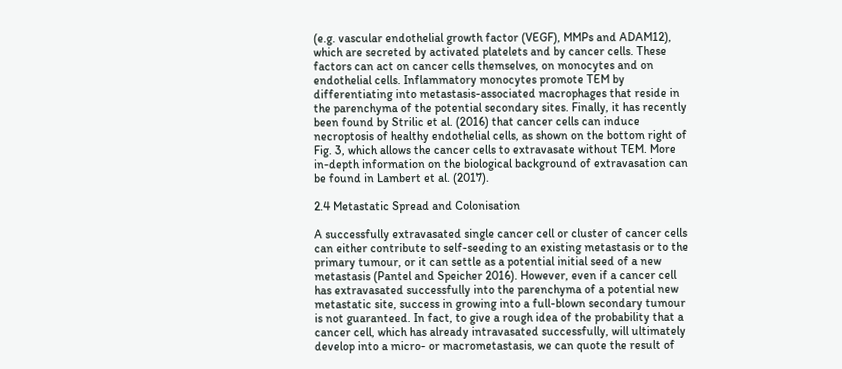(e.g. vascular endothelial growth factor (VEGF), MMPs and ADAM12), which are secreted by activated platelets and by cancer cells. These factors can act on cancer cells themselves, on monocytes and on endothelial cells. Inflammatory monocytes promote TEM by differentiating into metastasis-associated macrophages that reside in the parenchyma of the potential secondary sites. Finally, it has recently been found by Strilic et al. (2016) that cancer cells can induce necroptosis of healthy endothelial cells, as shown on the bottom right of Fig. 3, which allows the cancer cells to extravasate without TEM. More in-depth information on the biological background of extravasation can be found in Lambert et al. (2017).

2.4 Metastatic Spread and Colonisation

A successfully extravasated single cancer cell or cluster of cancer cells can either contribute to self-seeding to an existing metastasis or to the primary tumour, or it can settle as a potential initial seed of a new metastasis (Pantel and Speicher 2016). However, even if a cancer cell has extravasated successfully into the parenchyma of a potential new metastatic site, success in growing into a full-blown secondary tumour is not guaranteed. In fact, to give a rough idea of the probability that a cancer cell, which has already intravasated successfully, will ultimately develop into a micro- or macrometastasis, we can quote the result of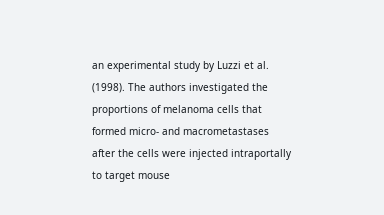an experimental study by Luzzi et al. (1998). The authors investigated the proportions of melanoma cells that formed micro- and macrometastases after the cells were injected intraportally to target mouse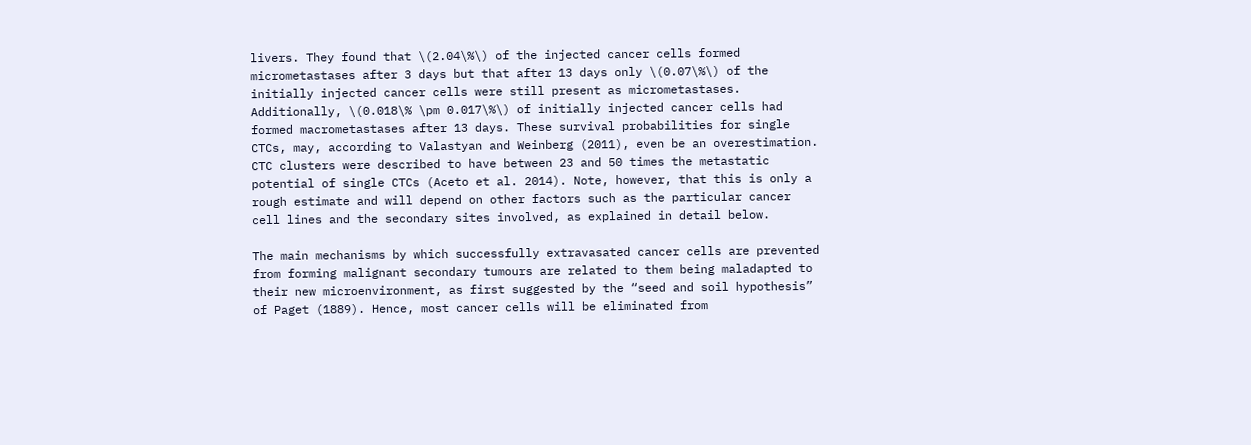livers. They found that \(2.04\%\) of the injected cancer cells formed micrometastases after 3 days but that after 13 days only \(0.07\%\) of the initially injected cancer cells were still present as micrometastases. Additionally, \(0.018\% \pm 0.017\%\) of initially injected cancer cells had formed macrometastases after 13 days. These survival probabilities for single CTCs, may, according to Valastyan and Weinberg (2011), even be an overestimation. CTC clusters were described to have between 23 and 50 times the metastatic potential of single CTCs (Aceto et al. 2014). Note, however, that this is only a rough estimate and will depend on other factors such as the particular cancer cell lines and the secondary sites involved, as explained in detail below.

The main mechanisms by which successfully extravasated cancer cells are prevented from forming malignant secondary tumours are related to them being maladapted to their new microenvironment, as first suggested by the “seed and soil hypothesis” of Paget (1889). Hence, most cancer cells will be eliminated from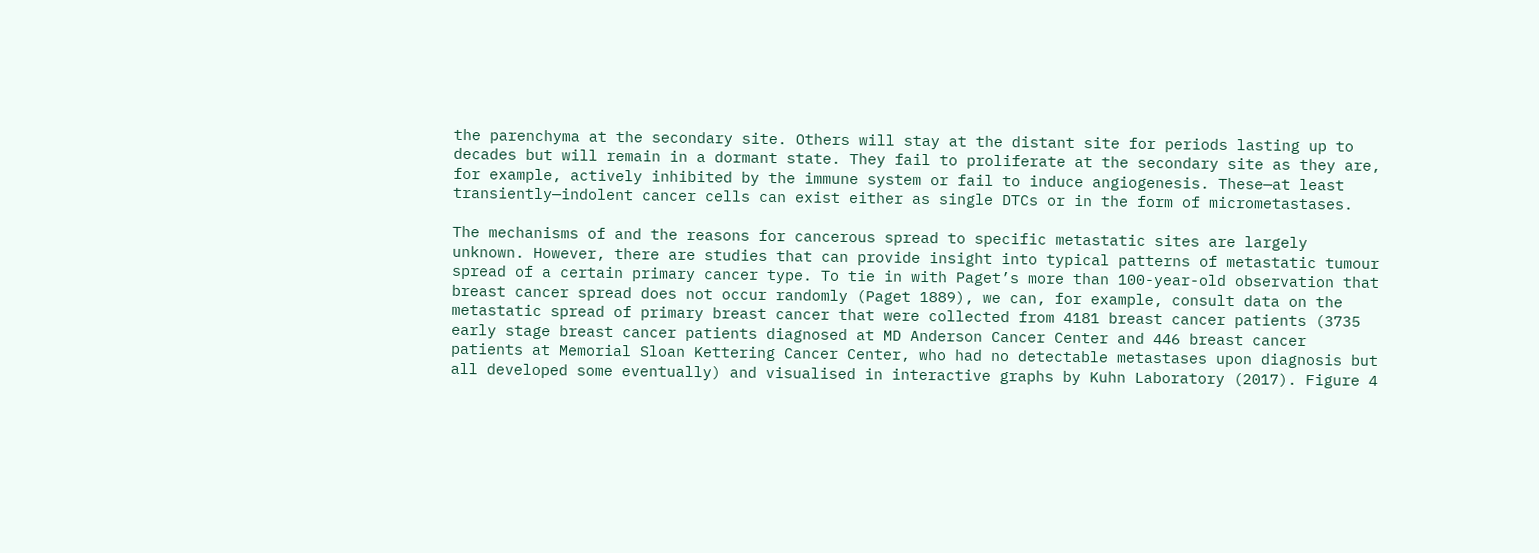the parenchyma at the secondary site. Others will stay at the distant site for periods lasting up to decades but will remain in a dormant state. They fail to proliferate at the secondary site as they are, for example, actively inhibited by the immune system or fail to induce angiogenesis. These—at least transiently—indolent cancer cells can exist either as single DTCs or in the form of micrometastases.

The mechanisms of and the reasons for cancerous spread to specific metastatic sites are largely unknown. However, there are studies that can provide insight into typical patterns of metastatic tumour spread of a certain primary cancer type. To tie in with Paget’s more than 100-year-old observation that breast cancer spread does not occur randomly (Paget 1889), we can, for example, consult data on the metastatic spread of primary breast cancer that were collected from 4181 breast cancer patients (3735 early stage breast cancer patients diagnosed at MD Anderson Cancer Center and 446 breast cancer patients at Memorial Sloan Kettering Cancer Center, who had no detectable metastases upon diagnosis but all developed some eventually) and visualised in interactive graphs by Kuhn Laboratory (2017). Figure 4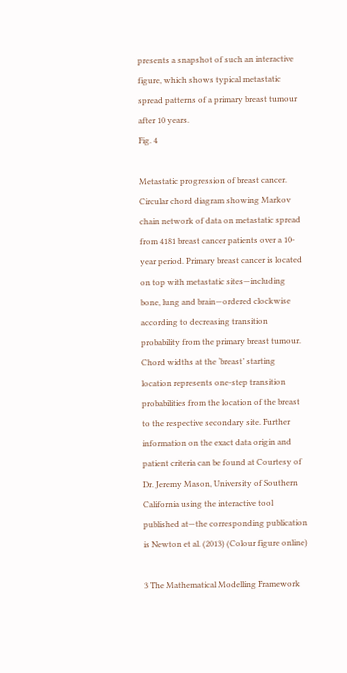presents a snapshot of such an interactive figure, which shows typical metastatic spread patterns of a primary breast tumour after 10 years.
Fig. 4

Metastatic progression of breast cancer. Circular chord diagram showing Markov chain network of data on metastatic spread from 4181 breast cancer patients over a 10-year period. Primary breast cancer is located on top with metastatic sites—including bone, lung and brain—ordered clockwise according to decreasing transition probability from the primary breast tumour. Chord widths at the ‘breast’ starting location represents one-step transition probabilities from the location of the breast to the respective secondary site. Further information on the exact data origin and patient criteria can be found at Courtesy of Dr. Jeremy Mason, University of Southern California using the interactive tool published at—the corresponding publication is Newton et al. (2013) (Colour figure online)

3 The Mathematical Modelling Framework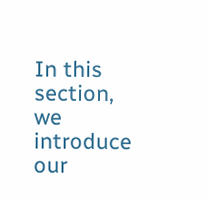In this section, we introduce our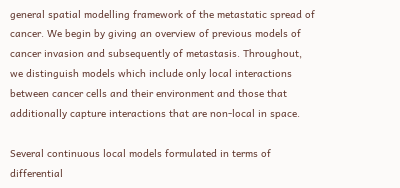general spatial modelling framework of the metastatic spread of cancer. We begin by giving an overview of previous models of cancer invasion and subsequently of metastasis. Throughout, we distinguish models which include only local interactions between cancer cells and their environment and those that additionally capture interactions that are non-local in space.

Several continuous local models formulated in terms of differential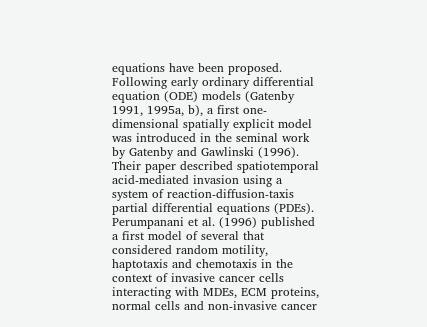equations have been proposed. Following early ordinary differential equation (ODE) models (Gatenby 1991, 1995a, b), a first one-dimensional spatially explicit model was introduced in the seminal work by Gatenby and Gawlinski (1996). Their paper described spatiotemporal acid-mediated invasion using a system of reaction-diffusion-taxis partial differential equations (PDEs). Perumpanani et al. (1996) published a first model of several that considered random motility, haptotaxis and chemotaxis in the context of invasive cancer cells interacting with MDEs, ECM proteins, normal cells and non-invasive cancer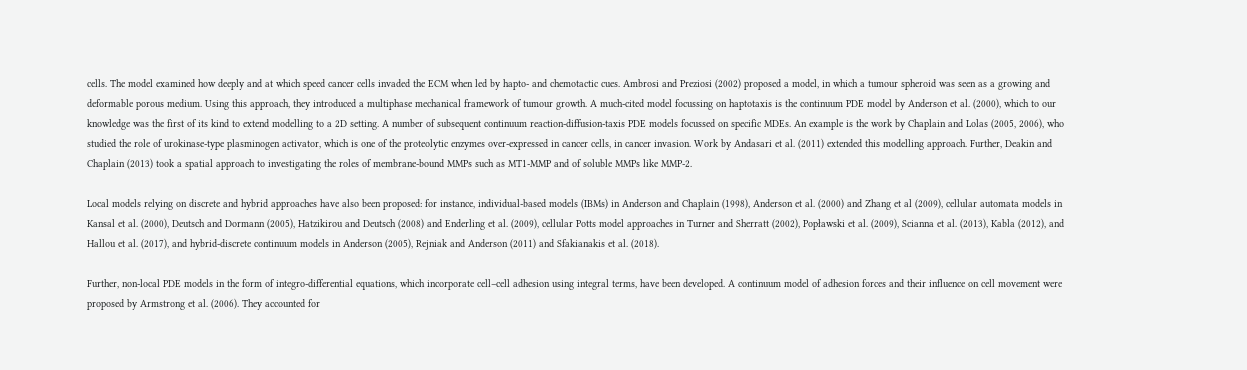cells. The model examined how deeply and at which speed cancer cells invaded the ECM when led by hapto- and chemotactic cues. Ambrosi and Preziosi (2002) proposed a model, in which a tumour spheroid was seen as a growing and deformable porous medium. Using this approach, they introduced a multiphase mechanical framework of tumour growth. A much-cited model focussing on haptotaxis is the continuum PDE model by Anderson et al. (2000), which to our knowledge was the first of its kind to extend modelling to a 2D setting. A number of subsequent continuum reaction-diffusion-taxis PDE models focussed on specific MDEs. An example is the work by Chaplain and Lolas (2005, 2006), who studied the role of urokinase-type plasminogen activator, which is one of the proteolytic enzymes over-expressed in cancer cells, in cancer invasion. Work by Andasari et al. (2011) extended this modelling approach. Further, Deakin and Chaplain (2013) took a spatial approach to investigating the roles of membrane-bound MMPs such as MT1-MMP and of soluble MMPs like MMP-2.

Local models relying on discrete and hybrid approaches have also been proposed: for instance, individual-based models (IBMs) in Anderson and Chaplain (1998), Anderson et al. (2000) and Zhang et al (2009), cellular automata models in Kansal et al. (2000), Deutsch and Dormann (2005), Hatzikirou and Deutsch (2008) and Enderling et al. (2009), cellular Potts model approaches in Turner and Sherratt (2002), Popławski et al. (2009), Scianna et al. (2013), Kabla (2012), and Hallou et al. (2017), and hybrid-discrete continuum models in Anderson (2005), Rejniak and Anderson (2011) and Sfakianakis et al. (2018).

Further, non-local PDE models in the form of integro-differential equations, which incorporate cell–cell adhesion using integral terms, have been developed. A continuum model of adhesion forces and their influence on cell movement were proposed by Armstrong et al. (2006). They accounted for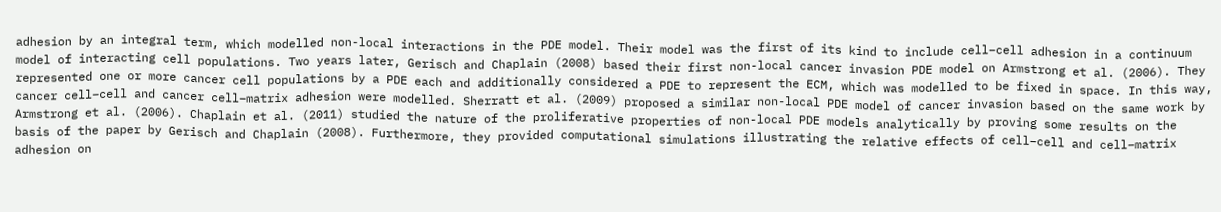adhesion by an integral term, which modelled non-local interactions in the PDE model. Their model was the first of its kind to include cell–cell adhesion in a continuum model of interacting cell populations. Two years later, Gerisch and Chaplain (2008) based their first non-local cancer invasion PDE model on Armstrong et al. (2006). They represented one or more cancer cell populations by a PDE each and additionally considered a PDE to represent the ECM, which was modelled to be fixed in space. In this way, cancer cell–cell and cancer cell–matrix adhesion were modelled. Sherratt et al. (2009) proposed a similar non-local PDE model of cancer invasion based on the same work by Armstrong et al. (2006). Chaplain et al. (2011) studied the nature of the proliferative properties of non-local PDE models analytically by proving some results on the basis of the paper by Gerisch and Chaplain (2008). Furthermore, they provided computational simulations illustrating the relative effects of cell–cell and cell–matrix adhesion on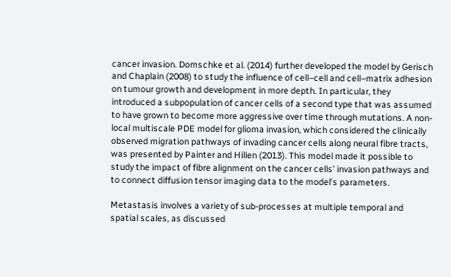cancer invasion. Domschke et al. (2014) further developed the model by Gerisch and Chaplain (2008) to study the influence of cell–cell and cell–matrix adhesion on tumour growth and development in more depth. In particular, they introduced a subpopulation of cancer cells of a second type that was assumed to have grown to become more aggressive over time through mutations. A non-local multiscale PDE model for glioma invasion, which considered the clinically observed migration pathways of invading cancer cells along neural fibre tracts, was presented by Painter and Hillen (2013). This model made it possible to study the impact of fibre alignment on the cancer cells’ invasion pathways and to connect diffusion tensor imaging data to the model’s parameters.

Metastasis involves a variety of sub-processes at multiple temporal and spatial scales, as discussed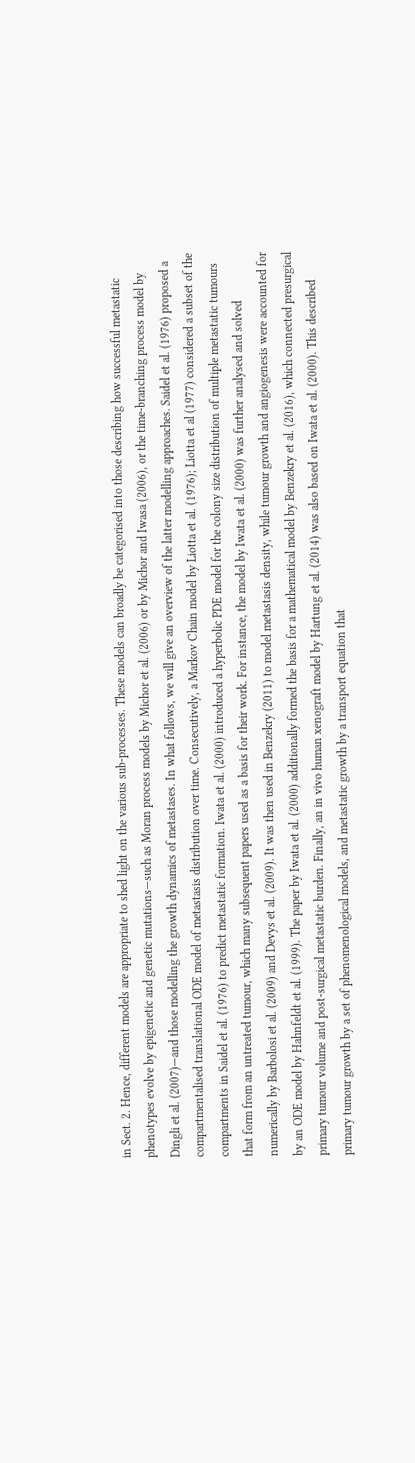in Sect. 2. Hence, different models are appropriate to shed light on the various sub-processes. These models can broadly be categorised into those describing how successful metastatic phenotypes evolve by epigenetic and genetic mutations—such as Moran process models by Michor et al. (2006) or by Michor and Iwasa (2006), or the time-branching process model by Dingli et al. (2007)—and those modelling the growth dynamics of metastases. In what follows, we will give an overview of the latter modelling approaches. Saidel et al. (1976) proposed a compartmentalised translational ODE model of metastasis distribution over time. Consecutively, a Markov Chain model by Liotta et al. (1976); Liotta et al (1977) considered a subset of the compartments in Saidel et al. (1976) to predict metastatic formation. Iwata et al. (2000) introduced a hyperbolic PDE model for the colony size distribution of multiple metastatic tumours that form from an untreated tumour, which many subsequent papers used as a basis for their work. For instance, the model by Iwata et al. (2000) was further analysed and solved numerically by Barbolosi et al. (2009) and Devys et al. (2009). It was then used in Benzekry (2011) to model metastasis density, while tumour growth and angiogenesis were accounted for by an ODE model by Hahnfeldt et al. (1999). The paper by Iwata et al. (2000) additionally formed the basis for a mathematical model by Benzekry et al. (2016), which connected presurgical primary tumour volume and post-surgical metastatic burden. Finally, an in vivo human xenograft model by Hartung et al. (2014) was also based on Iwata et al. (2000). This described primary tumour growth by a set of phenomenological models, and metastatic growth by a transport equation that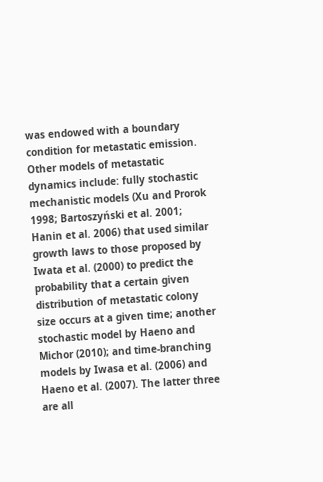was endowed with a boundary condition for metastatic emission. Other models of metastatic dynamics include: fully stochastic mechanistic models (Xu and Prorok 1998; Bartoszyński et al. 2001; Hanin et al. 2006) that used similar growth laws to those proposed by Iwata et al. (2000) to predict the probability that a certain given distribution of metastatic colony size occurs at a given time; another stochastic model by Haeno and Michor (2010); and time-branching models by Iwasa et al. (2006) and Haeno et al. (2007). The latter three are all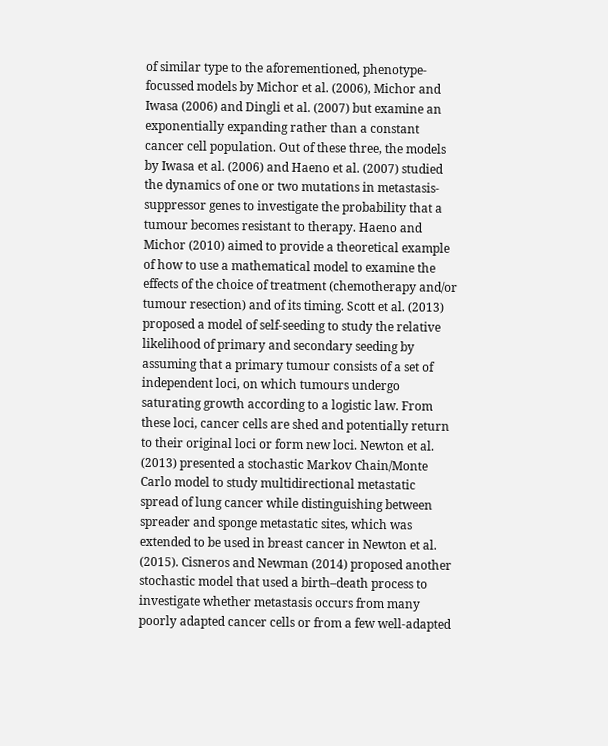of similar type to the aforementioned, phenotype-focussed models by Michor et al. (2006), Michor and Iwasa (2006) and Dingli et al. (2007) but examine an exponentially expanding rather than a constant cancer cell population. Out of these three, the models by Iwasa et al. (2006) and Haeno et al. (2007) studied the dynamics of one or two mutations in metastasis-suppressor genes to investigate the probability that a tumour becomes resistant to therapy. Haeno and Michor (2010) aimed to provide a theoretical example of how to use a mathematical model to examine the effects of the choice of treatment (chemotherapy and/or tumour resection) and of its timing. Scott et al. (2013) proposed a model of self-seeding to study the relative likelihood of primary and secondary seeding by assuming that a primary tumour consists of a set of independent loci, on which tumours undergo saturating growth according to a logistic law. From these loci, cancer cells are shed and potentially return to their original loci or form new loci. Newton et al. (2013) presented a stochastic Markov Chain/Monte Carlo model to study multidirectional metastatic spread of lung cancer while distinguishing between spreader and sponge metastatic sites, which was extended to be used in breast cancer in Newton et al. (2015). Cisneros and Newman (2014) proposed another stochastic model that used a birth–death process to investigate whether metastasis occurs from many poorly adapted cancer cells or from a few well-adapted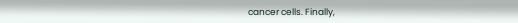cancer cells. Finally,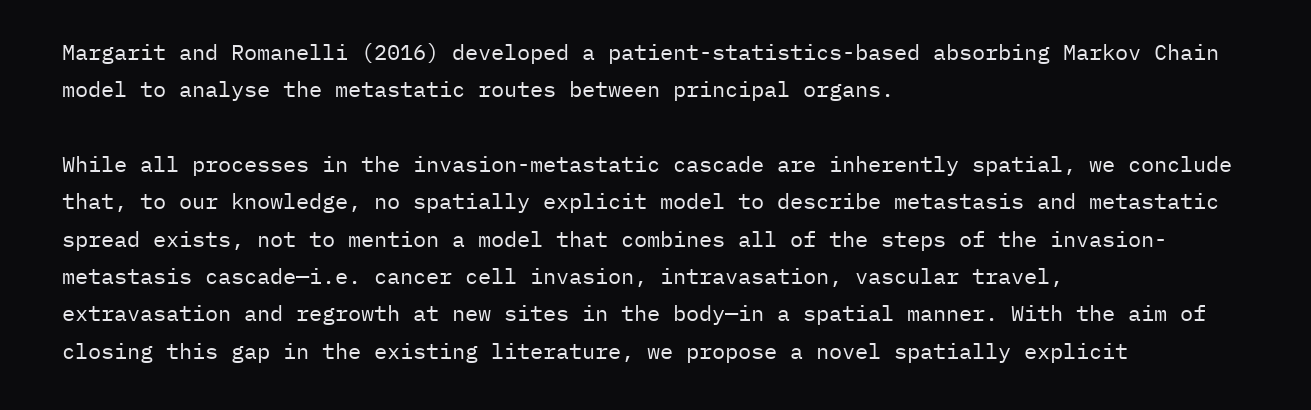Margarit and Romanelli (2016) developed a patient-statistics-based absorbing Markov Chain model to analyse the metastatic routes between principal organs.

While all processes in the invasion-metastatic cascade are inherently spatial, we conclude that, to our knowledge, no spatially explicit model to describe metastasis and metastatic spread exists, not to mention a model that combines all of the steps of the invasion-metastasis cascade—i.e. cancer cell invasion, intravasation, vascular travel, extravasation and regrowth at new sites in the body—in a spatial manner. With the aim of closing this gap in the existing literature, we propose a novel spatially explicit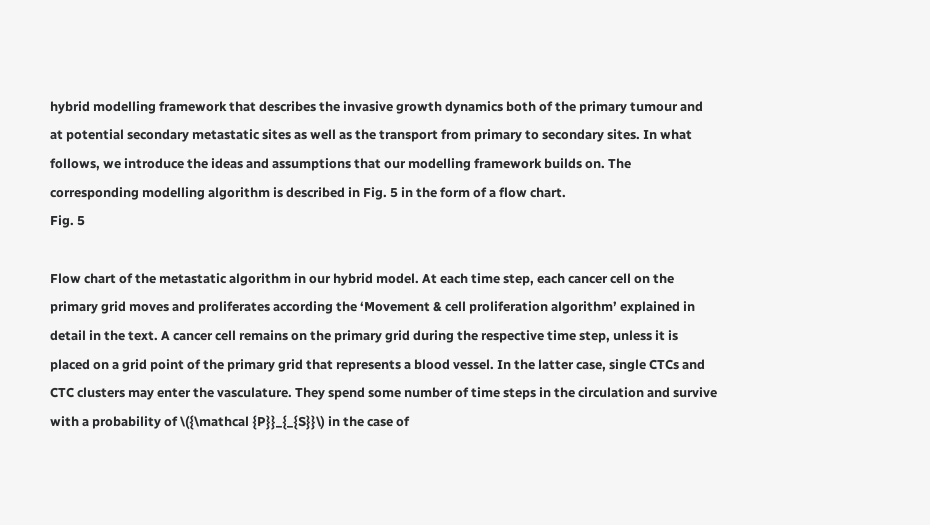hybrid modelling framework that describes the invasive growth dynamics both of the primary tumour and at potential secondary metastatic sites as well as the transport from primary to secondary sites. In what follows, we introduce the ideas and assumptions that our modelling framework builds on. The corresponding modelling algorithm is described in Fig. 5 in the form of a flow chart.
Fig. 5

Flow chart of the metastatic algorithm in our hybrid model. At each time step, each cancer cell on the primary grid moves and proliferates according the ‘Movement & cell proliferation algorithm’ explained in detail in the text. A cancer cell remains on the primary grid during the respective time step, unless it is placed on a grid point of the primary grid that represents a blood vessel. In the latter case, single CTCs and CTC clusters may enter the vasculature. They spend some number of time steps in the circulation and survive with a probability of \({\mathcal {P}}_{_{S}}\) in the case of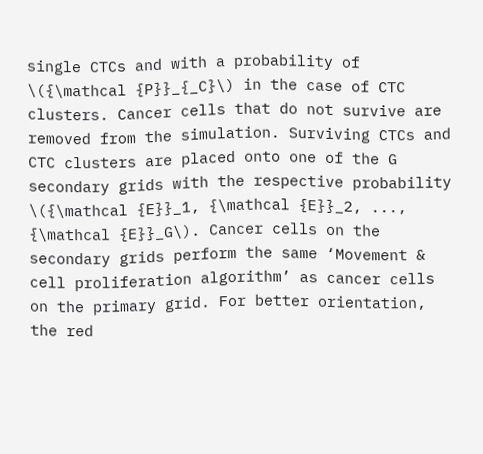single CTCs and with a probability of \({\mathcal {P}}_{_C}\) in the case of CTC clusters. Cancer cells that do not survive are removed from the simulation. Surviving CTCs and CTC clusters are placed onto one of the G secondary grids with the respective probability \({\mathcal {E}}_1, {\mathcal {E}}_2, ..., {\mathcal {E}}_G\). Cancer cells on the secondary grids perform the same ‘Movement & cell proliferation algorithm’ as cancer cells on the primary grid. For better orientation, the red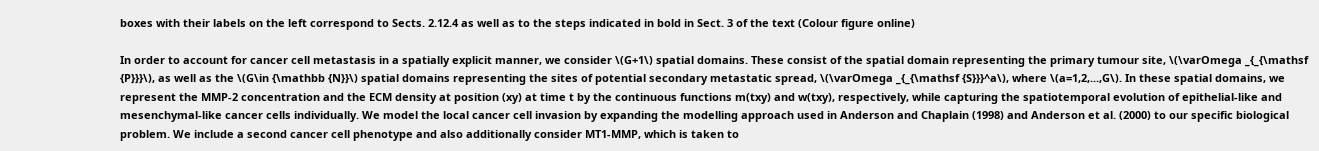boxes with their labels on the left correspond to Sects. 2.12.4 as well as to the steps indicated in bold in Sect. 3 of the text (Colour figure online)

In order to account for cancer cell metastasis in a spatially explicit manner, we consider \(G+1\) spatial domains. These consist of the spatial domain representing the primary tumour site, \(\varOmega _{_{\mathsf {P}}}\), as well as the \(G\in {\mathbb {N}}\) spatial domains representing the sites of potential secondary metastatic spread, \(\varOmega _{_{\mathsf {S}}}^a\), where \(a=1,2,...,G\). In these spatial domains, we represent the MMP-2 concentration and the ECM density at position (xy) at time t by the continuous functions m(txy) and w(txy), respectively, while capturing the spatiotemporal evolution of epithelial-like and mesenchymal-like cancer cells individually. We model the local cancer cell invasion by expanding the modelling approach used in Anderson and Chaplain (1998) and Anderson et al. (2000) to our specific biological problem. We include a second cancer cell phenotype and also additionally consider MT1-MMP, which is taken to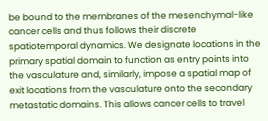be bound to the membranes of the mesenchymal-like cancer cells and thus follows their discrete spatiotemporal dynamics. We designate locations in the primary spatial domain to function as entry points into the vasculature and, similarly, impose a spatial map of exit locations from the vasculature onto the secondary metastatic domains. This allows cancer cells to travel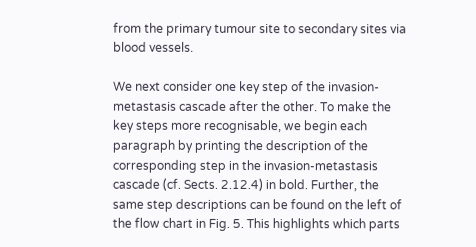from the primary tumour site to secondary sites via blood vessels.

We next consider one key step of the invasion-metastasis cascade after the other. To make the key steps more recognisable, we begin each paragraph by printing the description of the corresponding step in the invasion-metastasis cascade (cf. Sects. 2.12.4) in bold. Further, the same step descriptions can be found on the left of the flow chart in Fig. 5. This highlights which parts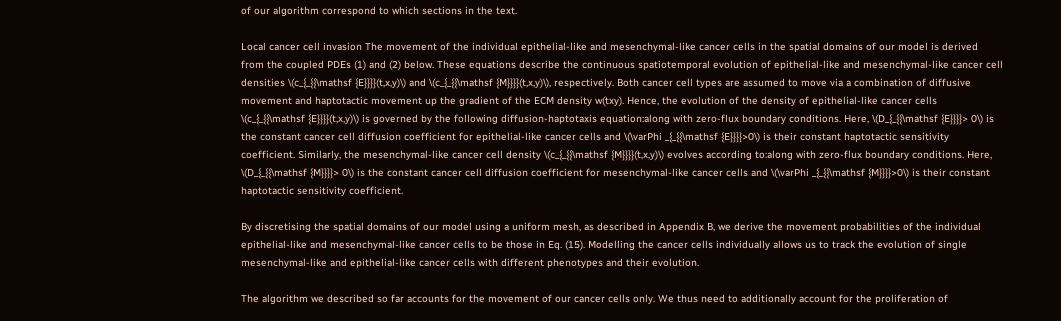of our algorithm correspond to which sections in the text.

Local cancer cell invasion The movement of the individual epithelial-like and mesenchymal-like cancer cells in the spatial domains of our model is derived from the coupled PDEs (1) and (2) below. These equations describe the continuous spatiotemporal evolution of epithelial-like and mesenchymal-like cancer cell densities \(c_{_{{\mathsf {E}}}}(t,x,y)\) and \(c_{_{{\mathsf {M}}}}(t,x,y)\), respectively. Both cancer cell types are assumed to move via a combination of diffusive movement and haptotactic movement up the gradient of the ECM density w(txy). Hence, the evolution of the density of epithelial-like cancer cells \(c_{_{{\mathsf {E}}}}(t,x,y)\) is governed by the following diffusion-haptotaxis equation:along with zero-flux boundary conditions. Here, \(D_{_{{\mathsf {E}}}}> 0\) is the constant cancer cell diffusion coefficient for epithelial-like cancer cells and \(\varPhi _{_{{\mathsf {E}}}}>0\) is their constant haptotactic sensitivity coefficient. Similarly, the mesenchymal-like cancer cell density \(c_{_{{\mathsf {M}}}}(t,x,y)\) evolves according to:along with zero-flux boundary conditions. Here, \(D_{_{{\mathsf {M}}}}> 0\) is the constant cancer cell diffusion coefficient for mesenchymal-like cancer cells and \(\varPhi _{_{{\mathsf {M}}}}>0\) is their constant haptotactic sensitivity coefficient.

By discretising the spatial domains of our model using a uniform mesh, as described in Appendix B, we derive the movement probabilities of the individual epithelial-like and mesenchymal-like cancer cells to be those in Eq. (15). Modelling the cancer cells individually allows us to track the evolution of single mesenchymal-like and epithelial-like cancer cells with different phenotypes and their evolution.

The algorithm we described so far accounts for the movement of our cancer cells only. We thus need to additionally account for the proliferation of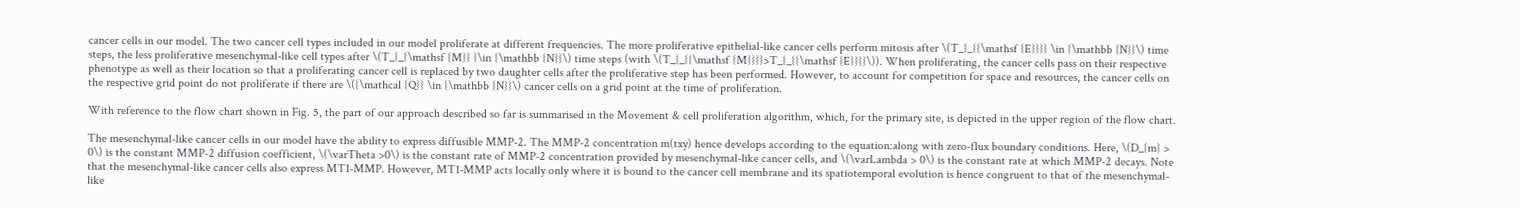cancer cells in our model. The two cancer cell types included in our model proliferate at different frequencies. The more proliferative epithelial-like cancer cells perform mitosis after \(T_{_{{\mathsf {E}}}} \in {\mathbb {N}}\) time steps, the less proliferative mesenchymal-like cell types after \(T_{_{\mathsf {M}} }\in {\mathbb {N}}\) time steps (with \(T_{_{{\mathsf {M}}}}>T_{_{{\mathsf {E}}}}\)). When proliferating, the cancer cells pass on their respective phenotype as well as their location so that a proliferating cancer cell is replaced by two daughter cells after the proliferative step has been performed. However, to account for competition for space and resources, the cancer cells on the respective grid point do not proliferate if there are \({\mathcal {Q}} \in {\mathbb {N}}\) cancer cells on a grid point at the time of proliferation.

With reference to the flow chart shown in Fig. 5, the part of our approach described so far is summarised in the Movement & cell proliferation algorithm, which, for the primary site, is depicted in the upper region of the flow chart.

The mesenchymal-like cancer cells in our model have the ability to express diffusible MMP-2. The MMP-2 concentration m(txy) hence develops according to the equation:along with zero-flux boundary conditions. Here, \(D_{m} > 0\) is the constant MMP-2 diffusion coefficient, \(\varTheta >0\) is the constant rate of MMP-2 concentration provided by mesenchymal-like cancer cells, and \(\varLambda > 0\) is the constant rate at which MMP-2 decays. Note that the mesenchymal-like cancer cells also express MT1-MMP. However, MT1-MMP acts locally only where it is bound to the cancer cell membrane and its spatiotemporal evolution is hence congruent to that of the mesenchymal-like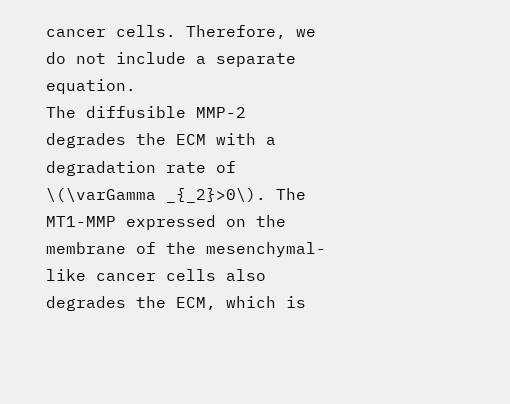cancer cells. Therefore, we do not include a separate equation.
The diffusible MMP-2 degrades the ECM with a degradation rate of \(\varGamma _{_2}>0\). The MT1-MMP expressed on the membrane of the mesenchymal-like cancer cells also degrades the ECM, which is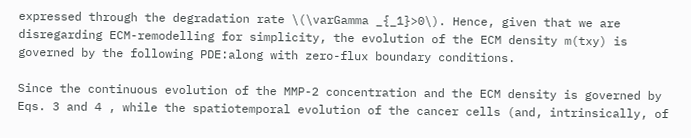expressed through the degradation rate \(\varGamma _{_1}>0\). Hence, given that we are disregarding ECM-remodelling for simplicity, the evolution of the ECM density m(txy) is governed by the following PDE:along with zero-flux boundary conditions.

Since the continuous evolution of the MMP-2 concentration and the ECM density is governed by Eqs. 3 and 4 , while the spatiotemporal evolution of the cancer cells (and, intrinsically, of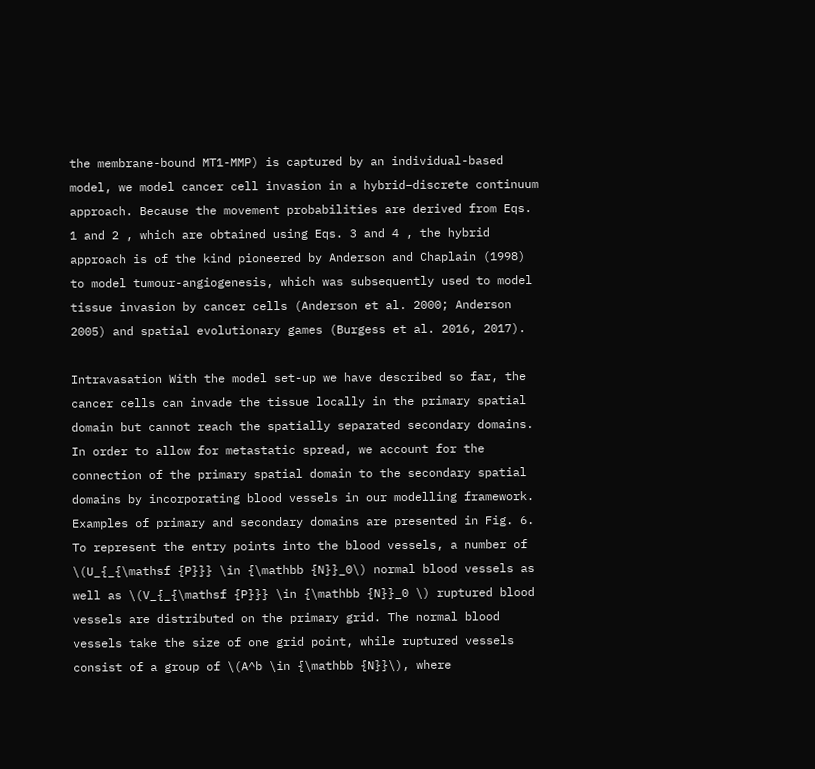the membrane-bound MT1-MMP) is captured by an individual-based model, we model cancer cell invasion in a hybrid–discrete continuum approach. Because the movement probabilities are derived from Eqs. 1 and 2 , which are obtained using Eqs. 3 and 4 , the hybrid approach is of the kind pioneered by Anderson and Chaplain (1998) to model tumour-angiogenesis, which was subsequently used to model tissue invasion by cancer cells (Anderson et al. 2000; Anderson 2005) and spatial evolutionary games (Burgess et al. 2016, 2017).

Intravasation With the model set-up we have described so far, the cancer cells can invade the tissue locally in the primary spatial domain but cannot reach the spatially separated secondary domains. In order to allow for metastatic spread, we account for the connection of the primary spatial domain to the secondary spatial domains by incorporating blood vessels in our modelling framework. Examples of primary and secondary domains are presented in Fig. 6. To represent the entry points into the blood vessels, a number of \(U_{_{\mathsf {P}}} \in {\mathbb {N}}_0\) normal blood vessels as well as \(V_{_{\mathsf {P}}} \in {\mathbb {N}}_0 \) ruptured blood vessels are distributed on the primary grid. The normal blood vessels take the size of one grid point, while ruptured vessels consist of a group of \(A^b \in {\mathbb {N}}\), where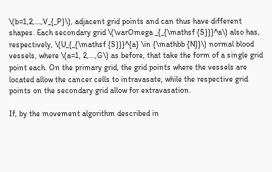\(b=1,2,...,V_{_P}\), adjacent grid points and can thus have different shapes. Each secondary grid \(\varOmega _{_{\mathsf {S}}}^a\) also has, respectively, \(U_{_{\mathsf {S}}}^{a} \in {\mathbb {N}}\) normal blood vessels, where \(a=1, 2,...,G\) as before, that take the form of a single grid point each. On the primary grid, the grid points where the vessels are located allow the cancer cells to intravasate, while the respective grid points on the secondary grid allow for extravasation.

If, by the movement algorithm described in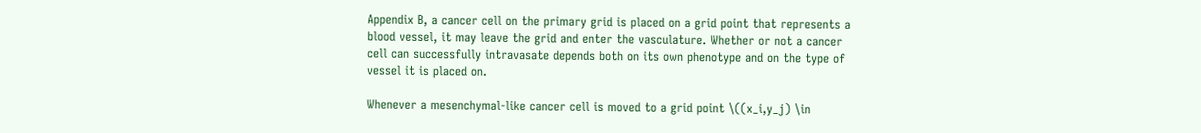Appendix B, a cancer cell on the primary grid is placed on a grid point that represents a blood vessel, it may leave the grid and enter the vasculature. Whether or not a cancer cell can successfully intravasate depends both on its own phenotype and on the type of vessel it is placed on.

Whenever a mesenchymal-like cancer cell is moved to a grid point \((x_i,y_j) \in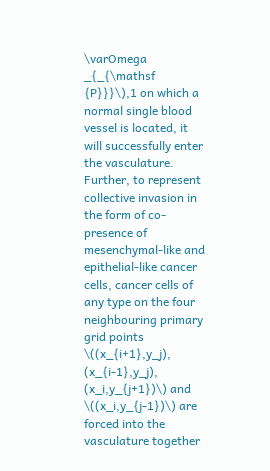\varOmega _{_{\mathsf {P}}}\),1 on which a normal single blood vessel is located, it will successfully enter the vasculature. Further, to represent collective invasion in the form of co-presence of mesenchymal-like and epithelial-like cancer cells, cancer cells of any type on the four neighbouring primary grid points \((x_{i+1},y_j), (x_{i-1},y_j), (x_i,y_{j+1})\) and \((x_i,y_{j-1})\) are forced into the vasculature together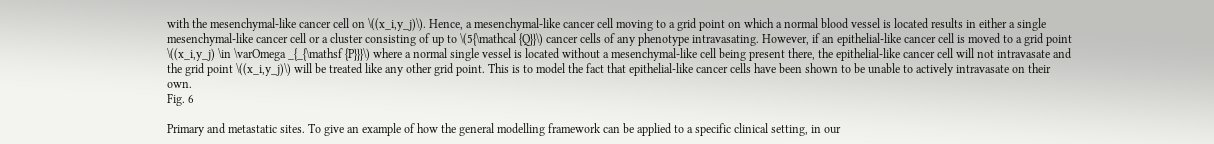with the mesenchymal-like cancer cell on \((x_i,y_j)\). Hence, a mesenchymal-like cancer cell moving to a grid point on which a normal blood vessel is located results in either a single mesenchymal-like cancer cell or a cluster consisting of up to \(5{\mathcal {Q}}\) cancer cells of any phenotype intravasating. However, if an epithelial-like cancer cell is moved to a grid point \((x_i,y_j) \in \varOmega _{_{\mathsf {P}}}\) where a normal single vessel is located without a mesenchymal-like cell being present there, the epithelial-like cancer cell will not intravasate and the grid point \((x_i,y_j)\) will be treated like any other grid point. This is to model the fact that epithelial-like cancer cells have been shown to be unable to actively intravasate on their own.
Fig. 6

Primary and metastatic sites. To give an example of how the general modelling framework can be applied to a specific clinical setting, in our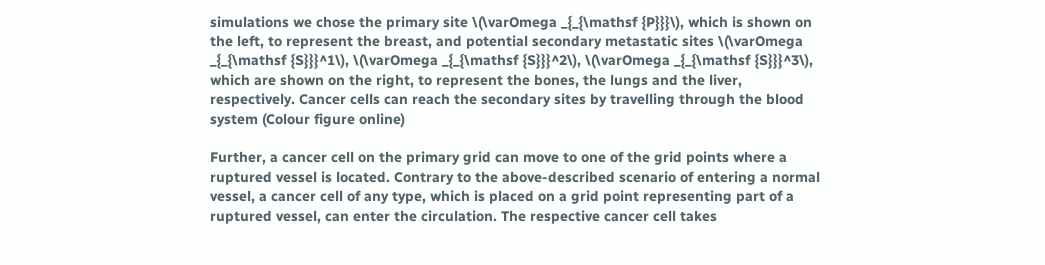simulations we chose the primary site \(\varOmega _{_{\mathsf {P}}}\), which is shown on the left, to represent the breast, and potential secondary metastatic sites \(\varOmega _{_{\mathsf {S}}}^1\), \(\varOmega _{_{\mathsf {S}}}^2\), \(\varOmega _{_{\mathsf {S}}}^3\), which are shown on the right, to represent the bones, the lungs and the liver, respectively. Cancer cells can reach the secondary sites by travelling through the blood system (Colour figure online)

Further, a cancer cell on the primary grid can move to one of the grid points where a ruptured vessel is located. Contrary to the above-described scenario of entering a normal vessel, a cancer cell of any type, which is placed on a grid point representing part of a ruptured vessel, can enter the circulation. The respective cancer cell takes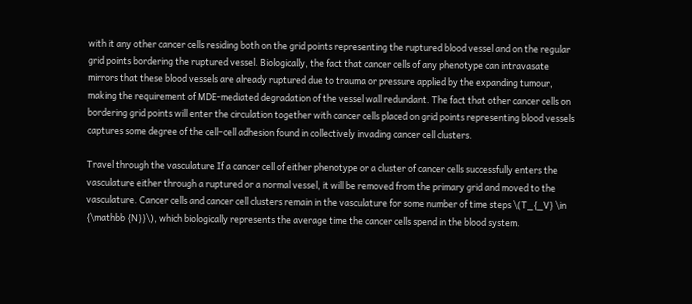with it any other cancer cells residing both on the grid points representing the ruptured blood vessel and on the regular grid points bordering the ruptured vessel. Biologically, the fact that cancer cells of any phenotype can intravasate mirrors that these blood vessels are already ruptured due to trauma or pressure applied by the expanding tumour, making the requirement of MDE-mediated degradation of the vessel wall redundant. The fact that other cancer cells on bordering grid points will enter the circulation together with cancer cells placed on grid points representing blood vessels captures some degree of the cell–cell adhesion found in collectively invading cancer cell clusters.

Travel through the vasculature If a cancer cell of either phenotype or a cluster of cancer cells successfully enters the vasculature either through a ruptured or a normal vessel, it will be removed from the primary grid and moved to the vasculature. Cancer cells and cancer cell clusters remain in the vasculature for some number of time steps \(T_{_V} \in {\mathbb {N}}\), which biologically represents the average time the cancer cells spend in the blood system.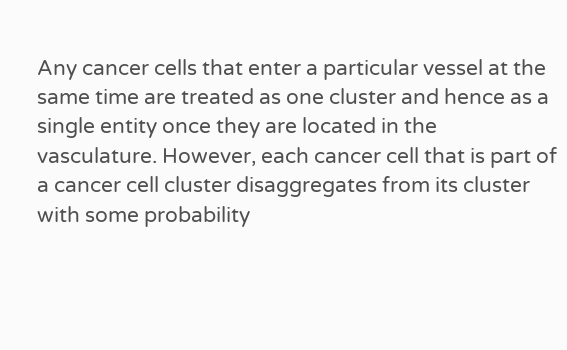Any cancer cells that enter a particular vessel at the same time are treated as one cluster and hence as a single entity once they are located in the vasculature. However, each cancer cell that is part of a cancer cell cluster disaggregates from its cluster with some probability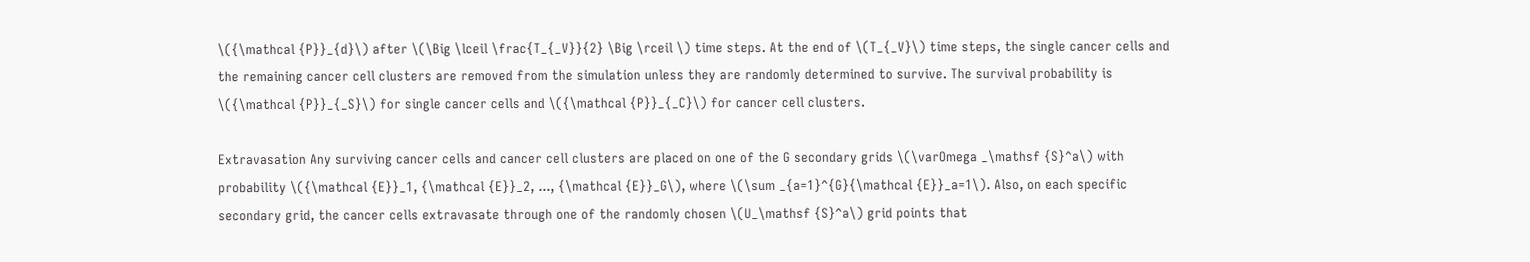\({\mathcal {P}}_{d}\) after \(\Big \lceil \frac{T_{_V}}{2} \Big \rceil \) time steps. At the end of \(T_{_V}\) time steps, the single cancer cells and the remaining cancer cell clusters are removed from the simulation unless they are randomly determined to survive. The survival probability is \({\mathcal {P}}_{_S}\) for single cancer cells and \({\mathcal {P}}_{_C}\) for cancer cell clusters.

Extravasation Any surviving cancer cells and cancer cell clusters are placed on one of the G secondary grids \(\varOmega _\mathsf {S}^a\) with probability \({\mathcal {E}}_1, {\mathcal {E}}_2, ..., {\mathcal {E}}_G\), where \(\sum _{a=1}^{G}{\mathcal {E}}_a=1\). Also, on each specific secondary grid, the cancer cells extravasate through one of the randomly chosen \(U_\mathsf {S}^a\) grid points that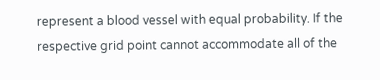represent a blood vessel with equal probability. If the respective grid point cannot accommodate all of the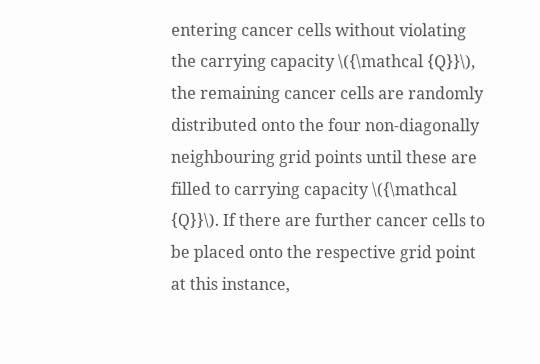entering cancer cells without violating the carrying capacity \({\mathcal {Q}}\), the remaining cancer cells are randomly distributed onto the four non-diagonally neighbouring grid points until these are filled to carrying capacity \({\mathcal {Q}}\). If there are further cancer cells to be placed onto the respective grid point at this instance,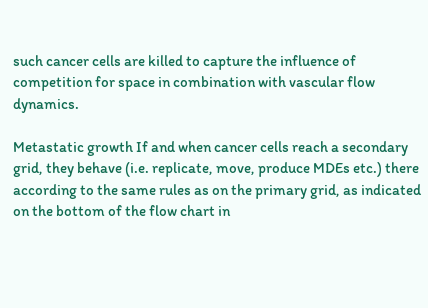such cancer cells are killed to capture the influence of competition for space in combination with vascular flow dynamics.

Metastatic growth If and when cancer cells reach a secondary grid, they behave (i.e. replicate, move, produce MDEs etc.) there according to the same rules as on the primary grid, as indicated on the bottom of the flow chart in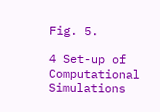Fig. 5.

4 Set-up of Computational Simulations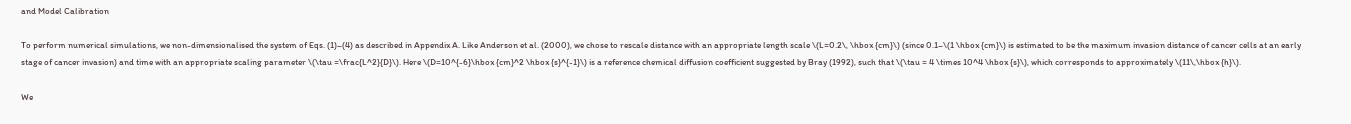and Model Calibration

To perform numerical simulations, we non-dimensionalised the system of Eqs. (1)–(4) as described in Appendix A. Like Anderson et al. (2000), we chose to rescale distance with an appropriate length scale \(L=0.2\, \hbox {cm}\) (since 0.1–\(1 \hbox {cm}\) is estimated to be the maximum invasion distance of cancer cells at an early stage of cancer invasion) and time with an appropriate scaling parameter \(\tau =\frac{L^2}{D}\). Here \(D=10^{-6}\hbox {cm}^2 \hbox {s}^{-1}\) is a reference chemical diffusion coefficient suggested by Bray (1992), such that \(\tau = 4 \times 10^4 \hbox {s}\), which corresponds to approximately \(11\,\hbox {h}\).

We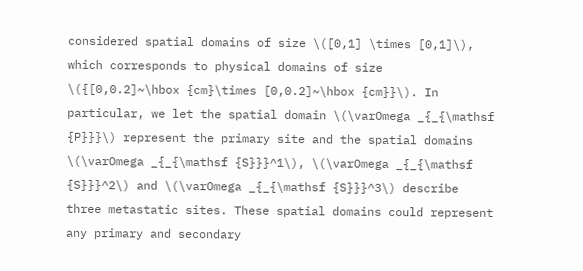considered spatial domains of size \([0,1] \times [0,1]\), which corresponds to physical domains of size \({[0,0.2]~\hbox {cm}\times [0,0.2]~\hbox {cm}}\). In particular, we let the spatial domain \(\varOmega _{_{\mathsf {P}}}\) represent the primary site and the spatial domains \(\varOmega _{_{\mathsf {S}}}^1\), \(\varOmega _{_{\mathsf {S}}}^2\) and \(\varOmega _{_{\mathsf {S}}}^3\) describe three metastatic sites. These spatial domains could represent any primary and secondary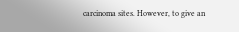carcinoma sites. However, to give an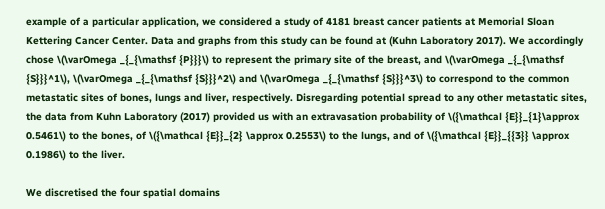example of a particular application, we considered a study of 4181 breast cancer patients at Memorial Sloan Kettering Cancer Center. Data and graphs from this study can be found at (Kuhn Laboratory 2017). We accordingly chose \(\varOmega _{_{\mathsf {P}}}\) to represent the primary site of the breast, and \(\varOmega _{_{\mathsf {S}}}^1\), \(\varOmega _{_{\mathsf {S}}}^2\) and \(\varOmega _{_{\mathsf {S}}}^3\) to correspond to the common metastatic sites of bones, lungs and liver, respectively. Disregarding potential spread to any other metastatic sites, the data from Kuhn Laboratory (2017) provided us with an extravasation probability of \({\mathcal {E}}_{1}\approx 0.5461\) to the bones, of \({\mathcal {E}}_{2} \approx 0.2553\) to the lungs, and of \({\mathcal {E}}_{{3}} \approx 0.1986\) to the liver.

We discretised the four spatial domains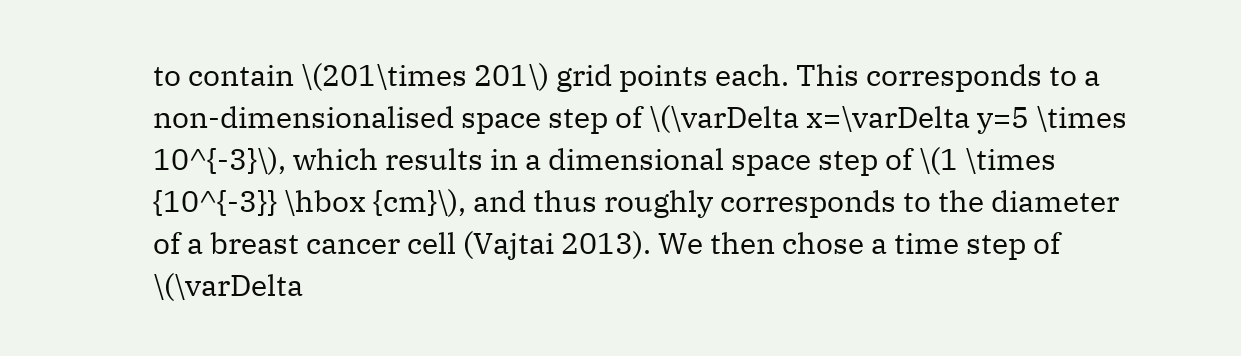to contain \(201\times 201\) grid points each. This corresponds to a non-dimensionalised space step of \(\varDelta x=\varDelta y=5 \times 10^{-3}\), which results in a dimensional space step of \(1 \times {10^{-3}} \hbox {cm}\), and thus roughly corresponds to the diameter of a breast cancer cell (Vajtai 2013). We then chose a time step of \(\varDelta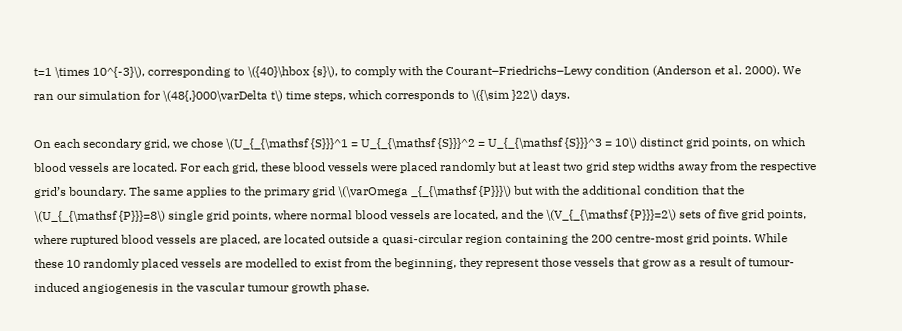t=1 \times 10^{-3}\), corresponding to \({40}\hbox {s}\), to comply with the Courant–Friedrichs–Lewy condition (Anderson et al. 2000). We ran our simulation for \(48{,}000\varDelta t\) time steps, which corresponds to \({\sim }22\) days.

On each secondary grid, we chose \(U_{_{\mathsf {S}}}^1 = U_{_{\mathsf {S}}}^2 = U_{_{\mathsf {S}}}^3 = 10\) distinct grid points, on which blood vessels are located. For each grid, these blood vessels were placed randomly but at least two grid step widths away from the respective grid’s boundary. The same applies to the primary grid \(\varOmega _{_{\mathsf {P}}}\) but with the additional condition that the \(U_{_{\mathsf {P}}}=8\) single grid points, where normal blood vessels are located, and the \(V_{_{\mathsf {P}}}=2\) sets of five grid points, where ruptured blood vessels are placed, are located outside a quasi-circular region containing the 200 centre-most grid points. While these 10 randomly placed vessels are modelled to exist from the beginning, they represent those vessels that grow as a result of tumour-induced angiogenesis in the vascular tumour growth phase.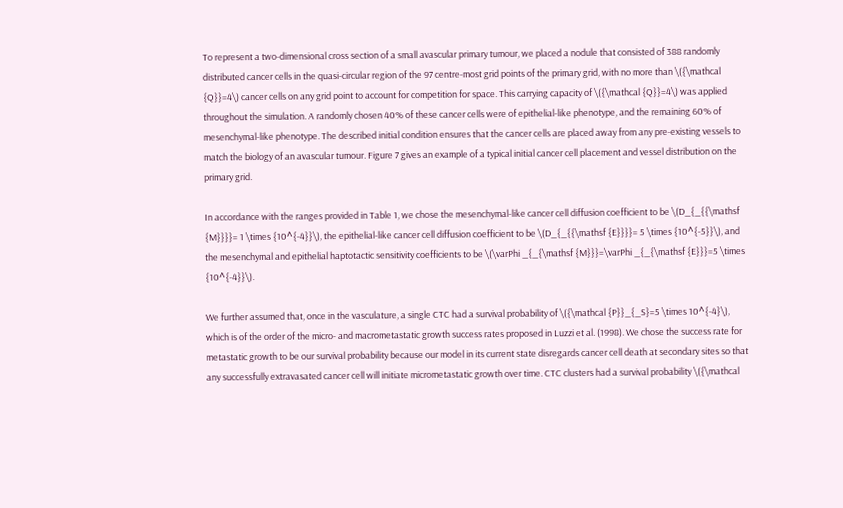To represent a two-dimensional cross section of a small avascular primary tumour, we placed a nodule that consisted of 388 randomly distributed cancer cells in the quasi-circular region of the 97 centre-most grid points of the primary grid, with no more than \({\mathcal {Q}}=4\) cancer cells on any grid point to account for competition for space. This carrying capacity of \({\mathcal {Q}}=4\) was applied throughout the simulation. A randomly chosen 40% of these cancer cells were of epithelial-like phenotype, and the remaining 60% of mesenchymal-like phenotype. The described initial condition ensures that the cancer cells are placed away from any pre-existing vessels to match the biology of an avascular tumour. Figure 7 gives an example of a typical initial cancer cell placement and vessel distribution on the primary grid.

In accordance with the ranges provided in Table 1, we chose the mesenchymal-like cancer cell diffusion coefficient to be \(D_{_{{\mathsf {M}}}}= 1 \times {10^{-4}}\), the epithelial-like cancer cell diffusion coefficient to be \(D_{_{{\mathsf {E}}}}= 5 \times {10^{-5}}\), and the mesenchymal and epithelial haptotactic sensitivity coefficients to be \(\varPhi _{_{\mathsf {M}}}=\varPhi _{_{\mathsf {E}}}=5 \times {10^{-4}}\).

We further assumed that, once in the vasculature, a single CTC had a survival probability of \({\mathcal {P}}_{_S}=5 \times 10^{-4}\), which is of the order of the micro- and macrometastatic growth success rates proposed in Luzzi et al. (1998). We chose the success rate for metastatic growth to be our survival probability because our model in its current state disregards cancer cell death at secondary sites so that any successfully extravasated cancer cell will initiate micrometastatic growth over time. CTC clusters had a survival probability \({\mathcal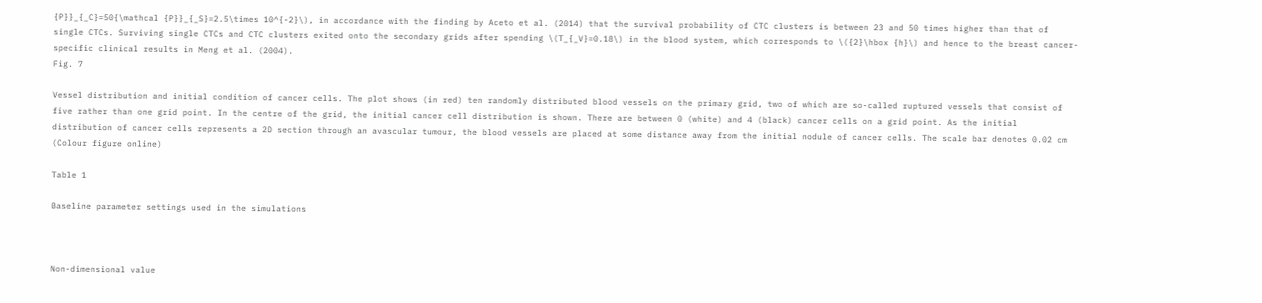{P}}_{_C}=50{\mathcal {P}}_{_S}=2.5\times 10^{-2}\), in accordance with the finding by Aceto et al. (2014) that the survival probability of CTC clusters is between 23 and 50 times higher than that of single CTCs. Surviving single CTCs and CTC clusters exited onto the secondary grids after spending \(T_{_V}=0.18\) in the blood system, which corresponds to \({2}\hbox {h}\) and hence to the breast cancer-specific clinical results in Meng et al. (2004).
Fig. 7

Vessel distribution and initial condition of cancer cells. The plot shows (in red) ten randomly distributed blood vessels on the primary grid, two of which are so-called ruptured vessels that consist of five rather than one grid point. In the centre of the grid, the initial cancer cell distribution is shown. There are between 0 (white) and 4 (black) cancer cells on a grid point. As the initial distribution of cancer cells represents a 2D section through an avascular tumour, the blood vessels are placed at some distance away from the initial nodule of cancer cells. The scale bar denotes 0.02 cm (Colour figure online)

Table 1

Baseline parameter settings used in the simulations



Non-dimensional value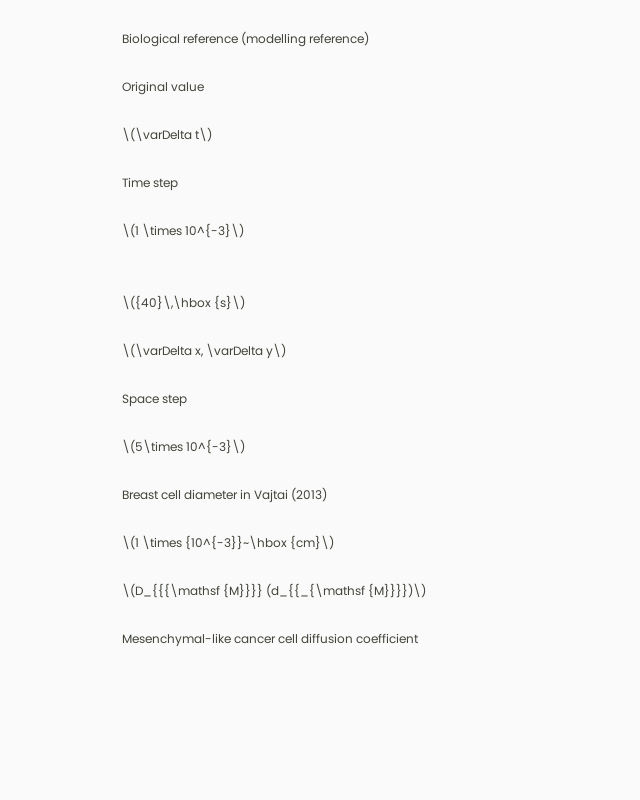Biological reference (modelling reference)

Original value

\(\varDelta t\)

Time step

\(1 \times 10^{-3}\)


\({40}\,\hbox {s}\)

\(\varDelta x, \varDelta y\)

Space step

\(5\times 10^{-3}\)

Breast cell diameter in Vajtai (2013)

\(1 \times {10^{-3}}~\hbox {cm}\)

\(D_{{{\mathsf {M}}}} (d_{{_{\mathsf {M}}}})\)

Mesenchymal-like cancer cell diffusion coefficient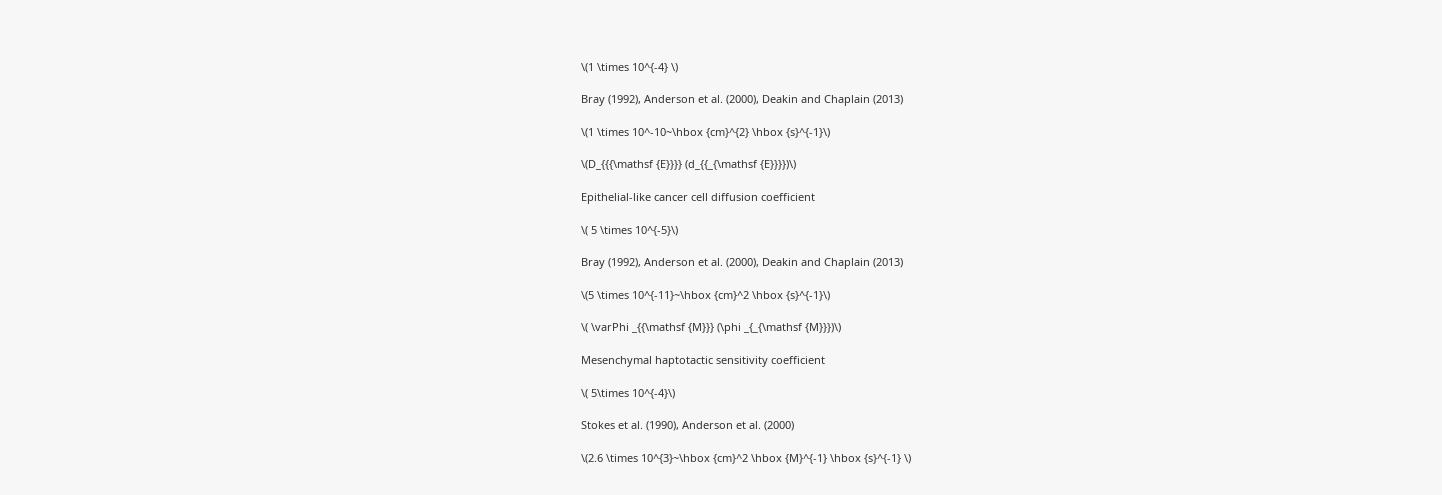\(1 \times 10^{-4} \)

Bray (1992), Anderson et al. (2000), Deakin and Chaplain (2013)

\(1 \times 10^-10~\hbox {cm}^{2} \hbox {s}^{-1}\)

\(D_{{{\mathsf {E}}}} (d_{{_{\mathsf {E}}}})\)

Epithelial-like cancer cell diffusion coefficient

\( 5 \times 10^{-5}\)

Bray (1992), Anderson et al. (2000), Deakin and Chaplain (2013)

\(5 \times 10^{-11}~\hbox {cm}^2 \hbox {s}^{-1}\)

\( \varPhi _{{\mathsf {M}}} (\phi _{_{\mathsf {M}}})\)

Mesenchymal haptotactic sensitivity coefficient

\( 5\times 10^{-4}\)

Stokes et al. (1990), Anderson et al. (2000)

\(2.6 \times 10^{3}~\hbox {cm}^2 \hbox {M}^{-1} \hbox {s}^{-1} \)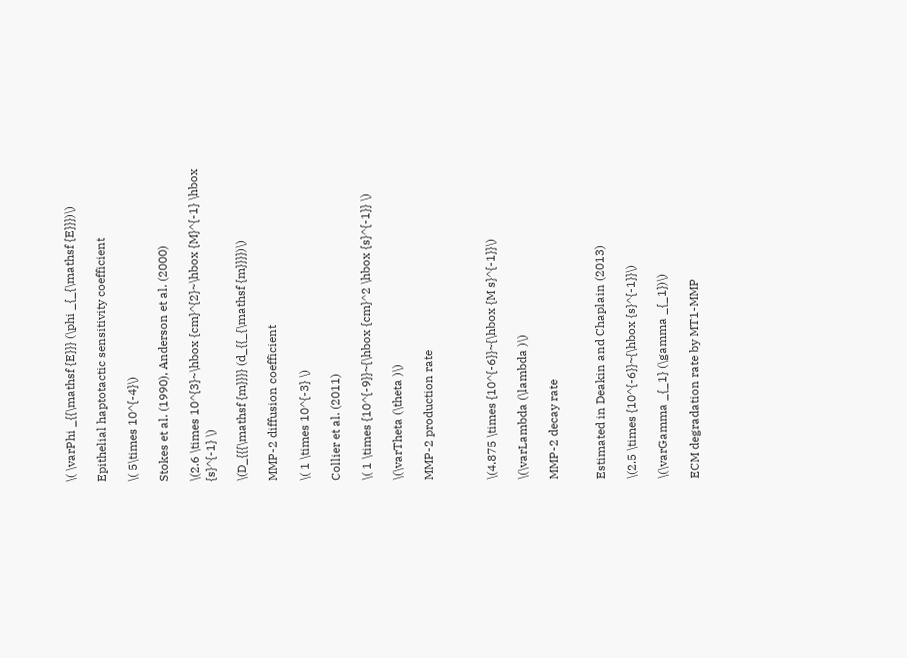\( \varPhi _{{\mathsf {E}}} (\phi _{_{\mathsf {E}}})\)

Epithelial haptotactic sensitivity coefficient

\( 5\times 10^{-4}\)

Stokes et al. (1990), Anderson et al. (2000)

\(2.6 \times 10^{3}~\hbox {cm}^{2}~\hbox {M}^{-1} \hbox {s}^{-1} \)

\(D_{{{\mathsf {m}}}} (d_{{_{\mathsf {m}}}})\)

MMP-2 diffusion coefficient

\( 1 \times 10^{-3} \)

Collier et al. (2011)

\( 1 \times {10^{-9}}~{\hbox {cm}^2 \hbox {s}^{-1}} \)

\(\varTheta (\theta )\)

MMP-2 production rate



\(4.875 \times {10^{-6}}~{\hbox {M s}^{-1}}\)

\(\varLambda (\lambda )\)

MMP-2 decay rate


Estimated in Deakin and Chaplain (2013)

\(2.5 \times {10^{-6}}~{\hbox {s}^{-1}}\)

\(\varGamma _{_1} (\gamma _{_1})\)

ECM degradation rate by MT1-MMP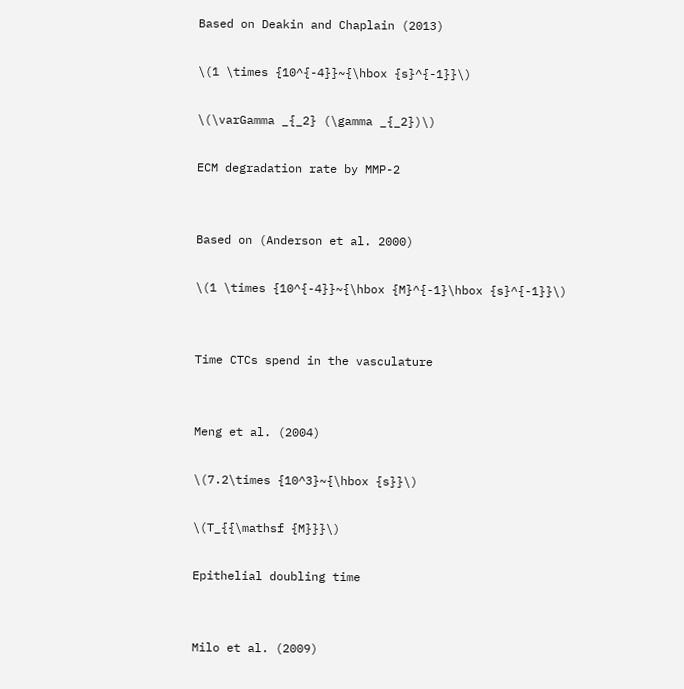Based on Deakin and Chaplain (2013)

\(1 \times {10^{-4}}~{\hbox {s}^{-1}}\)

\(\varGamma _{_2} (\gamma _{_2})\)

ECM degradation rate by MMP-2


Based on (Anderson et al. 2000)

\(1 \times {10^{-4}}~{\hbox {M}^{-1}\hbox {s}^{-1}}\)


Time CTCs spend in the vasculature


Meng et al. (2004)

\(7.2\times {10^3}~{\hbox {s}}\)

\(T_{{\mathsf {M}}}\)

Epithelial doubling time


Milo et al. (2009)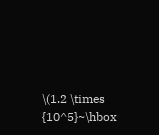\(1.2 \times {10^5}~\hbox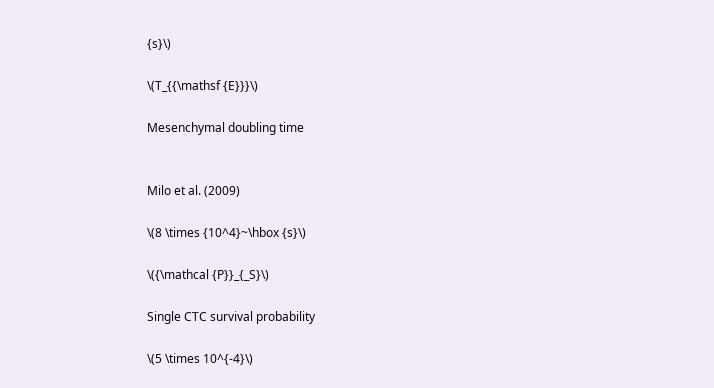{s}\)

\(T_{{\mathsf {E}}}\)

Mesenchymal doubling time


Milo et al. (2009)

\(8 \times {10^4}~\hbox {s}\)

\({\mathcal {P}}_{_S}\)

Single CTC survival probability

\(5 \times 10^{-4}\)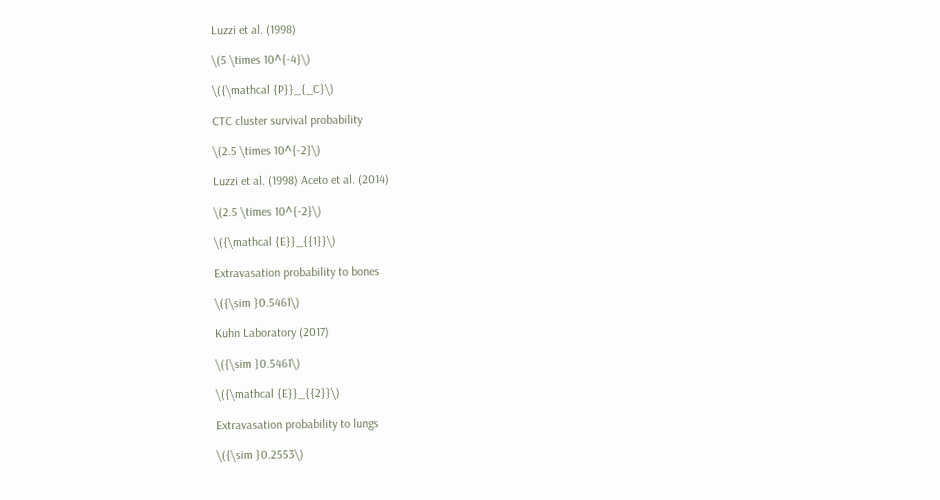Luzzi et al. (1998)

\(5 \times 10^{-4}\)

\({\mathcal {P}}_{_C}\)

CTC cluster survival probability

\(2.5 \times 10^{-2}\)

Luzzi et al. (1998) Aceto et al. (2014)

\(2.5 \times 10^{-2}\)

\({\mathcal {E}}_{{1}}\)

Extravasation probability to bones

\({\sim }0.5461\)

Kuhn Laboratory (2017)

\({\sim }0.5461\)

\({\mathcal {E}}_{{2}}\)

Extravasation probability to lungs

\({\sim }0.2553\)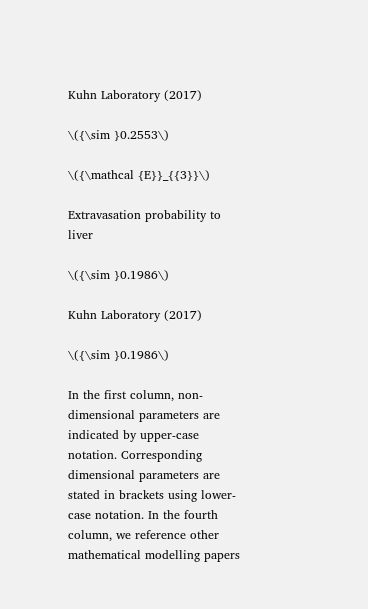Kuhn Laboratory (2017)

\({\sim }0.2553\)

\({\mathcal {E}}_{{3}}\)

Extravasation probability to liver

\({\sim }0.1986\)

Kuhn Laboratory (2017)

\({\sim }0.1986\)

In the first column, non-dimensional parameters are indicated by upper-case notation. Corresponding dimensional parameters are stated in brackets using lower-case notation. In the fourth column, we reference other mathematical modelling papers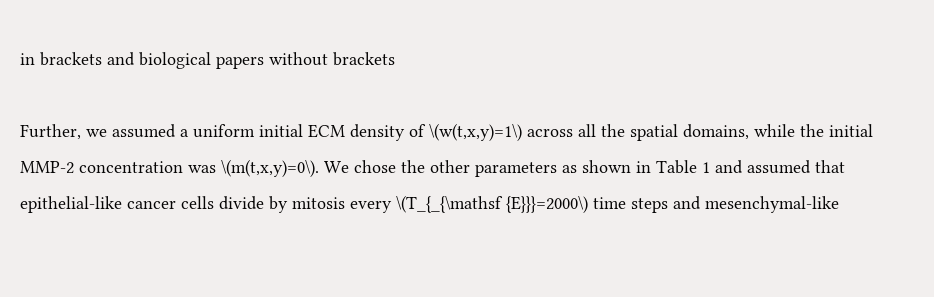in brackets and biological papers without brackets

Further, we assumed a uniform initial ECM density of \(w(t,x,y)=1\) across all the spatial domains, while the initial MMP-2 concentration was \(m(t,x,y)=0\). We chose the other parameters as shown in Table 1 and assumed that epithelial-like cancer cells divide by mitosis every \(T_{_{\mathsf {E}}}=2000\) time steps and mesenchymal-like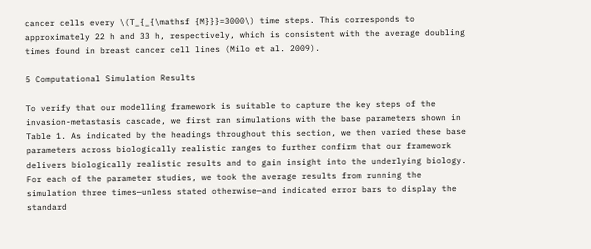cancer cells every \(T_{_{\mathsf {M}}}=3000\) time steps. This corresponds to approximately 22 h and 33 h, respectively, which is consistent with the average doubling times found in breast cancer cell lines (Milo et al. 2009).

5 Computational Simulation Results

To verify that our modelling framework is suitable to capture the key steps of the invasion-metastasis cascade, we first ran simulations with the base parameters shown in Table 1. As indicated by the headings throughout this section, we then varied these base parameters across biologically realistic ranges to further confirm that our framework delivers biologically realistic results and to gain insight into the underlying biology. For each of the parameter studies, we took the average results from running the simulation three times—unless stated otherwise—and indicated error bars to display the standard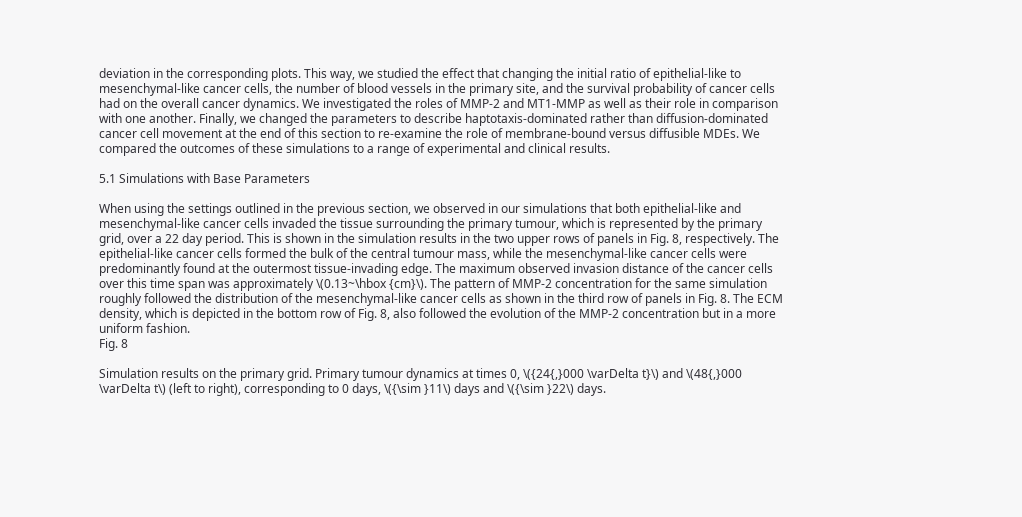deviation in the corresponding plots. This way, we studied the effect that changing the initial ratio of epithelial-like to mesenchymal-like cancer cells, the number of blood vessels in the primary site, and the survival probability of cancer cells had on the overall cancer dynamics. We investigated the roles of MMP-2 and MT1-MMP as well as their role in comparison with one another. Finally, we changed the parameters to describe haptotaxis-dominated rather than diffusion-dominated cancer cell movement at the end of this section to re-examine the role of membrane-bound versus diffusible MDEs. We compared the outcomes of these simulations to a range of experimental and clinical results.

5.1 Simulations with Base Parameters

When using the settings outlined in the previous section, we observed in our simulations that both epithelial-like and mesenchymal-like cancer cells invaded the tissue surrounding the primary tumour, which is represented by the primary grid, over a 22 day period. This is shown in the simulation results in the two upper rows of panels in Fig. 8, respectively. The epithelial-like cancer cells formed the bulk of the central tumour mass, while the mesenchymal-like cancer cells were predominantly found at the outermost tissue-invading edge. The maximum observed invasion distance of the cancer cells over this time span was approximately \(0.13~\hbox {cm}\). The pattern of MMP-2 concentration for the same simulation roughly followed the distribution of the mesenchymal-like cancer cells as shown in the third row of panels in Fig. 8. The ECM density, which is depicted in the bottom row of Fig. 8, also followed the evolution of the MMP-2 concentration but in a more uniform fashion.
Fig. 8

Simulation results on the primary grid. Primary tumour dynamics at times 0, \({24{,}000 \varDelta t}\) and \(48{,}000 \varDelta t\) (left to right), corresponding to 0 days, \({\sim }11\) days and \({\sim }22\) days.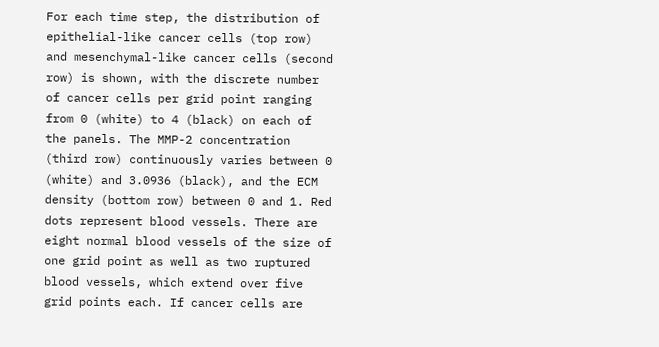For each time step, the distribution of epithelial-like cancer cells (top row) and mesenchymal-like cancer cells (second row) is shown, with the discrete number of cancer cells per grid point ranging from 0 (white) to 4 (black) on each of the panels. The MMP-2 concentration (third row) continuously varies between 0 (white) and 3.0936 (black), and the ECM density (bottom row) between 0 and 1. Red dots represent blood vessels. There are eight normal blood vessels of the size of one grid point as well as two ruptured blood vessels, which extend over five grid points each. If cancer cells are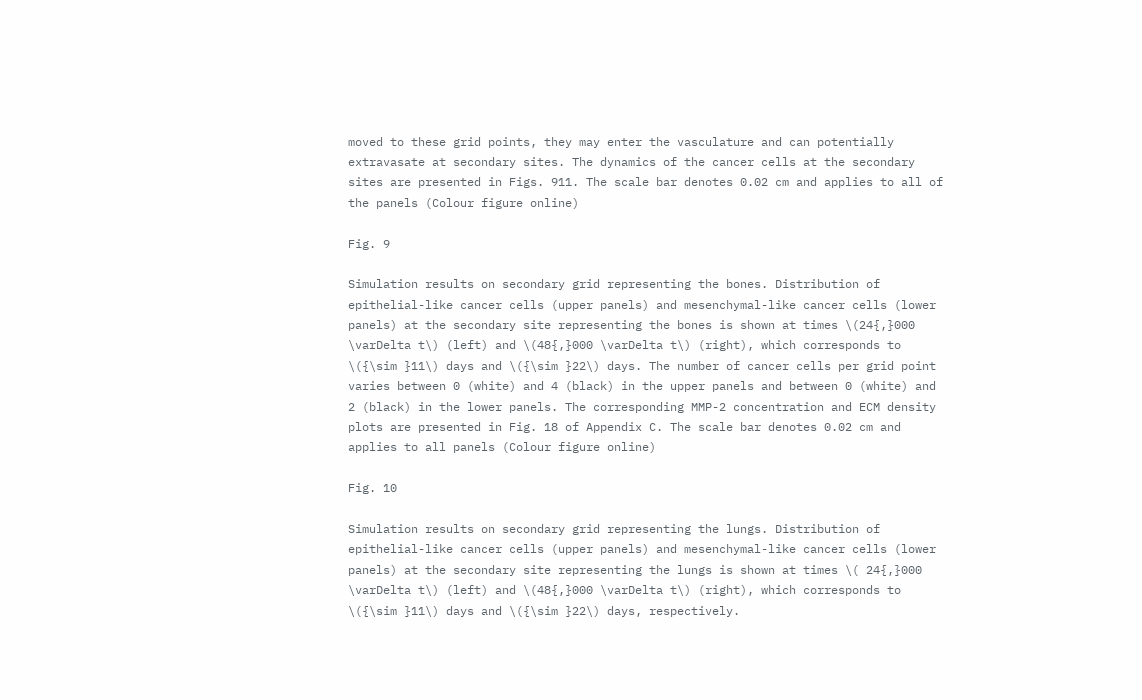moved to these grid points, they may enter the vasculature and can potentially extravasate at secondary sites. The dynamics of the cancer cells at the secondary sites are presented in Figs. 911. The scale bar denotes 0.02 cm and applies to all of the panels (Colour figure online)

Fig. 9

Simulation results on secondary grid representing the bones. Distribution of epithelial-like cancer cells (upper panels) and mesenchymal-like cancer cells (lower panels) at the secondary site representing the bones is shown at times \(24{,}000 \varDelta t\) (left) and \(48{,}000 \varDelta t\) (right), which corresponds to \({\sim }11\) days and \({\sim }22\) days. The number of cancer cells per grid point varies between 0 (white) and 4 (black) in the upper panels and between 0 (white) and 2 (black) in the lower panels. The corresponding MMP-2 concentration and ECM density plots are presented in Fig. 18 of Appendix C. The scale bar denotes 0.02 cm and applies to all panels (Colour figure online)

Fig. 10

Simulation results on secondary grid representing the lungs. Distribution of epithelial-like cancer cells (upper panels) and mesenchymal-like cancer cells (lower panels) at the secondary site representing the lungs is shown at times \( 24{,}000 \varDelta t\) (left) and \(48{,}000 \varDelta t\) (right), which corresponds to \({\sim }11\) days and \({\sim }22\) days, respectively.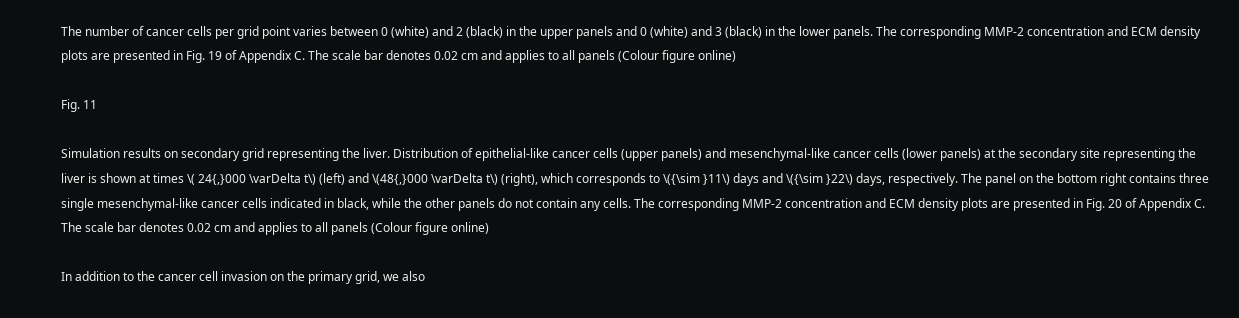The number of cancer cells per grid point varies between 0 (white) and 2 (black) in the upper panels and 0 (white) and 3 (black) in the lower panels. The corresponding MMP-2 concentration and ECM density plots are presented in Fig. 19 of Appendix C. The scale bar denotes 0.02 cm and applies to all panels (Colour figure online)

Fig. 11

Simulation results on secondary grid representing the liver. Distribution of epithelial-like cancer cells (upper panels) and mesenchymal-like cancer cells (lower panels) at the secondary site representing the liver is shown at times \( 24{,}000 \varDelta t\) (left) and \(48{,}000 \varDelta t\) (right), which corresponds to \({\sim }11\) days and \({\sim }22\) days, respectively. The panel on the bottom right contains three single mesenchymal-like cancer cells indicated in black, while the other panels do not contain any cells. The corresponding MMP-2 concentration and ECM density plots are presented in Fig. 20 of Appendix C. The scale bar denotes 0.02 cm and applies to all panels (Colour figure online)

In addition to the cancer cell invasion on the primary grid, we also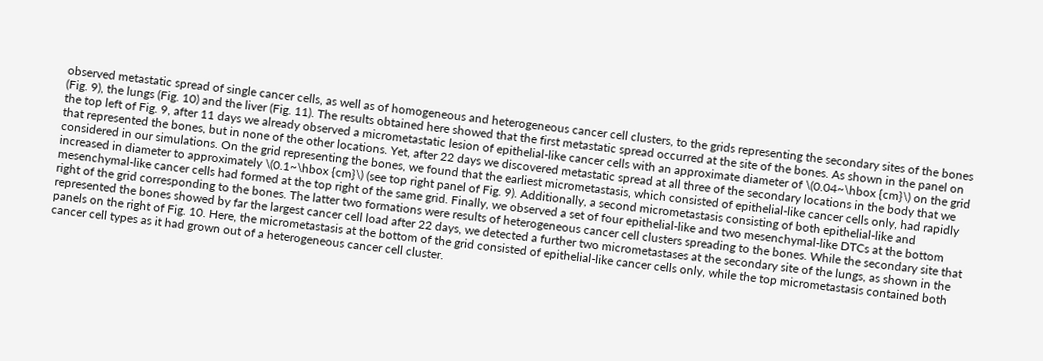observed metastatic spread of single cancer cells, as well as of homogeneous and heterogeneous cancer cell clusters, to the grids representing the secondary sites of the bones (Fig. 9), the lungs (Fig. 10) and the liver (Fig. 11). The results obtained here showed that the first metastatic spread occurred at the site of the bones. As shown in the panel on the top left of Fig. 9, after 11 days we already observed a micrometastatic lesion of epithelial-like cancer cells with an approximate diameter of \(0.04~\hbox {cm}\) on the grid that represented the bones, but in none of the other locations. Yet, after 22 days we discovered metastatic spread at all three of the secondary locations in the body that we considered in our simulations. On the grid representing the bones, we found that the earliest micrometastasis, which consisted of epithelial-like cancer cells only, had rapidly increased in diameter to approximately \(0.1~\hbox {cm}\) (see top right panel of Fig. 9). Additionally, a second micrometastasis consisting of both epithelial-like and mesenchymal-like cancer cells had formed at the top right of the same grid. Finally, we observed a set of four epithelial-like and two mesenchymal-like DTCs at the bottom right of the grid corresponding to the bones. The latter two formations were results of heterogeneous cancer cell clusters spreading to the bones. While the secondary site that represented the bones showed by far the largest cancer cell load after 22 days, we detected a further two micrometastases at the secondary site of the lungs, as shown in the panels on the right of Fig. 10. Here, the micrometastasis at the bottom of the grid consisted of epithelial-like cancer cells only, while the top micrometastasis contained both cancer cell types as it had grown out of a heterogeneous cancer cell cluster.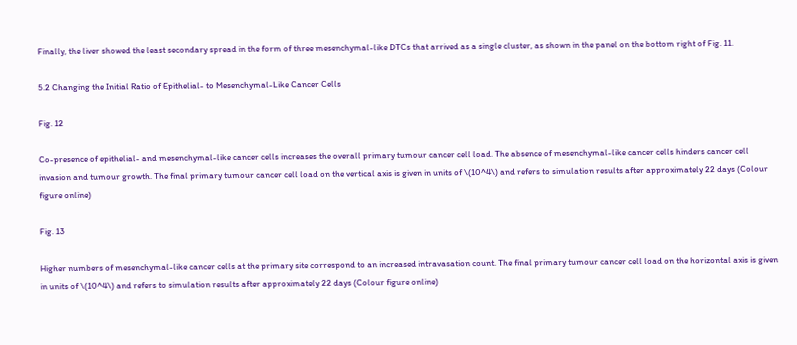Finally, the liver showed the least secondary spread in the form of three mesenchymal-like DTCs that arrived as a single cluster, as shown in the panel on the bottom right of Fig. 11.

5.2 Changing the Initial Ratio of Epithelial- to Mesenchymal-Like Cancer Cells

Fig. 12

Co-presence of epithelial- and mesenchymal-like cancer cells increases the overall primary tumour cancer cell load. The absence of mesenchymal-like cancer cells hinders cancer cell invasion and tumour growth. The final primary tumour cancer cell load on the vertical axis is given in units of \(10^4\) and refers to simulation results after approximately 22 days (Colour figure online)

Fig. 13

Higher numbers of mesenchymal-like cancer cells at the primary site correspond to an increased intravasation count. The final primary tumour cancer cell load on the horizontal axis is given in units of \(10^4\) and refers to simulation results after approximately 22 days (Colour figure online)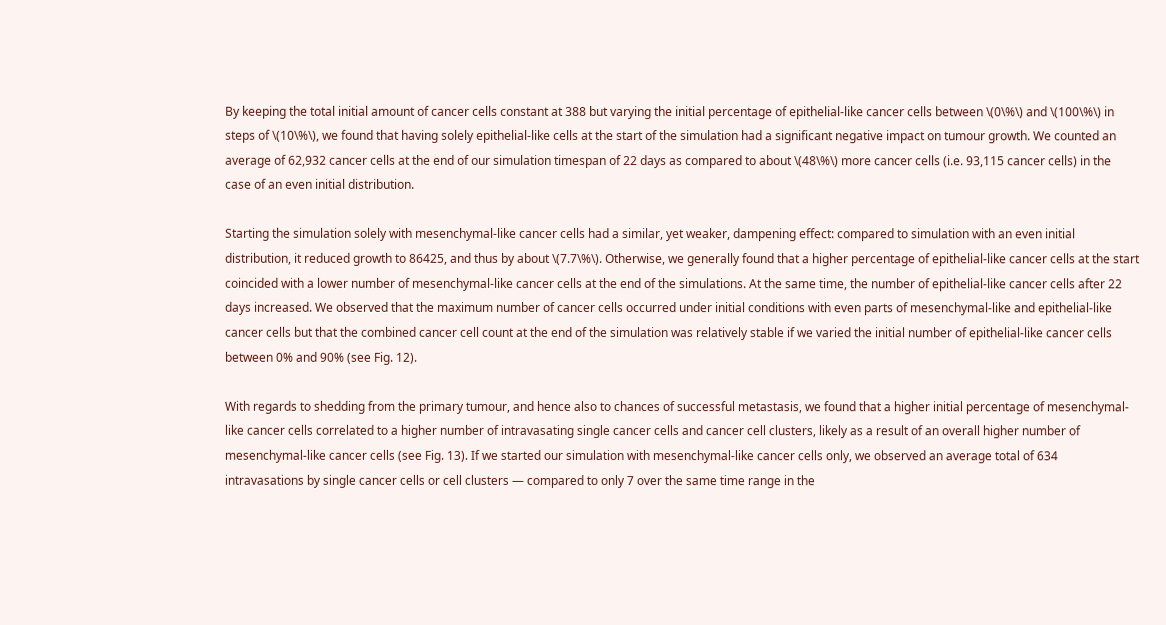By keeping the total initial amount of cancer cells constant at 388 but varying the initial percentage of epithelial-like cancer cells between \(0\%\) and \(100\%\) in steps of \(10\%\), we found that having solely epithelial-like cells at the start of the simulation had a significant negative impact on tumour growth. We counted an average of 62,932 cancer cells at the end of our simulation timespan of 22 days as compared to about \(48\%\) more cancer cells (i.e. 93,115 cancer cells) in the case of an even initial distribution.

Starting the simulation solely with mesenchymal-like cancer cells had a similar, yet weaker, dampening effect: compared to simulation with an even initial distribution, it reduced growth to 86425, and thus by about \(7.7\%\). Otherwise, we generally found that a higher percentage of epithelial-like cancer cells at the start coincided with a lower number of mesenchymal-like cancer cells at the end of the simulations. At the same time, the number of epithelial-like cancer cells after 22 days increased. We observed that the maximum number of cancer cells occurred under initial conditions with even parts of mesenchymal-like and epithelial-like cancer cells but that the combined cancer cell count at the end of the simulation was relatively stable if we varied the initial number of epithelial-like cancer cells between 0% and 90% (see Fig. 12).

With regards to shedding from the primary tumour, and hence also to chances of successful metastasis, we found that a higher initial percentage of mesenchymal-like cancer cells correlated to a higher number of intravasating single cancer cells and cancer cell clusters, likely as a result of an overall higher number of mesenchymal-like cancer cells (see Fig. 13). If we started our simulation with mesenchymal-like cancer cells only, we observed an average total of 634 intravasations by single cancer cells or cell clusters — compared to only 7 over the same time range in the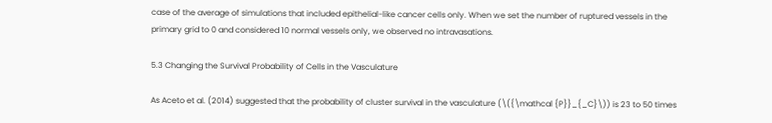case of the average of simulations that included epithelial-like cancer cells only. When we set the number of ruptured vessels in the primary grid to 0 and considered 10 normal vessels only, we observed no intravasations.

5.3 Changing the Survival Probability of Cells in the Vasculature

As Aceto et al. (2014) suggested that the probability of cluster survival in the vasculature (\({\mathcal {P}}_{_C}\)) is 23 to 50 times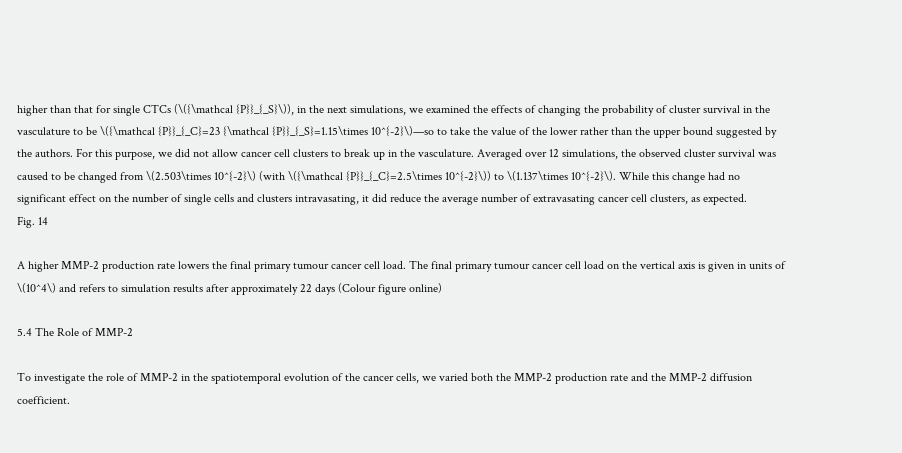higher than that for single CTCs (\({\mathcal {P}}_{_S}\)), in the next simulations, we examined the effects of changing the probability of cluster survival in the vasculature to be \({\mathcal {P}}_{_C}=23 {\mathcal {P}}_{_S}=1.15\times 10^{-2}\)—so to take the value of the lower rather than the upper bound suggested by the authors. For this purpose, we did not allow cancer cell clusters to break up in the vasculature. Averaged over 12 simulations, the observed cluster survival was caused to be changed from \(2.503\times 10^{-2}\) (with \({\mathcal {P}}_{_C}=2.5\times 10^{-2}\)) to \(1.137\times 10^{-2}\). While this change had no significant effect on the number of single cells and clusters intravasating, it did reduce the average number of extravasating cancer cell clusters, as expected.
Fig. 14

A higher MMP-2 production rate lowers the final primary tumour cancer cell load. The final primary tumour cancer cell load on the vertical axis is given in units of \(10^4\) and refers to simulation results after approximately 22 days (Colour figure online)

5.4 The Role of MMP-2

To investigate the role of MMP-2 in the spatiotemporal evolution of the cancer cells, we varied both the MMP-2 production rate and the MMP-2 diffusion coefficient.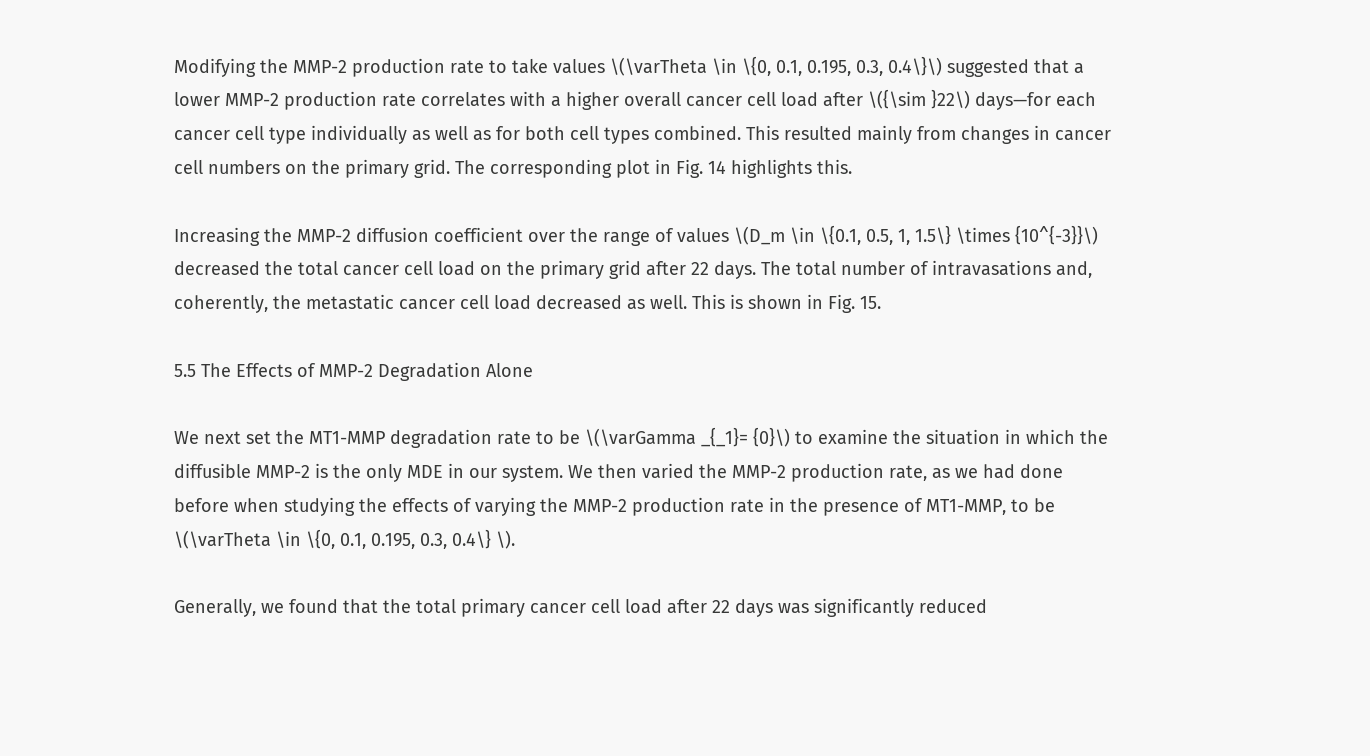Modifying the MMP-2 production rate to take values \(\varTheta \in \{0, 0.1, 0.195, 0.3, 0.4\}\) suggested that a lower MMP-2 production rate correlates with a higher overall cancer cell load after \({\sim }22\) days—for each cancer cell type individually as well as for both cell types combined. This resulted mainly from changes in cancer cell numbers on the primary grid. The corresponding plot in Fig. 14 highlights this.

Increasing the MMP-2 diffusion coefficient over the range of values \(D_m \in \{0.1, 0.5, 1, 1.5\} \times {10^{-3}}\) decreased the total cancer cell load on the primary grid after 22 days. The total number of intravasations and, coherently, the metastatic cancer cell load decreased as well. This is shown in Fig. 15.

5.5 The Effects of MMP-2 Degradation Alone

We next set the MT1-MMP degradation rate to be \(\varGamma _{_1}= {0}\) to examine the situation in which the diffusible MMP-2 is the only MDE in our system. We then varied the MMP-2 production rate, as we had done before when studying the effects of varying the MMP-2 production rate in the presence of MT1-MMP, to be \(\varTheta \in \{0, 0.1, 0.195, 0.3, 0.4\} \).

Generally, we found that the total primary cancer cell load after 22 days was significantly reduced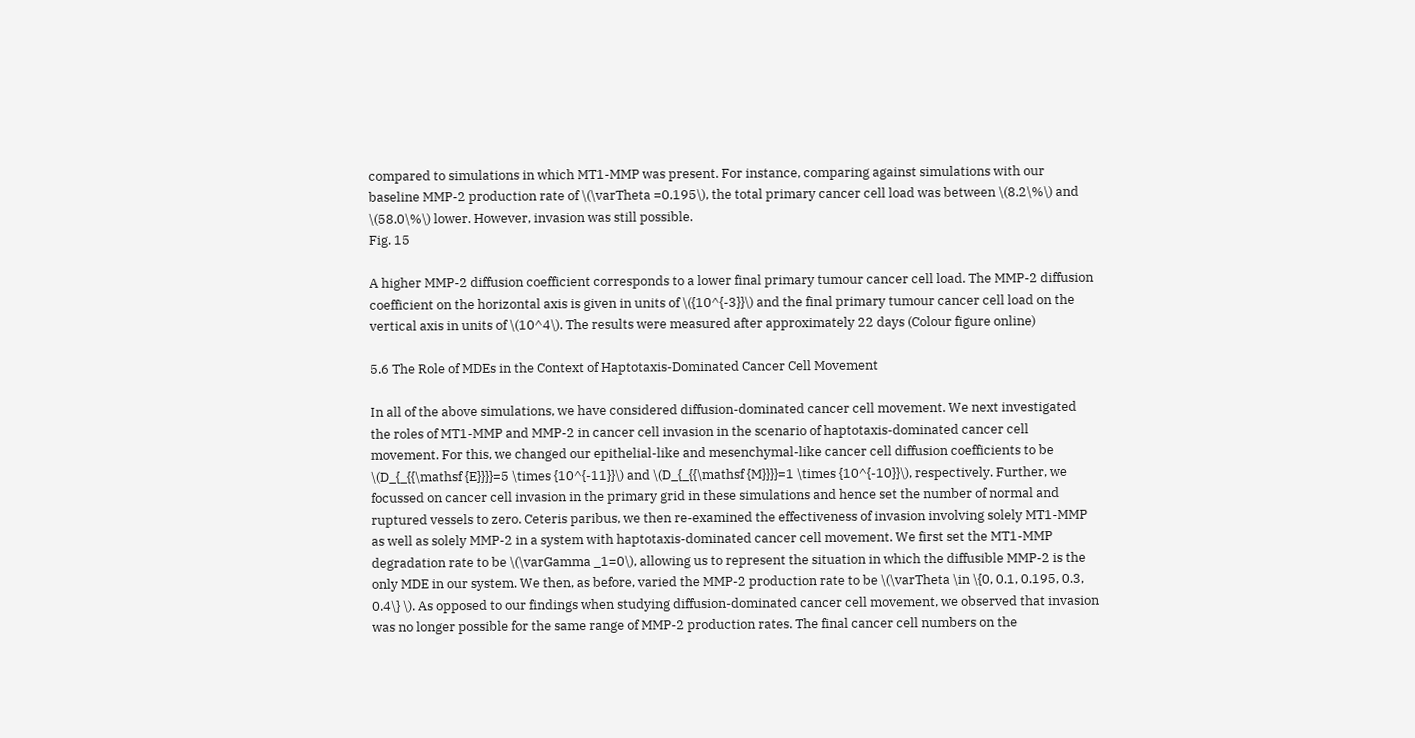compared to simulations in which MT1-MMP was present. For instance, comparing against simulations with our baseline MMP-2 production rate of \(\varTheta =0.195\), the total primary cancer cell load was between \(8.2\%\) and \(58.0\%\) lower. However, invasion was still possible.
Fig. 15

A higher MMP-2 diffusion coefficient corresponds to a lower final primary tumour cancer cell load. The MMP-2 diffusion coefficient on the horizontal axis is given in units of \({10^{-3}}\) and the final primary tumour cancer cell load on the vertical axis in units of \(10^4\). The results were measured after approximately 22 days (Colour figure online)

5.6 The Role of MDEs in the Context of Haptotaxis-Dominated Cancer Cell Movement

In all of the above simulations, we have considered diffusion-dominated cancer cell movement. We next investigated the roles of MT1-MMP and MMP-2 in cancer cell invasion in the scenario of haptotaxis-dominated cancer cell movement. For this, we changed our epithelial-like and mesenchymal-like cancer cell diffusion coefficients to be \(D_{_{{\mathsf {E}}}}=5 \times {10^{-11}}\) and \(D_{_{{\mathsf {M}}}}=1 \times {10^{-10}}\), respectively. Further, we focussed on cancer cell invasion in the primary grid in these simulations and hence set the number of normal and ruptured vessels to zero. Ceteris paribus, we then re-examined the effectiveness of invasion involving solely MT1-MMP as well as solely MMP-2 in a system with haptotaxis-dominated cancer cell movement. We first set the MT1-MMP degradation rate to be \(\varGamma _1=0\), allowing us to represent the situation in which the diffusible MMP-2 is the only MDE in our system. We then, as before, varied the MMP-2 production rate to be \(\varTheta \in \{0, 0.1, 0.195, 0.3, 0.4\} \). As opposed to our findings when studying diffusion-dominated cancer cell movement, we observed that invasion was no longer possible for the same range of MMP-2 production rates. The final cancer cell numbers on the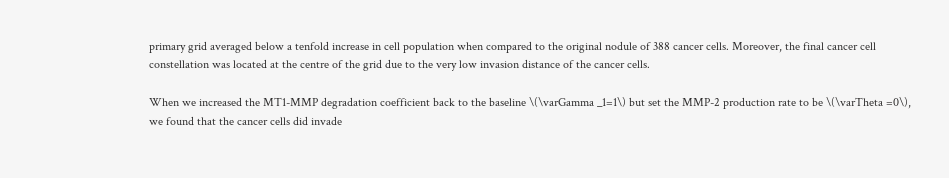primary grid averaged below a tenfold increase in cell population when compared to the original nodule of 388 cancer cells. Moreover, the final cancer cell constellation was located at the centre of the grid due to the very low invasion distance of the cancer cells.

When we increased the MT1-MMP degradation coefficient back to the baseline \(\varGamma _1=1\) but set the MMP-2 production rate to be \(\varTheta =0\), we found that the cancer cells did invade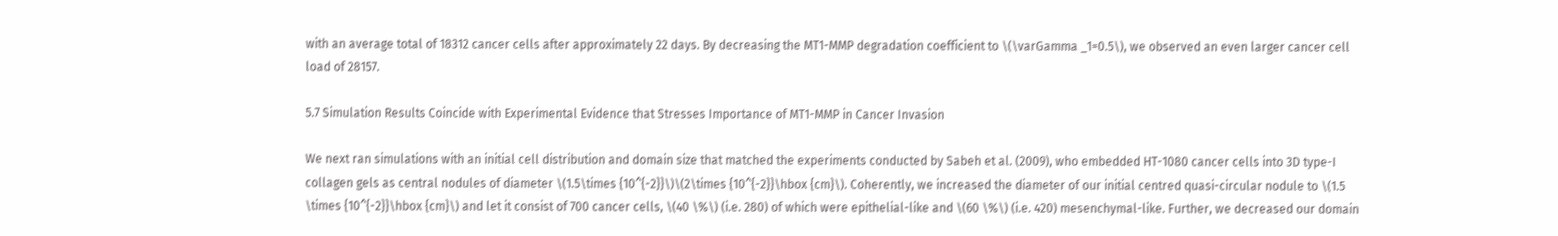with an average total of 18312 cancer cells after approximately 22 days. By decreasing the MT1-MMP degradation coefficient to \(\varGamma _1=0.5\), we observed an even larger cancer cell load of 28157.

5.7 Simulation Results Coincide with Experimental Evidence that Stresses Importance of MT1-MMP in Cancer Invasion

We next ran simulations with an initial cell distribution and domain size that matched the experiments conducted by Sabeh et al. (2009), who embedded HT-1080 cancer cells into 3D type-I collagen gels as central nodules of diameter \(1.5\times {10^{-2}}\)\(2\times {10^{-2}}\hbox {cm}\). Coherently, we increased the diameter of our initial centred quasi-circular nodule to \(1.5 \times {10^{-2}}\hbox {cm}\) and let it consist of 700 cancer cells, \(40 \%\) (i.e. 280) of which were epithelial-like and \(60 \%\) (i.e. 420) mesenchymal-like. Further, we decreased our domain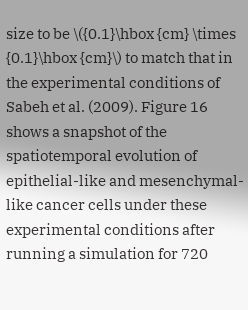size to be \({0.1}\hbox {cm} \times {0.1}\hbox {cm}\) to match that in the experimental conditions of Sabeh et al. (2009). Figure 16 shows a snapshot of the spatiotemporal evolution of epithelial-like and mesenchymal-like cancer cells under these experimental conditions after running a simulation for 720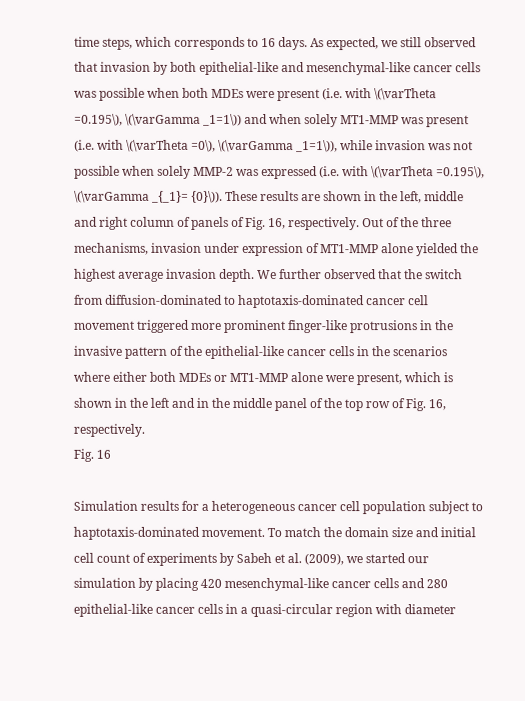time steps, which corresponds to 16 days. As expected, we still observed that invasion by both epithelial-like and mesenchymal-like cancer cells was possible when both MDEs were present (i.e. with \(\varTheta =0.195\), \(\varGamma _1=1\)) and when solely MT1-MMP was present (i.e. with \(\varTheta =0\), \(\varGamma _1=1\)), while invasion was not possible when solely MMP-2 was expressed (i.e. with \(\varTheta =0.195\), \(\varGamma _{_1}= {0}\)). These results are shown in the left, middle and right column of panels of Fig. 16, respectively. Out of the three mechanisms, invasion under expression of MT1-MMP alone yielded the highest average invasion depth. We further observed that the switch from diffusion-dominated to haptotaxis-dominated cancer cell movement triggered more prominent finger-like protrusions in the invasive pattern of the epithelial-like cancer cells in the scenarios where either both MDEs or MT1-MMP alone were present, which is shown in the left and in the middle panel of the top row of Fig. 16, respectively.
Fig. 16

Simulation results for a heterogeneous cancer cell population subject to haptotaxis-dominated movement. To match the domain size and initial cell count of experiments by Sabeh et al. (2009), we started our simulation by placing 420 mesenchymal-like cancer cells and 280 epithelial-like cancer cells in a quasi-circular region with diameter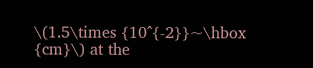\(1.5\times {10^{-2}}~\hbox {cm}\) at the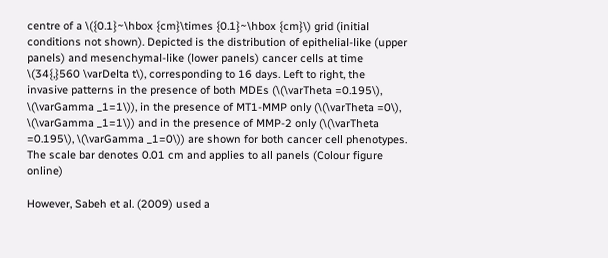centre of a \({0.1}~\hbox {cm}\times {0.1}~\hbox {cm}\) grid (initial conditions not shown). Depicted is the distribution of epithelial-like (upper panels) and mesenchymal-like (lower panels) cancer cells at time \(34{,}560 \varDelta t\), corresponding to 16 days. Left to right, the invasive patterns in the presence of both MDEs (\(\varTheta =0.195\), \(\varGamma _1=1\)), in the presence of MT1-MMP only (\(\varTheta =0\), \(\varGamma _1=1\)) and in the presence of MMP-2 only (\(\varTheta =0.195\), \(\varGamma _1=0\)) are shown for both cancer cell phenotypes. The scale bar denotes 0.01 cm and applies to all panels (Colour figure online)

However, Sabeh et al. (2009) used a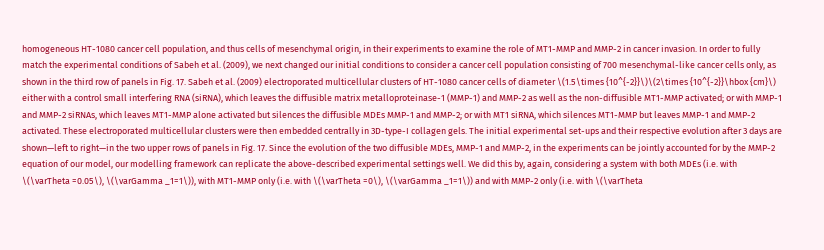homogeneous HT-1080 cancer cell population, and thus cells of mesenchymal origin, in their experiments to examine the role of MT1-MMP and MMP-2 in cancer invasion. In order to fully match the experimental conditions of Sabeh et al. (2009), we next changed our initial conditions to consider a cancer cell population consisting of 700 mesenchymal-like cancer cells only, as shown in the third row of panels in Fig. 17. Sabeh et al. (2009) electroporated multicellular clusters of HT-1080 cancer cells of diameter \(1.5\times {10^{-2}}\)\(2\times {10^{-2}}\hbox {cm}\) either with a control small interfering RNA (siRNA), which leaves the diffusible matrix metalloproteinase-1 (MMP-1) and MMP-2 as well as the non-diffusible MT1-MMP activated; or with MMP-1 and MMP-2 siRNAs, which leaves MT1-MMP alone activated but silences the diffusible MDEs MMP-1 and MMP-2; or with MT1 siRNA, which silences MT1-MMP but leaves MMP-1 and MMP-2 activated. These electroporated multicellular clusters were then embedded centrally in 3D-type-I collagen gels. The initial experimental set-ups and their respective evolution after 3 days are shown—left to right—in the two upper rows of panels in Fig. 17. Since the evolution of the two diffusible MDEs, MMP-1 and MMP-2, in the experiments can be jointly accounted for by the MMP-2 equation of our model, our modelling framework can replicate the above-described experimental settings well. We did this by, again, considering a system with both MDEs (i.e. with \(\varTheta =0.05\), \(\varGamma _1=1\)), with MT1-MMP only (i.e. with \(\varTheta =0\), \(\varGamma _1=1\)) and with MMP-2 only (i.e. with \(\varTheta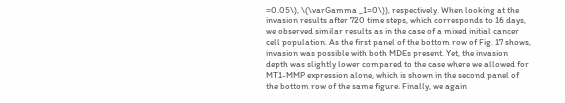=0.05\), \(\varGamma _1=0\)), respectively. When looking at the invasion results after 720 time steps, which corresponds to 16 days, we observed similar results as in the case of a mixed initial cancer cell population. As the first panel of the bottom row of Fig. 17 shows, invasion was possible with both MDEs present. Yet, the invasion depth was slightly lower compared to the case where we allowed for MT1-MMP expression alone, which is shown in the second panel of the bottom row of the same figure. Finally, we again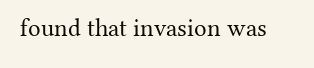found that invasion was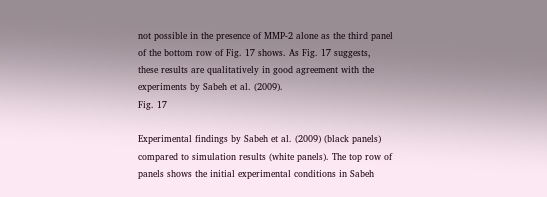not possible in the presence of MMP-2 alone as the third panel of the bottom row of Fig. 17 shows. As Fig. 17 suggests, these results are qualitatively in good agreement with the experiments by Sabeh et al. (2009).
Fig. 17

Experimental findings by Sabeh et al. (2009) (black panels) compared to simulation results (white panels). The top row of panels shows the initial experimental conditions in Sabeh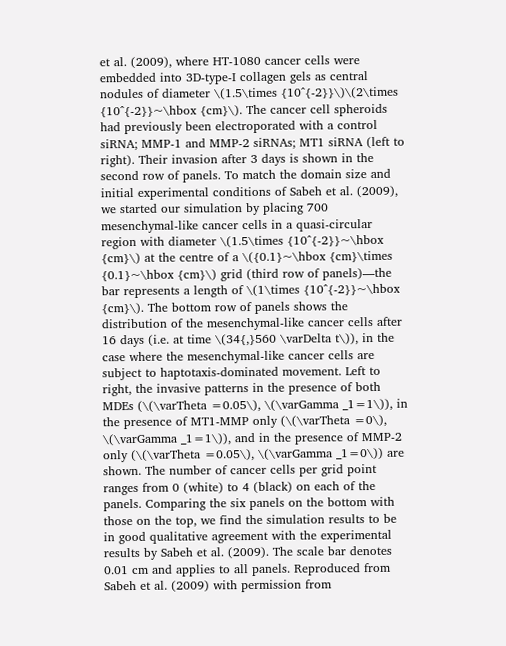et al. (2009), where HT-1080 cancer cells were embedded into 3D-type-I collagen gels as central nodules of diameter \(1.5\times {10^{-2}}\)\(2\times {10^{-2}}~\hbox {cm}\). The cancer cell spheroids had previously been electroporated with a control siRNA; MMP-1 and MMP-2 siRNAs; MT1 siRNA (left to right). Their invasion after 3 days is shown in the second row of panels. To match the domain size and initial experimental conditions of Sabeh et al. (2009), we started our simulation by placing 700 mesenchymal-like cancer cells in a quasi-circular region with diameter \(1.5\times {10^{-2}}~\hbox {cm}\) at the centre of a \({0.1}~\hbox {cm}\times {0.1}~\hbox {cm}\) grid (third row of panels)—the bar represents a length of \(1\times {10^{-2}}~\hbox {cm}\). The bottom row of panels shows the distribution of the mesenchymal-like cancer cells after 16 days (i.e. at time \(34{,}560 \varDelta t\)), in the case where the mesenchymal-like cancer cells are subject to haptotaxis-dominated movement. Left to right, the invasive patterns in the presence of both MDEs (\(\varTheta =0.05\), \(\varGamma _1=1\)), in the presence of MT1-MMP only (\(\varTheta =0\), \(\varGamma _1=1\)), and in the presence of MMP-2 only (\(\varTheta =0.05\), \(\varGamma _1=0\)) are shown. The number of cancer cells per grid point ranges from 0 (white) to 4 (black) on each of the panels. Comparing the six panels on the bottom with those on the top, we find the simulation results to be in good qualitative agreement with the experimental results by Sabeh et al. (2009). The scale bar denotes 0.01 cm and applies to all panels. Reproduced from Sabeh et al. (2009) with permission from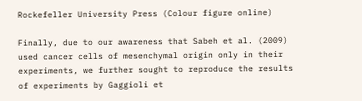Rockefeller University Press (Colour figure online)

Finally, due to our awareness that Sabeh et al. (2009) used cancer cells of mesenchymal origin only in their experiments, we further sought to reproduce the results of experiments by Gaggioli et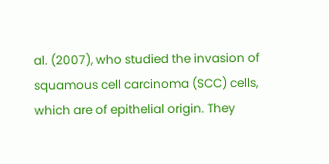al. (2007), who studied the invasion of squamous cell carcinoma (SCC) cells, which are of epithelial origin. They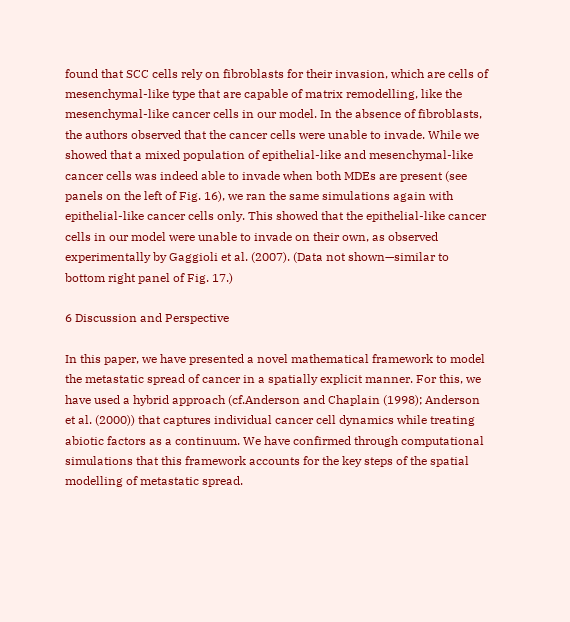found that SCC cells rely on fibroblasts for their invasion, which are cells of mesenchymal-like type that are capable of matrix remodelling, like the mesenchymal-like cancer cells in our model. In the absence of fibroblasts, the authors observed that the cancer cells were unable to invade. While we showed that a mixed population of epithelial-like and mesenchymal-like cancer cells was indeed able to invade when both MDEs are present (see panels on the left of Fig. 16), we ran the same simulations again with epithelial-like cancer cells only. This showed that the epithelial-like cancer cells in our model were unable to invade on their own, as observed experimentally by Gaggioli et al. (2007). (Data not shown—similar to bottom right panel of Fig. 17.)

6 Discussion and Perspective

In this paper, we have presented a novel mathematical framework to model the metastatic spread of cancer in a spatially explicit manner. For this, we have used a hybrid approach (cf.Anderson and Chaplain (1998); Anderson et al. (2000)) that captures individual cancer cell dynamics while treating abiotic factors as a continuum. We have confirmed through computational simulations that this framework accounts for the key steps of the spatial modelling of metastatic spread.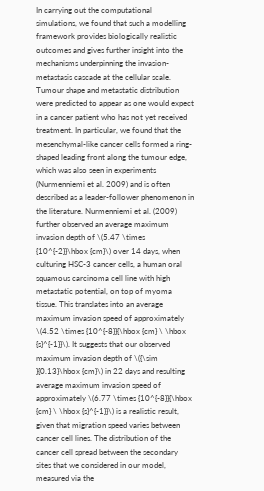In carrying out the computational simulations, we found that such a modelling framework provides biologically realistic outcomes and gives further insight into the mechanisms underpinning the invasion-metastasis cascade at the cellular scale. Tumour shape and metastatic distribution were predicted to appear as one would expect in a cancer patient who has not yet received treatment. In particular, we found that the mesenchymal-like cancer cells formed a ring-shaped leading front along the tumour edge, which was also seen in experiments (Nurmenniemi et al. 2009) and is often described as a leader-follower phenomenon in the literature. Nurmenniemi et al. (2009) further observed an average maximum invasion depth of \(5.47 \times {10^{-2}}\hbox {cm}\) over 14 days, when culturing HSC-3 cancer cells, a human oral squamous carcinoma cell line with high metastatic potential, on top of myoma tissue. This translates into an average maximum invasion speed of approximately \(4.52 \times {10^{-8}}{\hbox {cm} \ \hbox {s}^{-1}}\). It suggests that our observed maximum invasion depth of \({\sim }{0.13}\hbox {cm}\) in 22 days and resulting average maximum invasion speed of approximately \(6.77 \times {10^{-8}}{\hbox {cm} \ \hbox {s}^{-1}}\) is a realistic result, given that migration speed varies between cancer cell lines. The distribution of the cancer cell spread between the secondary sites that we considered in our model, measured via the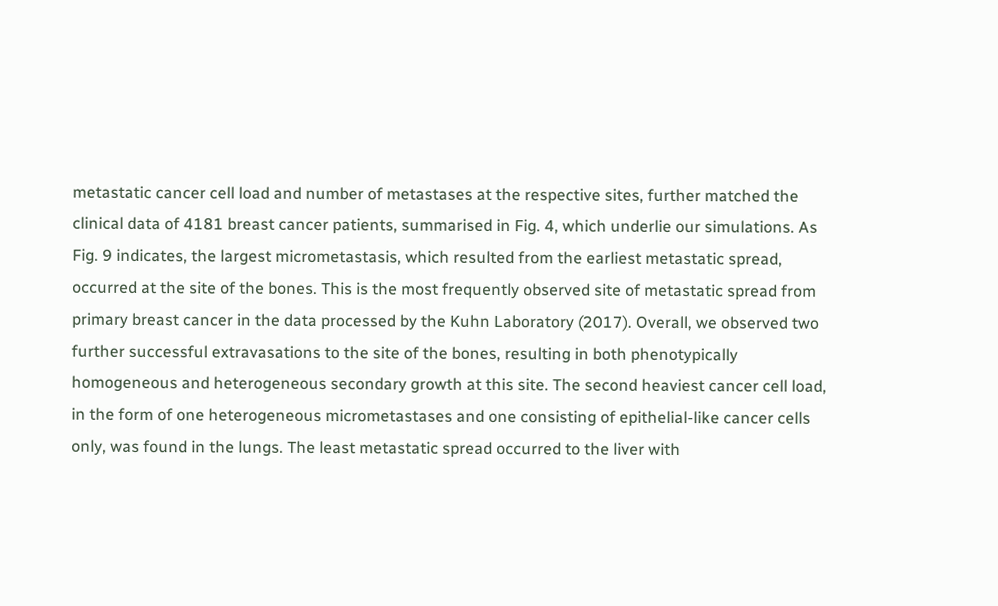metastatic cancer cell load and number of metastases at the respective sites, further matched the clinical data of 4181 breast cancer patients, summarised in Fig. 4, which underlie our simulations. As Fig. 9 indicates, the largest micrometastasis, which resulted from the earliest metastatic spread, occurred at the site of the bones. This is the most frequently observed site of metastatic spread from primary breast cancer in the data processed by the Kuhn Laboratory (2017). Overall, we observed two further successful extravasations to the site of the bones, resulting in both phenotypically homogeneous and heterogeneous secondary growth at this site. The second heaviest cancer cell load, in the form of one heterogeneous micrometastases and one consisting of epithelial-like cancer cells only, was found in the lungs. The least metastatic spread occurred to the liver with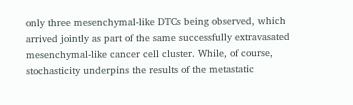only three mesenchymal-like DTCs being observed, which arrived jointly as part of the same successfully extravasated mesenchymal-like cancer cell cluster. While, of course, stochasticity underpins the results of the metastatic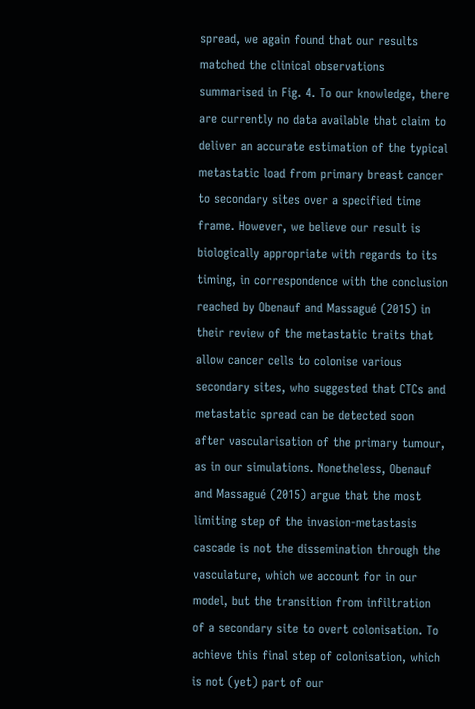spread, we again found that our results matched the clinical observations summarised in Fig. 4. To our knowledge, there are currently no data available that claim to deliver an accurate estimation of the typical metastatic load from primary breast cancer to secondary sites over a specified time frame. However, we believe our result is biologically appropriate with regards to its timing, in correspondence with the conclusion reached by Obenauf and Massagué (2015) in their review of the metastatic traits that allow cancer cells to colonise various secondary sites, who suggested that CTCs and metastatic spread can be detected soon after vascularisation of the primary tumour, as in our simulations. Nonetheless, Obenauf and Massagué (2015) argue that the most limiting step of the invasion-metastasis cascade is not the dissemination through the vasculature, which we account for in our model, but the transition from infiltration of a secondary site to overt colonisation. To achieve this final step of colonisation, which is not (yet) part of our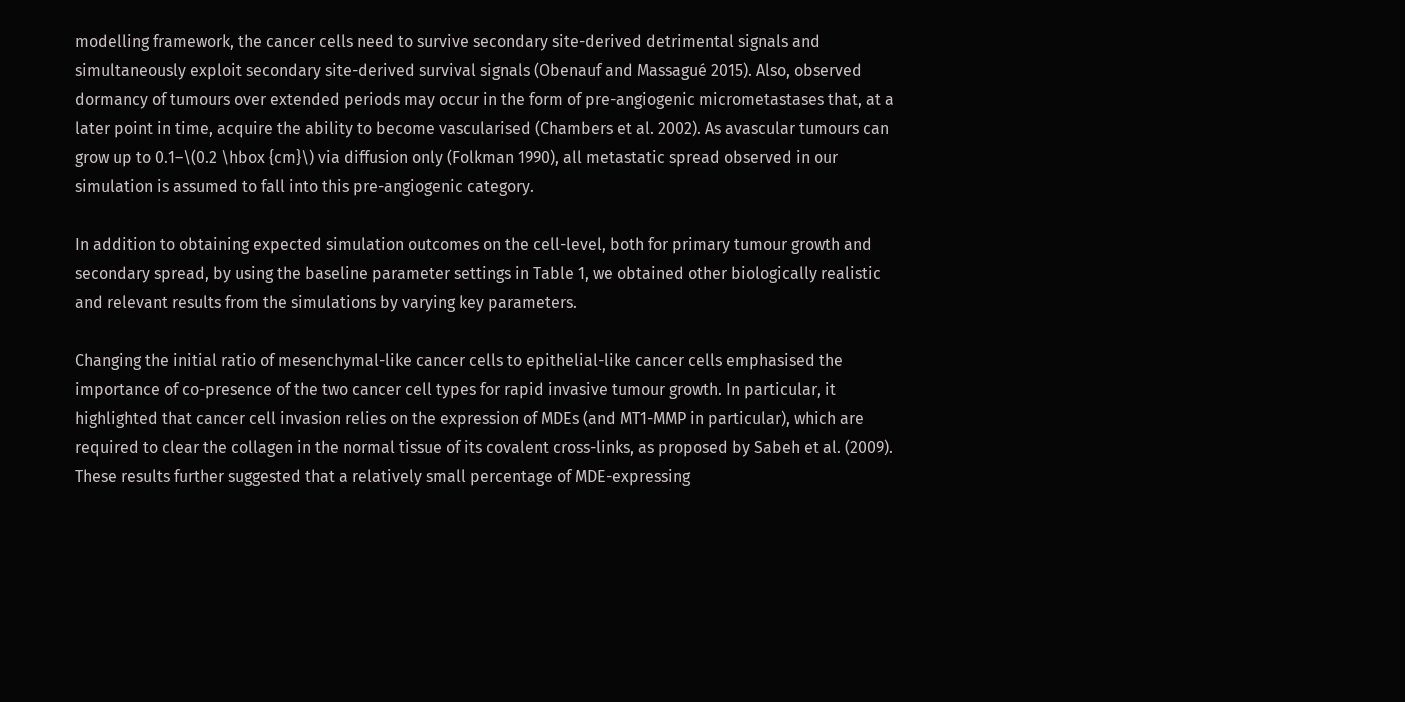modelling framework, the cancer cells need to survive secondary site-derived detrimental signals and simultaneously exploit secondary site-derived survival signals (Obenauf and Massagué 2015). Also, observed dormancy of tumours over extended periods may occur in the form of pre-angiogenic micrometastases that, at a later point in time, acquire the ability to become vascularised (Chambers et al. 2002). As avascular tumours can grow up to 0.1–\(0.2 \hbox {cm}\) via diffusion only (Folkman 1990), all metastatic spread observed in our simulation is assumed to fall into this pre-angiogenic category.

In addition to obtaining expected simulation outcomes on the cell-level, both for primary tumour growth and secondary spread, by using the baseline parameter settings in Table 1, we obtained other biologically realistic and relevant results from the simulations by varying key parameters.

Changing the initial ratio of mesenchymal-like cancer cells to epithelial-like cancer cells emphasised the importance of co-presence of the two cancer cell types for rapid invasive tumour growth. In particular, it highlighted that cancer cell invasion relies on the expression of MDEs (and MT1-MMP in particular), which are required to clear the collagen in the normal tissue of its covalent cross-links, as proposed by Sabeh et al. (2009). These results further suggested that a relatively small percentage of MDE-expressing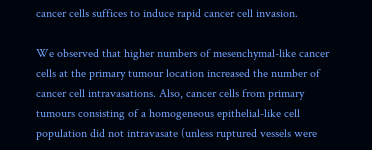cancer cells suffices to induce rapid cancer cell invasion.

We observed that higher numbers of mesenchymal-like cancer cells at the primary tumour location increased the number of cancer cell intravasations. Also, cancer cells from primary tumours consisting of a homogeneous epithelial-like cell population did not intravasate (unless ruptured vessels were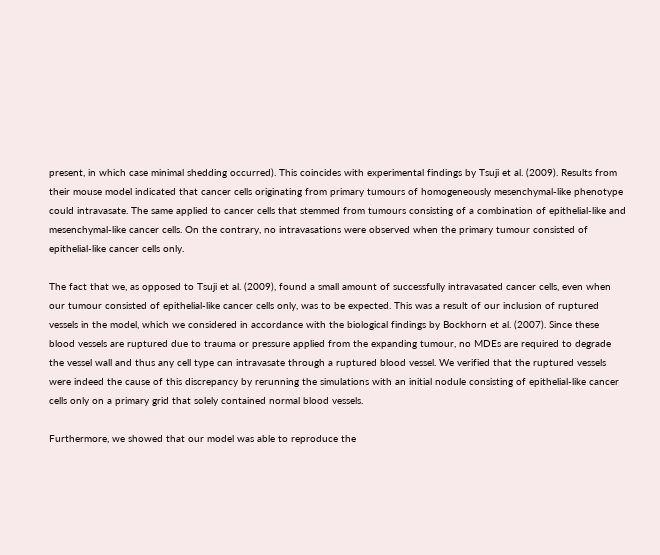present, in which case minimal shedding occurred). This coincides with experimental findings by Tsuji et al. (2009). Results from their mouse model indicated that cancer cells originating from primary tumours of homogeneously mesenchymal-like phenotype could intravasate. The same applied to cancer cells that stemmed from tumours consisting of a combination of epithelial-like and mesenchymal-like cancer cells. On the contrary, no intravasations were observed when the primary tumour consisted of epithelial-like cancer cells only.

The fact that we, as opposed to Tsuji et al. (2009), found a small amount of successfully intravasated cancer cells, even when our tumour consisted of epithelial-like cancer cells only, was to be expected. This was a result of our inclusion of ruptured vessels in the model, which we considered in accordance with the biological findings by Bockhorn et al. (2007). Since these blood vessels are ruptured due to trauma or pressure applied from the expanding tumour, no MDEs are required to degrade the vessel wall and thus any cell type can intravasate through a ruptured blood vessel. We verified that the ruptured vessels were indeed the cause of this discrepancy by rerunning the simulations with an initial nodule consisting of epithelial-like cancer cells only on a primary grid that solely contained normal blood vessels.

Furthermore, we showed that our model was able to reproduce the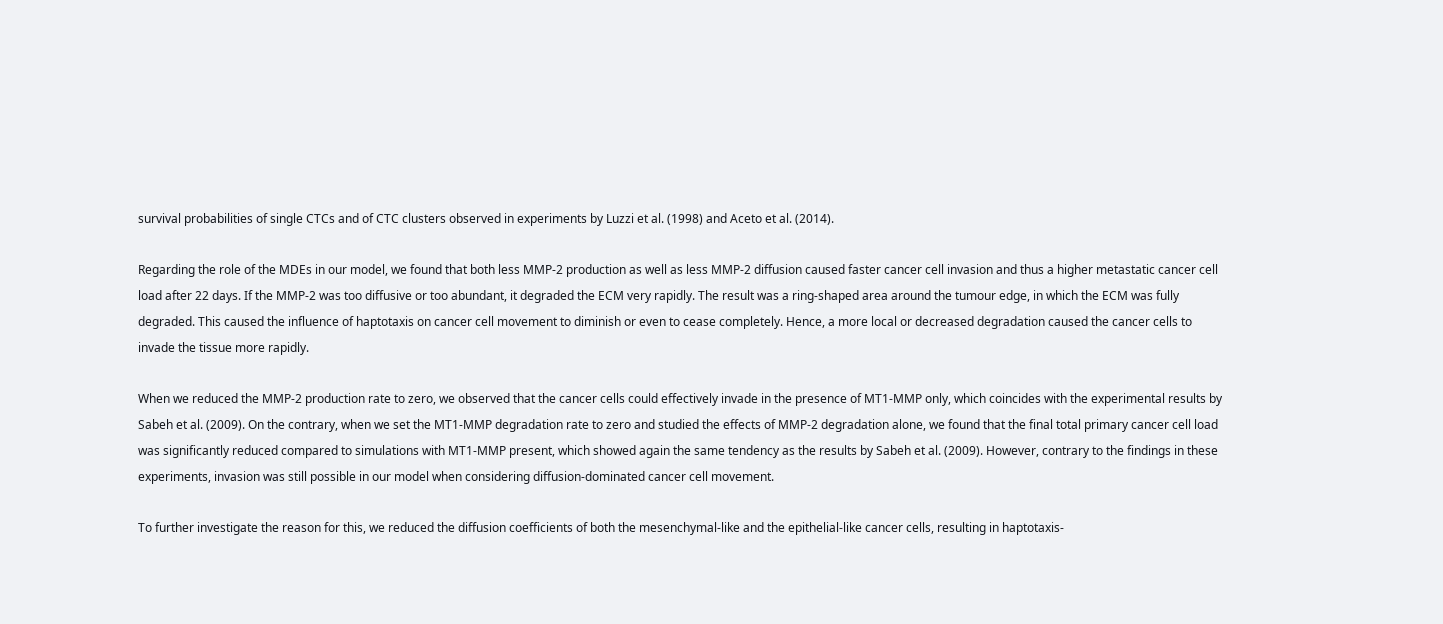survival probabilities of single CTCs and of CTC clusters observed in experiments by Luzzi et al. (1998) and Aceto et al. (2014).

Regarding the role of the MDEs in our model, we found that both less MMP-2 production as well as less MMP-2 diffusion caused faster cancer cell invasion and thus a higher metastatic cancer cell load after 22 days. If the MMP-2 was too diffusive or too abundant, it degraded the ECM very rapidly. The result was a ring-shaped area around the tumour edge, in which the ECM was fully degraded. This caused the influence of haptotaxis on cancer cell movement to diminish or even to cease completely. Hence, a more local or decreased degradation caused the cancer cells to invade the tissue more rapidly.

When we reduced the MMP-2 production rate to zero, we observed that the cancer cells could effectively invade in the presence of MT1-MMP only, which coincides with the experimental results by Sabeh et al. (2009). On the contrary, when we set the MT1-MMP degradation rate to zero and studied the effects of MMP-2 degradation alone, we found that the final total primary cancer cell load was significantly reduced compared to simulations with MT1-MMP present, which showed again the same tendency as the results by Sabeh et al. (2009). However, contrary to the findings in these experiments, invasion was still possible in our model when considering diffusion-dominated cancer cell movement.

To further investigate the reason for this, we reduced the diffusion coefficients of both the mesenchymal-like and the epithelial-like cancer cells, resulting in haptotaxis-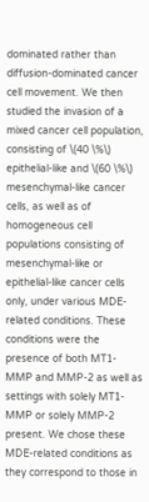dominated rather than diffusion-dominated cancer cell movement. We then studied the invasion of a mixed cancer cell population, consisting of \(40 \%\) epithelial-like and \(60 \%\) mesenchymal-like cancer cells, as well as of homogeneous cell populations consisting of mesenchymal-like or epithelial-like cancer cells only, under various MDE-related conditions. These conditions were the presence of both MT1-MMP and MMP-2 as well as settings with solely MT1-MMP or solely MMP-2 present. We chose these MDE-related conditions as they correspond to those in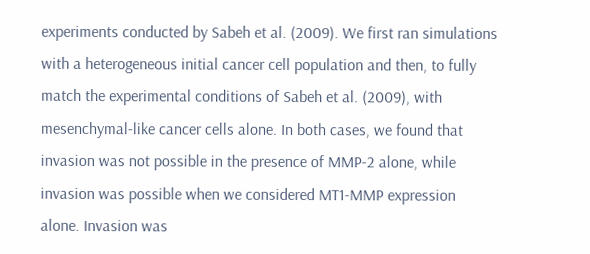experiments conducted by Sabeh et al. (2009). We first ran simulations with a heterogeneous initial cancer cell population and then, to fully match the experimental conditions of Sabeh et al. (2009), with mesenchymal-like cancer cells alone. In both cases, we found that invasion was not possible in the presence of MMP-2 alone, while invasion was possible when we considered MT1-MMP expression alone. Invasion was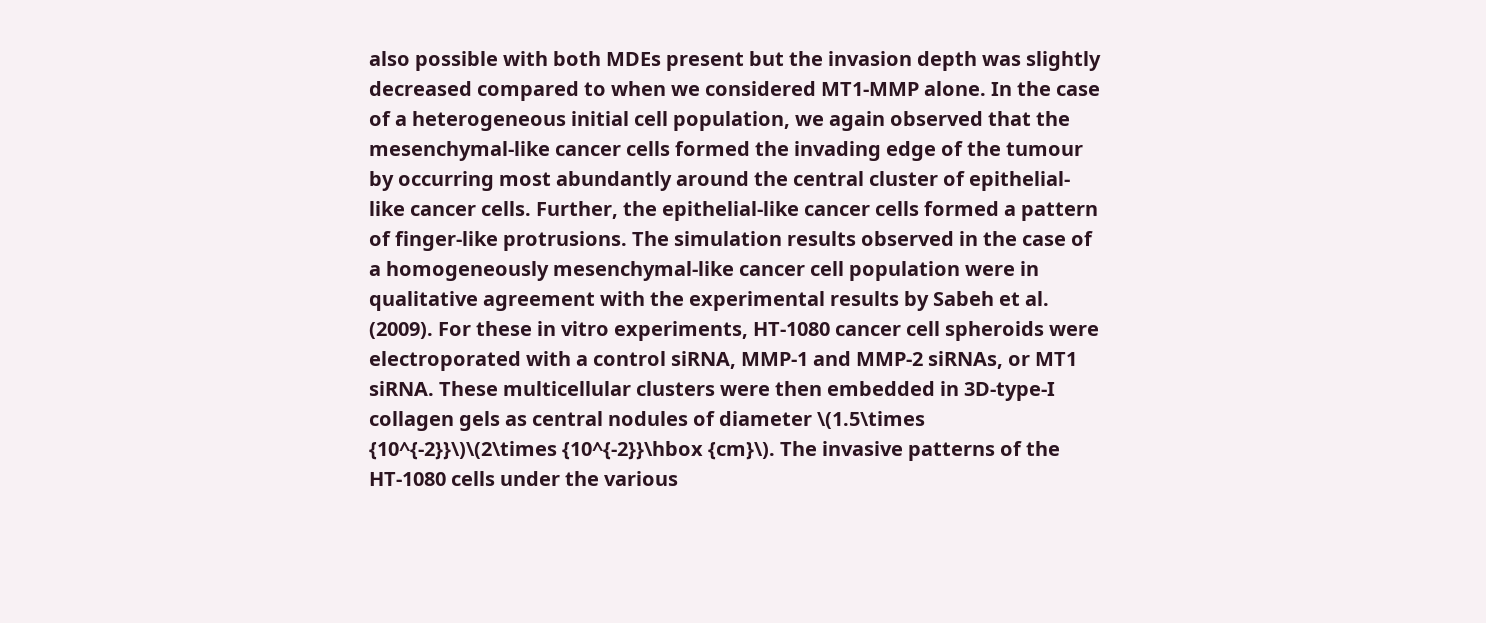also possible with both MDEs present but the invasion depth was slightly decreased compared to when we considered MT1-MMP alone. In the case of a heterogeneous initial cell population, we again observed that the mesenchymal-like cancer cells formed the invading edge of the tumour by occurring most abundantly around the central cluster of epithelial-like cancer cells. Further, the epithelial-like cancer cells formed a pattern of finger-like protrusions. The simulation results observed in the case of a homogeneously mesenchymal-like cancer cell population were in qualitative agreement with the experimental results by Sabeh et al. (2009). For these in vitro experiments, HT-1080 cancer cell spheroids were electroporated with a control siRNA, MMP-1 and MMP-2 siRNAs, or MT1 siRNA. These multicellular clusters were then embedded in 3D-type-I collagen gels as central nodules of diameter \(1.5\times {10^{-2}}\)\(2\times {10^{-2}}\hbox {cm}\). The invasive patterns of the HT-1080 cells under the various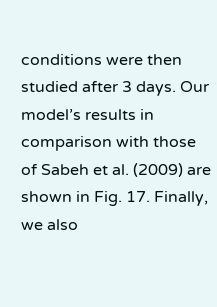conditions were then studied after 3 days. Our model’s results in comparison with those of Sabeh et al. (2009) are shown in Fig. 17. Finally, we also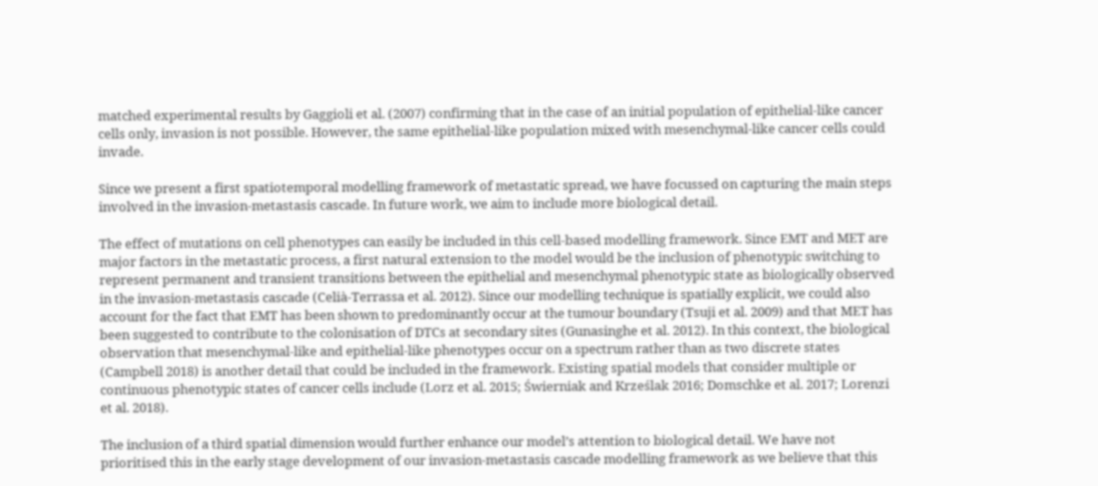matched experimental results by Gaggioli et al. (2007) confirming that in the case of an initial population of epithelial-like cancer cells only, invasion is not possible. However, the same epithelial-like population mixed with mesenchymal-like cancer cells could invade.

Since we present a first spatiotemporal modelling framework of metastatic spread, we have focussed on capturing the main steps involved in the invasion-metastasis cascade. In future work, we aim to include more biological detail.

The effect of mutations on cell phenotypes can easily be included in this cell-based modelling framework. Since EMT and MET are major factors in the metastatic process, a first natural extension to the model would be the inclusion of phenotypic switching to represent permanent and transient transitions between the epithelial and mesenchymal phenotypic state as biologically observed in the invasion-metastasis cascade (Celià-Terrassa et al. 2012). Since our modelling technique is spatially explicit, we could also account for the fact that EMT has been shown to predominantly occur at the tumour boundary (Tsuji et al. 2009) and that MET has been suggested to contribute to the colonisation of DTCs at secondary sites (Gunasinghe et al. 2012). In this context, the biological observation that mesenchymal-like and epithelial-like phenotypes occur on a spectrum rather than as two discrete states (Campbell 2018) is another detail that could be included in the framework. Existing spatial models that consider multiple or continuous phenotypic states of cancer cells include (Lorz et al. 2015; Świerniak and Krześlak 2016; Domschke et al. 2017; Lorenzi et al. 2018).

The inclusion of a third spatial dimension would further enhance our model’s attention to biological detail. We have not prioritised this in the early stage development of our invasion-metastasis cascade modelling framework as we believe that this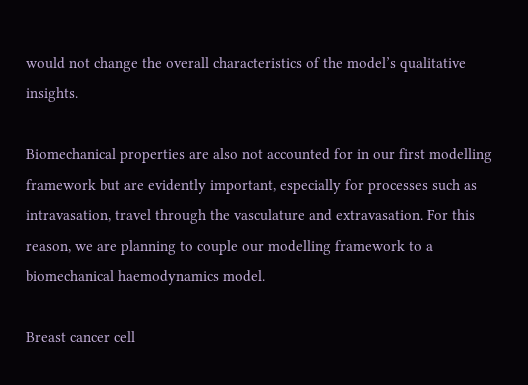would not change the overall characteristics of the model’s qualitative insights.

Biomechanical properties are also not accounted for in our first modelling framework but are evidently important, especially for processes such as intravasation, travel through the vasculature and extravasation. For this reason, we are planning to couple our modelling framework to a biomechanical haemodynamics model.

Breast cancer cell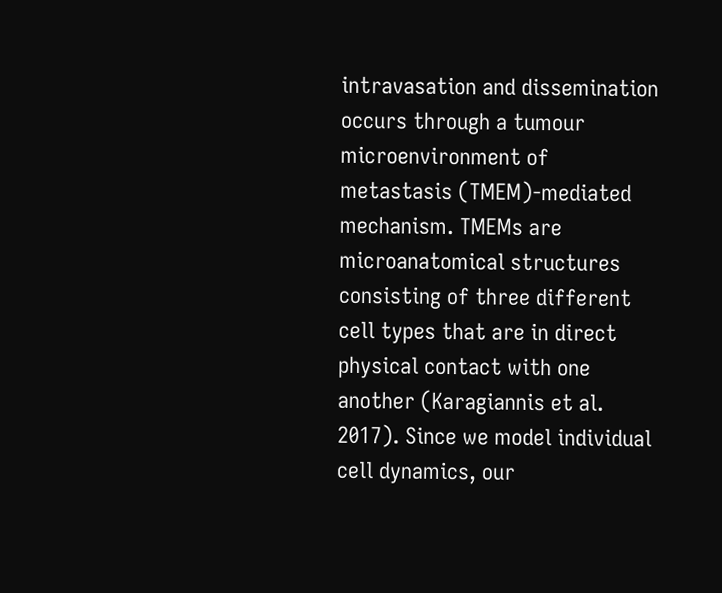intravasation and dissemination occurs through a tumour microenvironment of metastasis (TMEM)-mediated mechanism. TMEMs are microanatomical structures consisting of three different cell types that are in direct physical contact with one another (Karagiannis et al. 2017). Since we model individual cell dynamics, our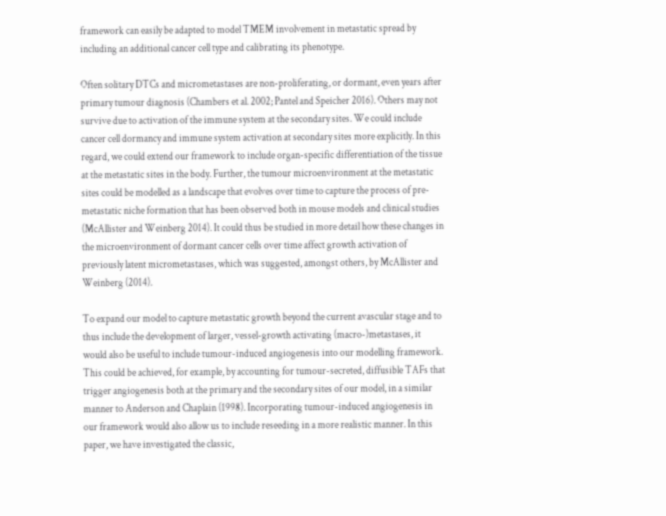framework can easily be adapted to model TMEM involvement in metastatic spread by including an additional cancer cell type and calibrating its phenotype.

Often solitary DTCs and micrometastases are non-proliferating, or dormant, even years after primary tumour diagnosis (Chambers et al. 2002; Pantel and Speicher 2016). Others may not survive due to activation of the immune system at the secondary sites. We could include cancer cell dormancy and immune system activation at secondary sites more explicitly. In this regard, we could extend our framework to include organ-specific differentiation of the tissue at the metastatic sites in the body. Further, the tumour microenvironment at the metastatic sites could be modelled as a landscape that evolves over time to capture the process of pre-metastatic niche formation that has been observed both in mouse models and clinical studies (McAllister and Weinberg 2014). It could thus be studied in more detail how these changes in the microenvironment of dormant cancer cells over time affect growth activation of previously latent micrometastases, which was suggested, amongst others, by McAllister and Weinberg (2014).

To expand our model to capture metastatic growth beyond the current avascular stage and to thus include the development of larger, vessel-growth activating (macro-)metastases, it would also be useful to include tumour-induced angiogenesis into our modelling framework. This could be achieved, for example, by accounting for tumour-secreted, diffusible TAFs that trigger angiogenesis both at the primary and the secondary sites of our model, in a similar manner to Anderson and Chaplain (1998). Incorporating tumour-induced angiogenesis in our framework would also allow us to include reseeding in a more realistic manner. In this paper, we have investigated the classic,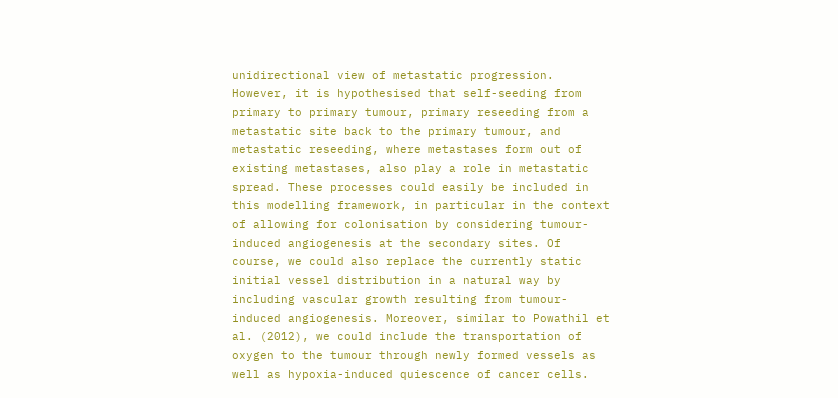unidirectional view of metastatic progression. However, it is hypothesised that self-seeding from primary to primary tumour, primary reseeding from a metastatic site back to the primary tumour, and metastatic reseeding, where metastases form out of existing metastases, also play a role in metastatic spread. These processes could easily be included in this modelling framework, in particular in the context of allowing for colonisation by considering tumour-induced angiogenesis at the secondary sites. Of course, we could also replace the currently static initial vessel distribution in a natural way by including vascular growth resulting from tumour-induced angiogenesis. Moreover, similar to Powathil et al. (2012), we could include the transportation of oxygen to the tumour through newly formed vessels as well as hypoxia-induced quiescence of cancer cells.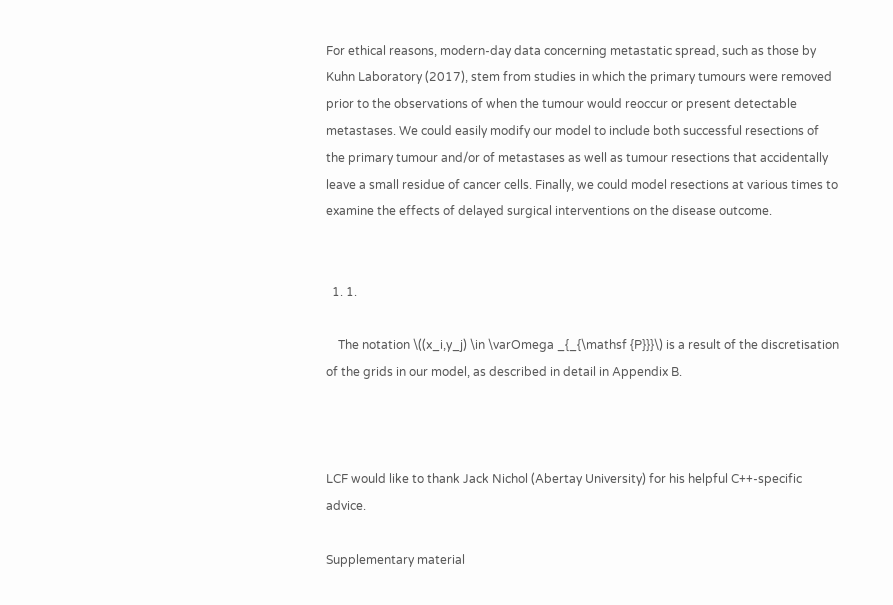For ethical reasons, modern-day data concerning metastatic spread, such as those by Kuhn Laboratory (2017), stem from studies in which the primary tumours were removed prior to the observations of when the tumour would reoccur or present detectable metastases. We could easily modify our model to include both successful resections of the primary tumour and/or of metastases as well as tumour resections that accidentally leave a small residue of cancer cells. Finally, we could model resections at various times to examine the effects of delayed surgical interventions on the disease outcome.


  1. 1.

    The notation \((x_i,y_j) \in \varOmega _{_{\mathsf {P}}}\) is a result of the discretisation of the grids in our model, as described in detail in Appendix B.



LCF would like to thank Jack Nichol (Abertay University) for his helpful C++-specific advice.

Supplementary material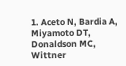1. Aceto N, Bardia A, Miyamoto DT, Donaldson MC, Wittner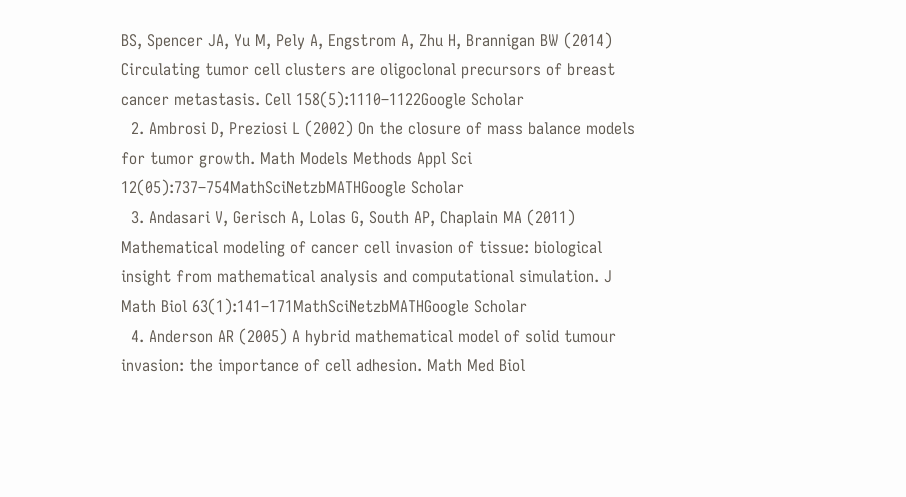BS, Spencer JA, Yu M, Pely A, Engstrom A, Zhu H, Brannigan BW (2014) Circulating tumor cell clusters are oligoclonal precursors of breast cancer metastasis. Cell 158(5):1110–1122Google Scholar
  2. Ambrosi D, Preziosi L (2002) On the closure of mass balance models for tumor growth. Math Models Methods Appl Sci 12(05):737–754MathSciNetzbMATHGoogle Scholar
  3. Andasari V, Gerisch A, Lolas G, South AP, Chaplain MA (2011) Mathematical modeling of cancer cell invasion of tissue: biological insight from mathematical analysis and computational simulation. J Math Biol 63(1):141–171MathSciNetzbMATHGoogle Scholar
  4. Anderson AR (2005) A hybrid mathematical model of solid tumour invasion: the importance of cell adhesion. Math Med Biol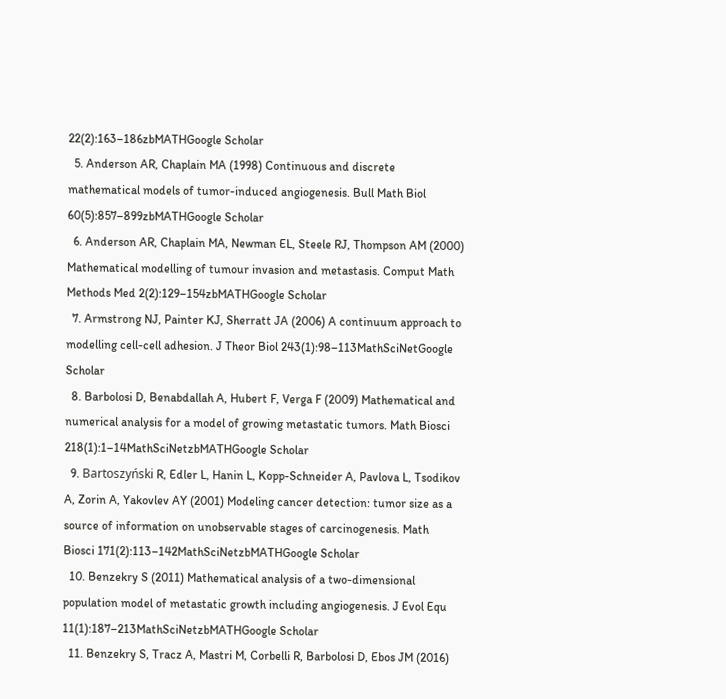22(2):163–186zbMATHGoogle Scholar
  5. Anderson AR, Chaplain MA (1998) Continuous and discrete mathematical models of tumor-induced angiogenesis. Bull Math Biol 60(5):857–899zbMATHGoogle Scholar
  6. Anderson AR, Chaplain MA, Newman EL, Steele RJ, Thompson AM (2000) Mathematical modelling of tumour invasion and metastasis. Comput Math Methods Med 2(2):129–154zbMATHGoogle Scholar
  7. Armstrong NJ, Painter KJ, Sherratt JA (2006) A continuum approach to modelling cell-cell adhesion. J Theor Biol 243(1):98–113MathSciNetGoogle Scholar
  8. Barbolosi D, Benabdallah A, Hubert F, Verga F (2009) Mathematical and numerical analysis for a model of growing metastatic tumors. Math Biosci 218(1):1–14MathSciNetzbMATHGoogle Scholar
  9. Bartoszyński R, Edler L, Hanin L, Kopp-Schneider A, Pavlova L, Tsodikov A, Zorin A, Yakovlev AY (2001) Modeling cancer detection: tumor size as a source of information on unobservable stages of carcinogenesis. Math Biosci 171(2):113–142MathSciNetzbMATHGoogle Scholar
  10. Benzekry S (2011) Mathematical analysis of a two-dimensional population model of metastatic growth including angiogenesis. J Evol Equ 11(1):187–213MathSciNetzbMATHGoogle Scholar
  11. Benzekry S, Tracz A, Mastri M, Corbelli R, Barbolosi D, Ebos JM (2016)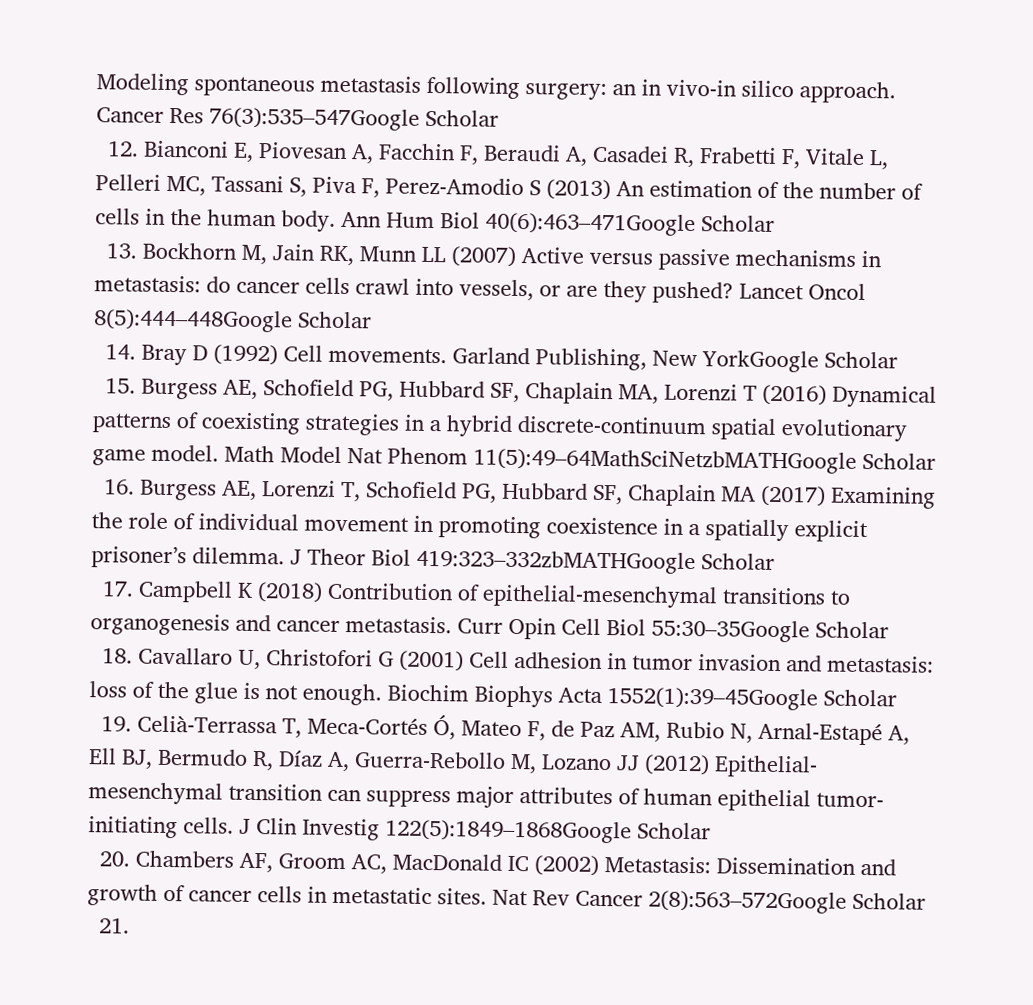Modeling spontaneous metastasis following surgery: an in vivo-in silico approach. Cancer Res 76(3):535–547Google Scholar
  12. Bianconi E, Piovesan A, Facchin F, Beraudi A, Casadei R, Frabetti F, Vitale L, Pelleri MC, Tassani S, Piva F, Perez-Amodio S (2013) An estimation of the number of cells in the human body. Ann Hum Biol 40(6):463–471Google Scholar
  13. Bockhorn M, Jain RK, Munn LL (2007) Active versus passive mechanisms in metastasis: do cancer cells crawl into vessels, or are they pushed? Lancet Oncol 8(5):444–448Google Scholar
  14. Bray D (1992) Cell movements. Garland Publishing, New YorkGoogle Scholar
  15. Burgess AE, Schofield PG, Hubbard SF, Chaplain MA, Lorenzi T (2016) Dynamical patterns of coexisting strategies in a hybrid discrete-continuum spatial evolutionary game model. Math Model Nat Phenom 11(5):49–64MathSciNetzbMATHGoogle Scholar
  16. Burgess AE, Lorenzi T, Schofield PG, Hubbard SF, Chaplain MA (2017) Examining the role of individual movement in promoting coexistence in a spatially explicit prisoner’s dilemma. J Theor Biol 419:323–332zbMATHGoogle Scholar
  17. Campbell K (2018) Contribution of epithelial-mesenchymal transitions to organogenesis and cancer metastasis. Curr Opin Cell Biol 55:30–35Google Scholar
  18. Cavallaro U, Christofori G (2001) Cell adhesion in tumor invasion and metastasis: loss of the glue is not enough. Biochim Biophys Acta 1552(1):39–45Google Scholar
  19. Celià-Terrassa T, Meca-Cortés Ó, Mateo F, de Paz AM, Rubio N, Arnal-Estapé A, Ell BJ, Bermudo R, Díaz A, Guerra-Rebollo M, Lozano JJ (2012) Epithelial-mesenchymal transition can suppress major attributes of human epithelial tumor-initiating cells. J Clin Investig 122(5):1849–1868Google Scholar
  20. Chambers AF, Groom AC, MacDonald IC (2002) Metastasis: Dissemination and growth of cancer cells in metastatic sites. Nat Rev Cancer 2(8):563–572Google Scholar
  21.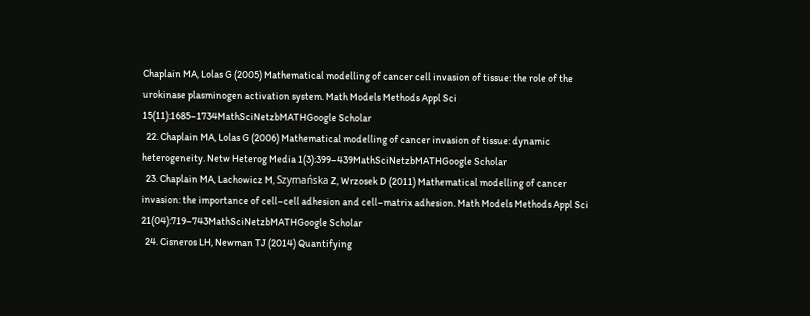Chaplain MA, Lolas G (2005) Mathematical modelling of cancer cell invasion of tissue: the role of the urokinase plasminogen activation system. Math Models Methods Appl Sci 15(11):1685–1734MathSciNetzbMATHGoogle Scholar
  22. Chaplain MA, Lolas G (2006) Mathematical modelling of cancer invasion of tissue: dynamic heterogeneity. Netw Heterog Media 1(3):399–439MathSciNetzbMATHGoogle Scholar
  23. Chaplain MA, Lachowicz M, Szymańska Z, Wrzosek D (2011) Mathematical modelling of cancer invasion: the importance of cell–cell adhesion and cell–matrix adhesion. Math Models Methods Appl Sci 21(04):719–743MathSciNetzbMATHGoogle Scholar
  24. Cisneros LH, Newman TJ (2014) Quantifying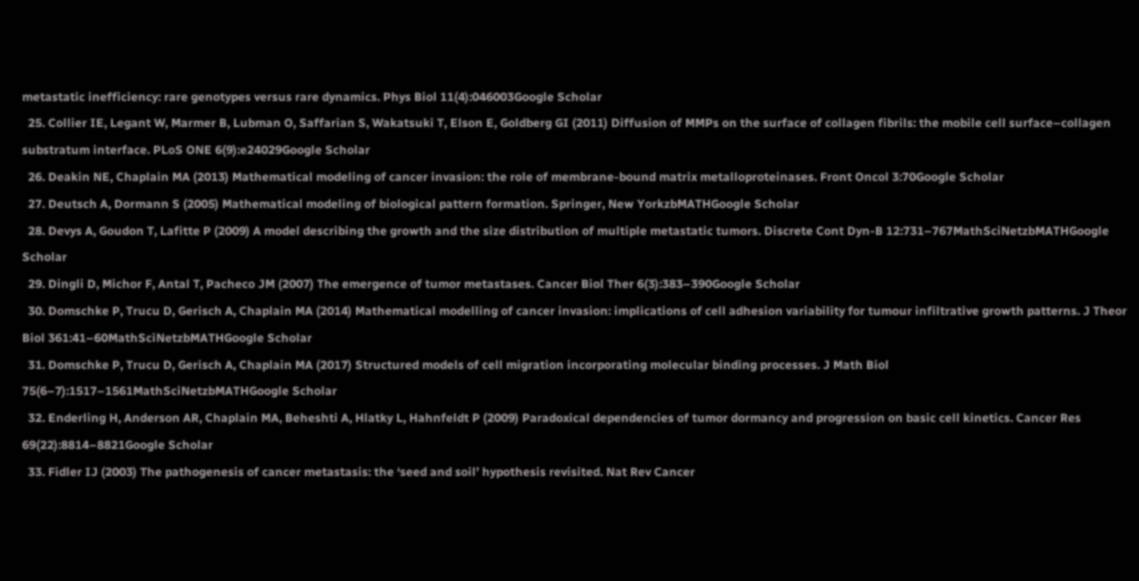metastatic inefficiency: rare genotypes versus rare dynamics. Phys Biol 11(4):046003Google Scholar
  25. Collier IE, Legant W, Marmer B, Lubman O, Saffarian S, Wakatsuki T, Elson E, Goldberg GI (2011) Diffusion of MMPs on the surface of collagen fibrils: the mobile cell surface–collagen substratum interface. PLoS ONE 6(9):e24029Google Scholar
  26. Deakin NE, Chaplain MA (2013) Mathematical modeling of cancer invasion: the role of membrane-bound matrix metalloproteinases. Front Oncol 3:70Google Scholar
  27. Deutsch A, Dormann S (2005) Mathematical modeling of biological pattern formation. Springer, New YorkzbMATHGoogle Scholar
  28. Devys A, Goudon T, Lafitte P (2009) A model describing the growth and the size distribution of multiple metastatic tumors. Discrete Cont Dyn-B 12:731–767MathSciNetzbMATHGoogle Scholar
  29. Dingli D, Michor F, Antal T, Pacheco JM (2007) The emergence of tumor metastases. Cancer Biol Ther 6(3):383–390Google Scholar
  30. Domschke P, Trucu D, Gerisch A, Chaplain MA (2014) Mathematical modelling of cancer invasion: implications of cell adhesion variability for tumour infiltrative growth patterns. J Theor Biol 361:41–60MathSciNetzbMATHGoogle Scholar
  31. Domschke P, Trucu D, Gerisch A, Chaplain MA (2017) Structured models of cell migration incorporating molecular binding processes. J Math Biol 75(6–7):1517–1561MathSciNetzbMATHGoogle Scholar
  32. Enderling H, Anderson AR, Chaplain MA, Beheshti A, Hlatky L, Hahnfeldt P (2009) Paradoxical dependencies of tumor dormancy and progression on basic cell kinetics. Cancer Res 69(22):8814–8821Google Scholar
  33. Fidler IJ (2003) The pathogenesis of cancer metastasis: the ‘seed and soil’ hypothesis revisited. Nat Rev Cancer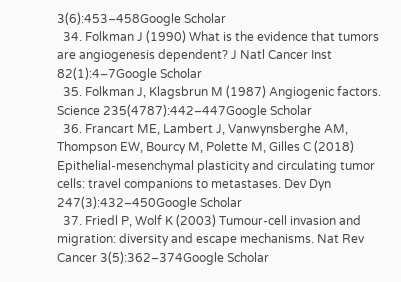3(6):453–458Google Scholar
  34. Folkman J (1990) What is the evidence that tumors are angiogenesis dependent? J Natl Cancer Inst 82(1):4–7Google Scholar
  35. Folkman J, Klagsbrun M (1987) Angiogenic factors. Science 235(4787):442–447Google Scholar
  36. Francart ME, Lambert J, Vanwynsberghe AM, Thompson EW, Bourcy M, Polette M, Gilles C (2018) Epithelial-mesenchymal plasticity and circulating tumor cells: travel companions to metastases. Dev Dyn 247(3):432–450Google Scholar
  37. Friedl P, Wolf K (2003) Tumour-cell invasion and migration: diversity and escape mechanisms. Nat Rev Cancer 3(5):362–374Google Scholar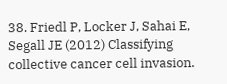38. Friedl P, Locker J, Sahai E, Segall JE (2012) Classifying collective cancer cell invasion.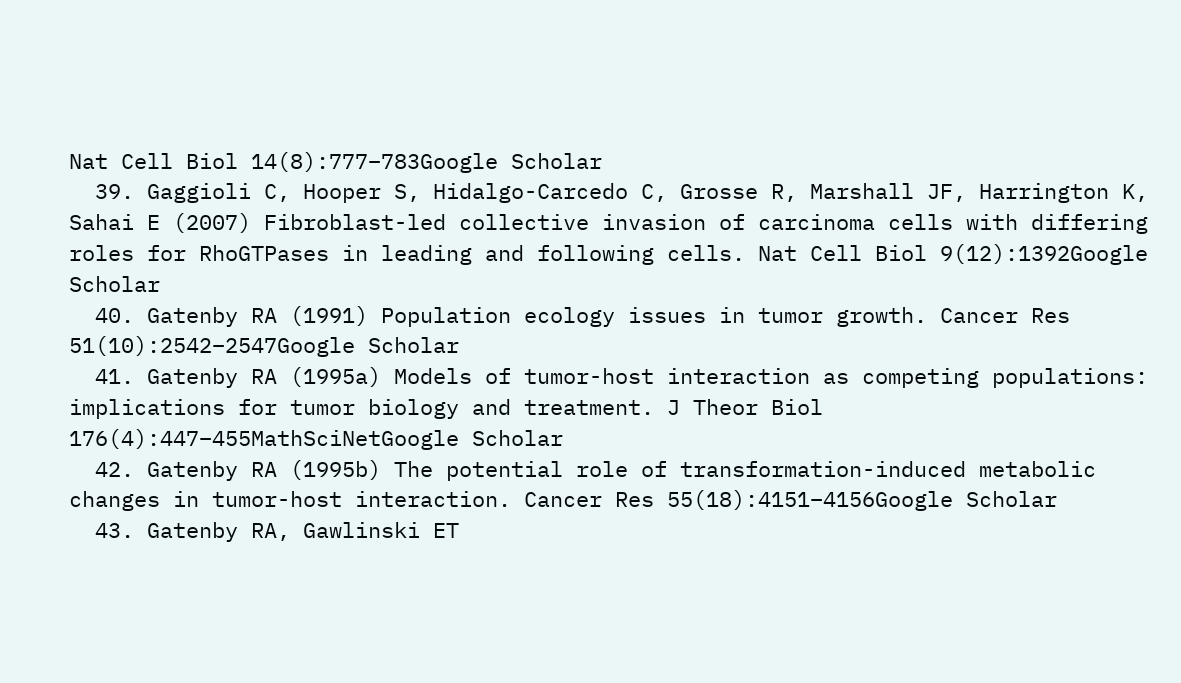Nat Cell Biol 14(8):777–783Google Scholar
  39. Gaggioli C, Hooper S, Hidalgo-Carcedo C, Grosse R, Marshall JF, Harrington K, Sahai E (2007) Fibroblast-led collective invasion of carcinoma cells with differing roles for RhoGTPases in leading and following cells. Nat Cell Biol 9(12):1392Google Scholar
  40. Gatenby RA (1991) Population ecology issues in tumor growth. Cancer Res 51(10):2542–2547Google Scholar
  41. Gatenby RA (1995a) Models of tumor-host interaction as competing populations: implications for tumor biology and treatment. J Theor Biol 176(4):447–455MathSciNetGoogle Scholar
  42. Gatenby RA (1995b) The potential role of transformation-induced metabolic changes in tumor-host interaction. Cancer Res 55(18):4151–4156Google Scholar
  43. Gatenby RA, Gawlinski ET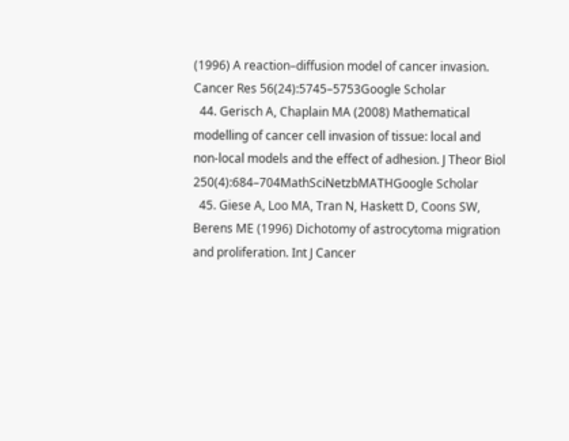(1996) A reaction–diffusion model of cancer invasion. Cancer Res 56(24):5745–5753Google Scholar
  44. Gerisch A, Chaplain MA (2008) Mathematical modelling of cancer cell invasion of tissue: local and non-local models and the effect of adhesion. J Theor Biol 250(4):684–704MathSciNetzbMATHGoogle Scholar
  45. Giese A, Loo MA, Tran N, Haskett D, Coons SW, Berens ME (1996) Dichotomy of astrocytoma migration and proliferation. Int J Cancer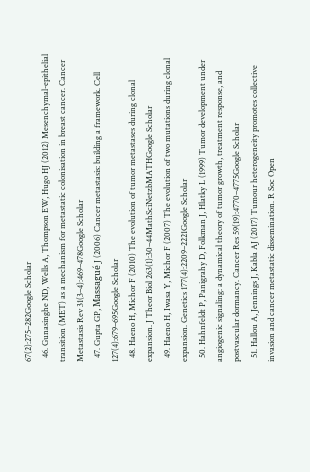67(2):275–282Google Scholar
  46. Gunasinghe ND, Wells A, Thompson EW, Hugo HJ (2012) Mesenchymal-epithelial transition (MET) as a mechanism for metastatic colonisation in breast cancer. Cancer Metastasis Rev 31(3–4):469–478Google Scholar
  47. Gupta GP, Massagué J (2006) Cancer metastasis: building a framework. Cell 127(4):679–695Google Scholar
  48. Haeno H, Michor F (2010) The evolution of tumor metastases during clonal expansion. J Theor Biol 263(1):30–44MathSciNetzbMATHGoogle Scholar
  49. Haeno H, Iwasa Y, Michor F (2007) The evolution of two mutations during clonal expansion. Genetics 177(4):2209–2221Google Scholar
  50. Hahnfeldt P, Panigrahy D, Folkman J, Hlatky L (1999) Tumor development under angiogenic signaling: a dynamical theory of tumor growth, treatment response, and postvascular dormancy. Cancer Res 59(19):4770–4775Google Scholar
  51. Hallou A, Jennings J, Kabla AJ (2017) Tumour heterogeneity promotes collective invasion and cancer metastatic dissemination. R Soc Open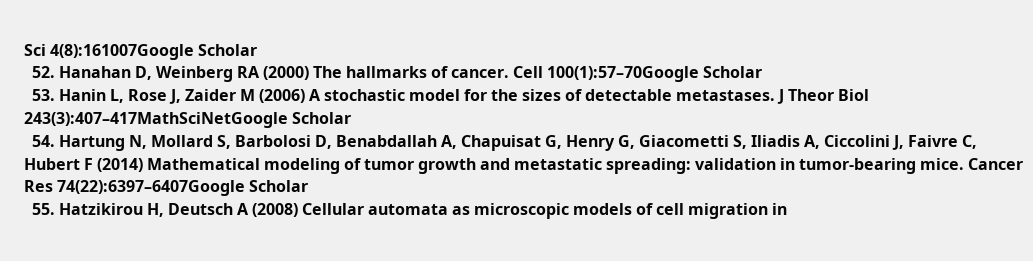Sci 4(8):161007Google Scholar
  52. Hanahan D, Weinberg RA (2000) The hallmarks of cancer. Cell 100(1):57–70Google Scholar
  53. Hanin L, Rose J, Zaider M (2006) A stochastic model for the sizes of detectable metastases. J Theor Biol 243(3):407–417MathSciNetGoogle Scholar
  54. Hartung N, Mollard S, Barbolosi D, Benabdallah A, Chapuisat G, Henry G, Giacometti S, Iliadis A, Ciccolini J, Faivre C, Hubert F (2014) Mathematical modeling of tumor growth and metastatic spreading: validation in tumor-bearing mice. Cancer Res 74(22):6397–6407Google Scholar
  55. Hatzikirou H, Deutsch A (2008) Cellular automata as microscopic models of cell migration in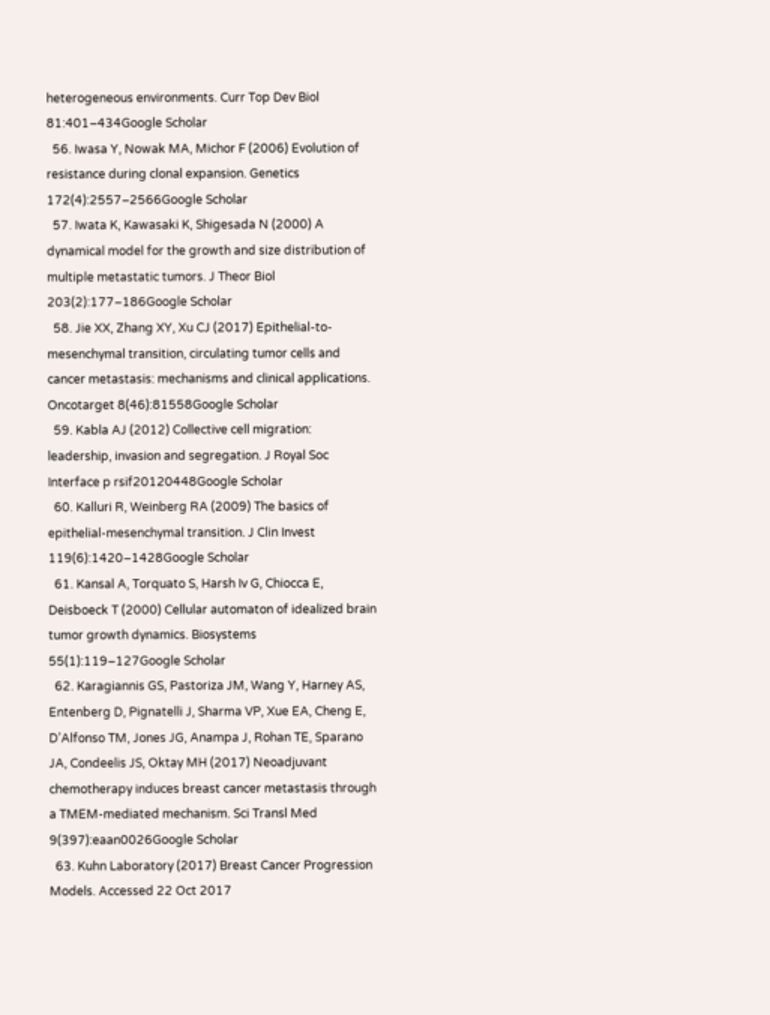heterogeneous environments. Curr Top Dev Biol 81:401–434Google Scholar
  56. Iwasa Y, Nowak MA, Michor F (2006) Evolution of resistance during clonal expansion. Genetics 172(4):2557–2566Google Scholar
  57. Iwata K, Kawasaki K, Shigesada N (2000) A dynamical model for the growth and size distribution of multiple metastatic tumors. J Theor Biol 203(2):177–186Google Scholar
  58. Jie XX, Zhang XY, Xu CJ (2017) Epithelial-to-mesenchymal transition, circulating tumor cells and cancer metastasis: mechanisms and clinical applications. Oncotarget 8(46):81558Google Scholar
  59. Kabla AJ (2012) Collective cell migration: leadership, invasion and segregation. J Royal Soc Interface p rsif20120448Google Scholar
  60. Kalluri R, Weinberg RA (2009) The basics of epithelial-mesenchymal transition. J Clin Invest 119(6):1420–1428Google Scholar
  61. Kansal A, Torquato S, Harsh Iv G, Chiocca E, Deisboeck T (2000) Cellular automaton of idealized brain tumor growth dynamics. Biosystems 55(1):119–127Google Scholar
  62. Karagiannis GS, Pastoriza JM, Wang Y, Harney AS, Entenberg D, Pignatelli J, Sharma VP, Xue EA, Cheng E, D’Alfonso TM, Jones JG, Anampa J, Rohan TE, Sparano JA, Condeelis JS, Oktay MH (2017) Neoadjuvant chemotherapy induces breast cancer metastasis through a TMEM-mediated mechanism. Sci Transl Med 9(397):eaan0026Google Scholar
  63. Kuhn Laboratory (2017) Breast Cancer Progression Models. Accessed 22 Oct 2017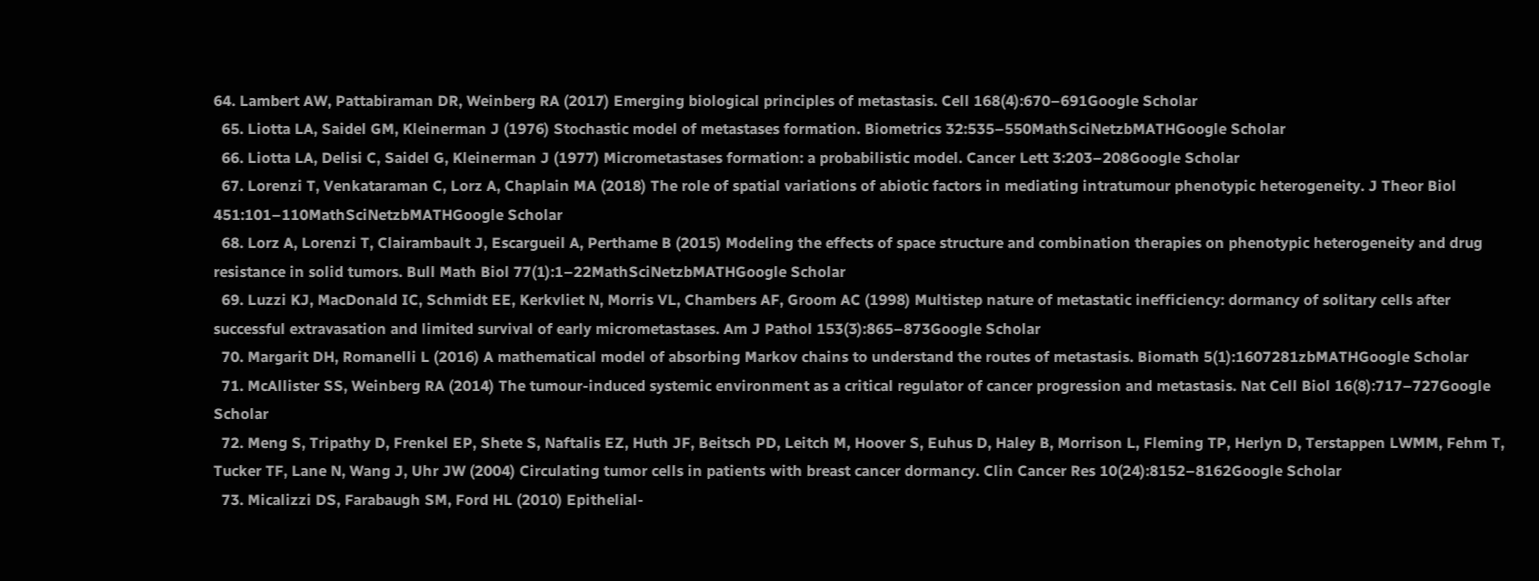64. Lambert AW, Pattabiraman DR, Weinberg RA (2017) Emerging biological principles of metastasis. Cell 168(4):670–691Google Scholar
  65. Liotta LA, Saidel GM, Kleinerman J (1976) Stochastic model of metastases formation. Biometrics 32:535–550MathSciNetzbMATHGoogle Scholar
  66. Liotta LA, Delisi C, Saidel G, Kleinerman J (1977) Micrometastases formation: a probabilistic model. Cancer Lett 3:203–208Google Scholar
  67. Lorenzi T, Venkataraman C, Lorz A, Chaplain MA (2018) The role of spatial variations of abiotic factors in mediating intratumour phenotypic heterogeneity. J Theor Biol 451:101–110MathSciNetzbMATHGoogle Scholar
  68. Lorz A, Lorenzi T, Clairambault J, Escargueil A, Perthame B (2015) Modeling the effects of space structure and combination therapies on phenotypic heterogeneity and drug resistance in solid tumors. Bull Math Biol 77(1):1–22MathSciNetzbMATHGoogle Scholar
  69. Luzzi KJ, MacDonald IC, Schmidt EE, Kerkvliet N, Morris VL, Chambers AF, Groom AC (1998) Multistep nature of metastatic inefficiency: dormancy of solitary cells after successful extravasation and limited survival of early micrometastases. Am J Pathol 153(3):865–873Google Scholar
  70. Margarit DH, Romanelli L (2016) A mathematical model of absorbing Markov chains to understand the routes of metastasis. Biomath 5(1):1607281zbMATHGoogle Scholar
  71. McAllister SS, Weinberg RA (2014) The tumour-induced systemic environment as a critical regulator of cancer progression and metastasis. Nat Cell Biol 16(8):717–727Google Scholar
  72. Meng S, Tripathy D, Frenkel EP, Shete S, Naftalis EZ, Huth JF, Beitsch PD, Leitch M, Hoover S, Euhus D, Haley B, Morrison L, Fleming TP, Herlyn D, Terstappen LWMM, Fehm T, Tucker TF, Lane N, Wang J, Uhr JW (2004) Circulating tumor cells in patients with breast cancer dormancy. Clin Cancer Res 10(24):8152–8162Google Scholar
  73. Micalizzi DS, Farabaugh SM, Ford HL (2010) Epithelial-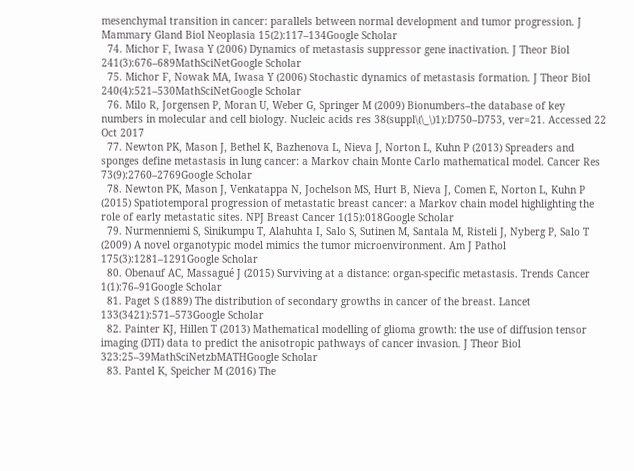mesenchymal transition in cancer: parallels between normal development and tumor progression. J Mammary Gland Biol Neoplasia 15(2):117–134Google Scholar
  74. Michor F, Iwasa Y (2006) Dynamics of metastasis suppressor gene inactivation. J Theor Biol 241(3):676–689MathSciNetGoogle Scholar
  75. Michor F, Nowak MA, Iwasa Y (2006) Stochastic dynamics of metastasis formation. J Theor Biol 240(4):521–530MathSciNetGoogle Scholar
  76. Milo R, Jorgensen P, Moran U, Weber G, Springer M (2009) Bionumbers–the database of key numbers in molecular and cell biology. Nucleic acids res 38(suppl\(\_\)1):D750–D753, ver=21. Accessed 22 Oct 2017
  77. Newton PK, Mason J, Bethel K, Bazhenova L, Nieva J, Norton L, Kuhn P (2013) Spreaders and sponges define metastasis in lung cancer: a Markov chain Monte Carlo mathematical model. Cancer Res 73(9):2760–2769Google Scholar
  78. Newton PK, Mason J, Venkatappa N, Jochelson MS, Hurt B, Nieva J, Comen E, Norton L, Kuhn P (2015) Spatiotemporal progression of metastatic breast cancer: a Markov chain model highlighting the role of early metastatic sites. NPJ Breast Cancer 1(15):018Google Scholar
  79. Nurmenniemi S, Sinikumpu T, Alahuhta I, Salo S, Sutinen M, Santala M, Risteli J, Nyberg P, Salo T (2009) A novel organotypic model mimics the tumor microenvironment. Am J Pathol 175(3):1281–1291Google Scholar
  80. Obenauf AC, Massagué J (2015) Surviving at a distance: organ-specific metastasis. Trends Cancer 1(1):76–91Google Scholar
  81. Paget S (1889) The distribution of secondary growths in cancer of the breast. Lancet 133(3421):571–573Google Scholar
  82. Painter KJ, Hillen T (2013) Mathematical modelling of glioma growth: the use of diffusion tensor imaging (DTI) data to predict the anisotropic pathways of cancer invasion. J Theor Biol 323:25–39MathSciNetzbMATHGoogle Scholar
  83. Pantel K, Speicher M (2016) The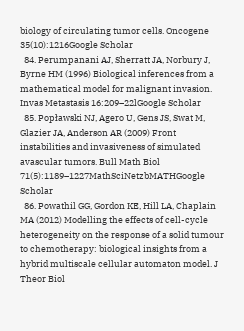biology of circulating tumor cells. Oncogene 35(10):1216Google Scholar
  84. Perumpanani AJ, Sherratt JA, Norbury J, Byrne HM (1996) Biological inferences from a mathematical model for malignant invasion. Invas Metastasis 16:209–22lGoogle Scholar
  85. Popławski NJ, Agero U, Gens JS, Swat M, Glazier JA, Anderson AR (2009) Front instabilities and invasiveness of simulated avascular tumors. Bull Math Biol 71(5):1189–1227MathSciNetzbMATHGoogle Scholar
  86. Powathil GG, Gordon KE, Hill LA, Chaplain MA (2012) Modelling the effects of cell-cycle heterogeneity on the response of a solid tumour to chemotherapy: biological insights from a hybrid multiscale cellular automaton model. J Theor Biol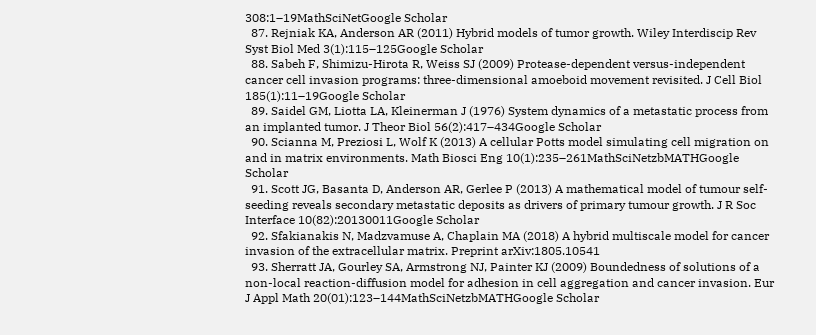308:1–19MathSciNetGoogle Scholar
  87. Rejniak KA, Anderson AR (2011) Hybrid models of tumor growth. Wiley Interdiscip Rev Syst Biol Med 3(1):115–125Google Scholar
  88. Sabeh F, Shimizu-Hirota R, Weiss SJ (2009) Protease-dependent versus-independent cancer cell invasion programs: three-dimensional amoeboid movement revisited. J Cell Biol 185(1):11–19Google Scholar
  89. Saidel GM, Liotta LA, Kleinerman J (1976) System dynamics of a metastatic process from an implanted tumor. J Theor Biol 56(2):417–434Google Scholar
  90. Scianna M, Preziosi L, Wolf K (2013) A cellular Potts model simulating cell migration on and in matrix environments. Math Biosci Eng 10(1):235–261MathSciNetzbMATHGoogle Scholar
  91. Scott JG, Basanta D, Anderson AR, Gerlee P (2013) A mathematical model of tumour self-seeding reveals secondary metastatic deposits as drivers of primary tumour growth. J R Soc Interface 10(82):20130011Google Scholar
  92. Sfakianakis N, Madzvamuse A, Chaplain MA (2018) A hybrid multiscale model for cancer invasion of the extracellular matrix. Preprint arXiv:1805.10541
  93. Sherratt JA, Gourley SA, Armstrong NJ, Painter KJ (2009) Boundedness of solutions of a non-local reaction-diffusion model for adhesion in cell aggregation and cancer invasion. Eur J Appl Math 20(01):123–144MathSciNetzbMATHGoogle Scholar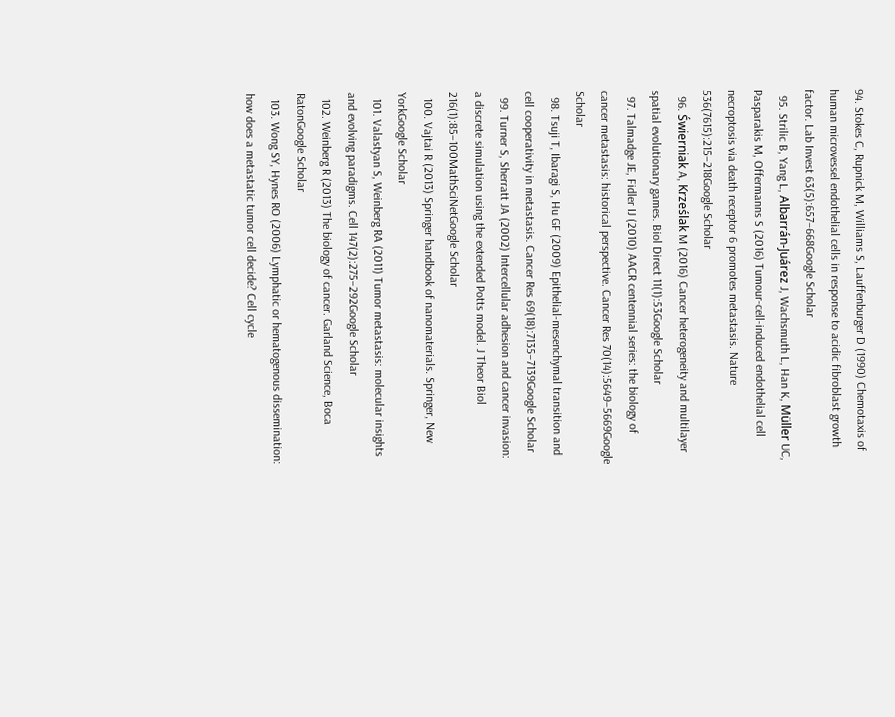94. Stokes C, Rupnick M, Williams S, Lauffenburger D (1990) Chemotaxis of human microvessel endothelial cells in response to acidic fibroblast growth factor. Lab Invest 63(5):657–668Google Scholar
  95. Strilic B, Yang L, Albarrán-Juárez J, Wachsmuth L, Han K, Müller UC, Pasparakis M, Offermanns S (2016) Tumour-cell-induced endothelial cell necroptosis via death receptor 6 promotes metastasis. Nature 536(7615):215–218Google Scholar
  96. Świerniak A, Krześlak M (2016) Cancer heterogeneity and multilayer spatial evolutionary games. Biol Direct 11(1):53Google Scholar
  97. Talmadge JE, Fidler IJ (2010) AACR centennial series: the biology of cancer metastasis: historical perspective. Cancer Res 70(14):5649–5669Google Scholar
  98. Tsuji T, Ibaragi S, Hu GF (2009) Epithelial-mesenchymal transition and cell cooperativity in metastasis. Cancer Res 69(18):7135–7139Google Scholar
  99. Turner S, Sherratt JA (2002) Intercellular adhesion and cancer invasion: a discrete simulation using the extended Potts model. J Theor Biol 216(1):85–100MathSciNetGoogle Scholar
  100. Vajtai R (2013) Springer handbook of nanomaterials. Springer, New YorkGoogle Scholar
  101. Valastyan S, Weinberg RA (2011) Tumor metastasis: molecular insights and evolving paradigms. Cell 147(2):275–292Google Scholar
  102. Weinberg R (2013) The biology of cancer. Garland Science, Boca RatonGoogle Scholar
  103. Wong SY, Hynes RO (2006) Lymphatic or hematogenous dissemination: how does a metastatic tumor cell decide? Cell cycle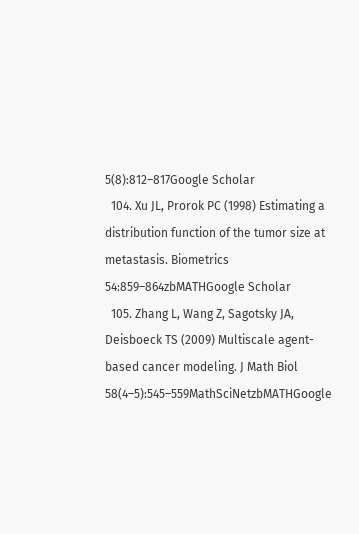5(8):812–817Google Scholar
  104. Xu JL, Prorok PC (1998) Estimating a distribution function of the tumor size at metastasis. Biometrics 54:859–864zbMATHGoogle Scholar
  105. Zhang L, Wang Z, Sagotsky JA, Deisboeck TS (2009) Multiscale agent-based cancer modeling. J Math Biol 58(4–5):545–559MathSciNetzbMATHGoogle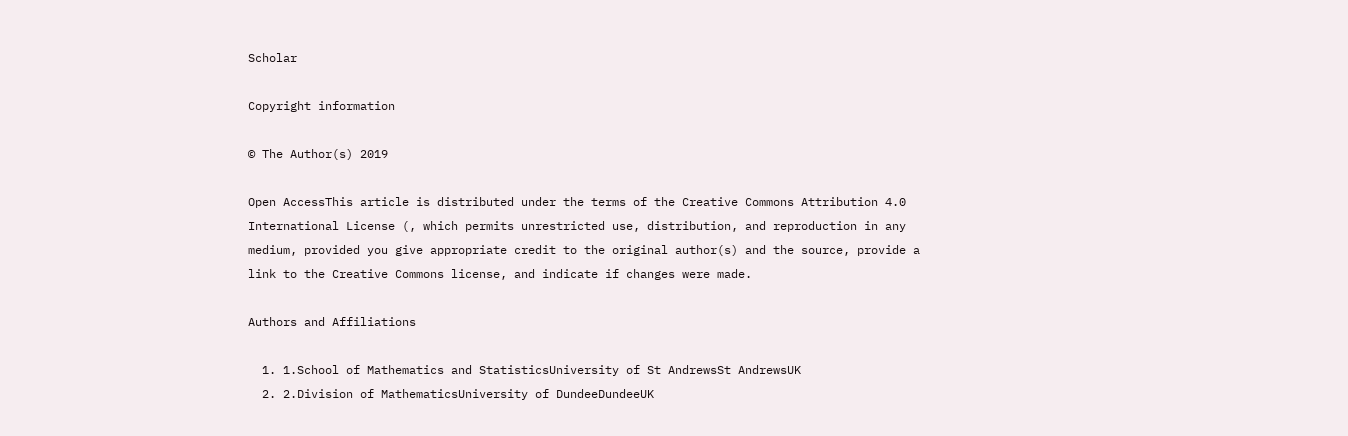Scholar

Copyright information

© The Author(s) 2019

Open AccessThis article is distributed under the terms of the Creative Commons Attribution 4.0 International License (, which permits unrestricted use, distribution, and reproduction in any medium, provided you give appropriate credit to the original author(s) and the source, provide a link to the Creative Commons license, and indicate if changes were made.

Authors and Affiliations

  1. 1.School of Mathematics and StatisticsUniversity of St AndrewsSt AndrewsUK
  2. 2.Division of MathematicsUniversity of DundeeDundeeUK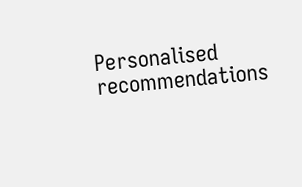Personalised recommendations